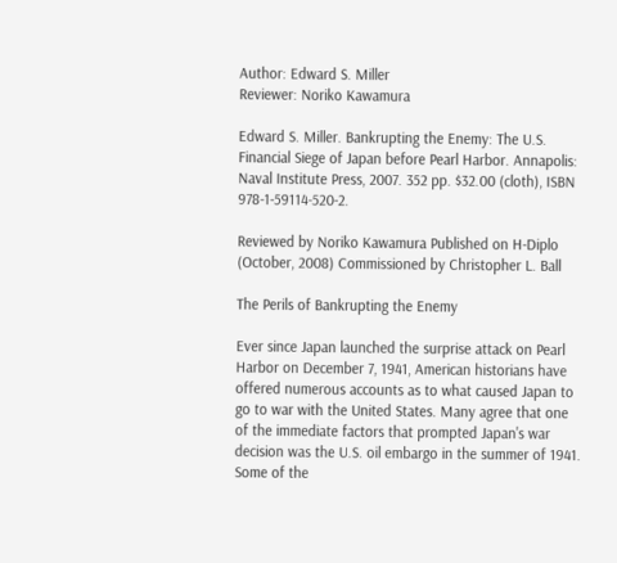Author: Edward S. Miller
Reviewer: Noriko Kawamura

Edward S. Miller. Bankrupting the Enemy: The U.S. Financial Siege of Japan before Pearl Harbor. Annapolis: Naval Institute Press, 2007. 352 pp. $32.00 (cloth), ISBN 978-1-59114-520-2.

Reviewed by Noriko Kawamura Published on H-Diplo (October, 2008) Commissioned by Christopher L. Ball

The Perils of Bankrupting the Enemy

Ever since Japan launched the surprise attack on Pearl Harbor on December 7, 1941, American historians have offered numerous accounts as to what caused Japan to go to war with the United States. Many agree that one of the immediate factors that prompted Japan's war decision was the U.S. oil embargo in the summer of 1941. Some of the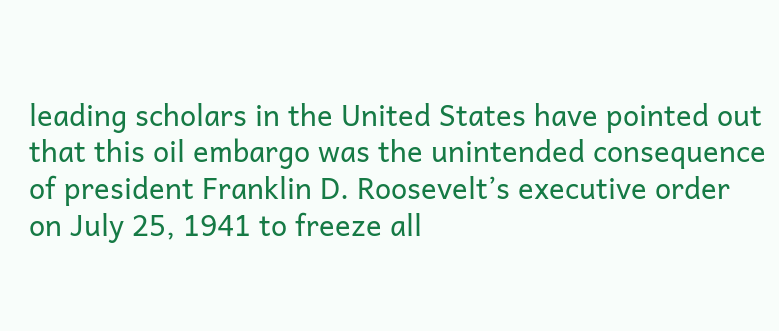leading scholars in the United States have pointed out that this oil embargo was the unintended consequence of president Franklin D. Roosevelt’s executive order on July 25, 1941 to freeze all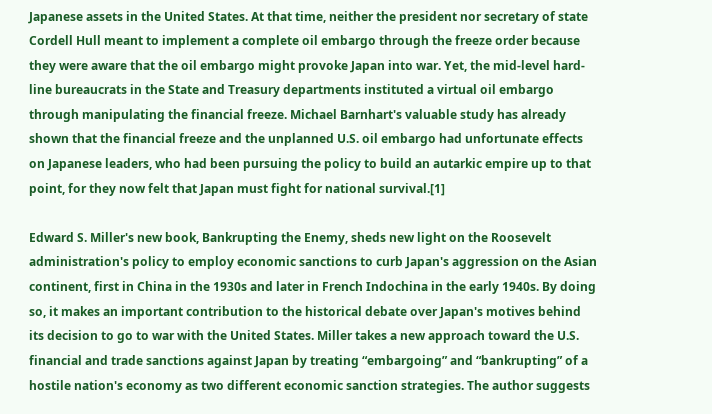Japanese assets in the United States. At that time, neither the president nor secretary of state Cordell Hull meant to implement a complete oil embargo through the freeze order because they were aware that the oil embargo might provoke Japan into war. Yet, the mid-level hard-line bureaucrats in the State and Treasury departments instituted a virtual oil embargo through manipulating the financial freeze. Michael Barnhart's valuable study has already shown that the financial freeze and the unplanned U.S. oil embargo had unfortunate effects on Japanese leaders, who had been pursuing the policy to build an autarkic empire up to that point, for they now felt that Japan must fight for national survival.[1]

Edward S. Miller's new book, Bankrupting the Enemy, sheds new light on the Roosevelt administration's policy to employ economic sanctions to curb Japan's aggression on the Asian continent, first in China in the 1930s and later in French Indochina in the early 1940s. By doing so, it makes an important contribution to the historical debate over Japan's motives behind its decision to go to war with the United States. Miller takes a new approach toward the U.S. financial and trade sanctions against Japan by treating “embargoing” and “bankrupting” of a hostile nation's economy as two different economic sanction strategies. The author suggests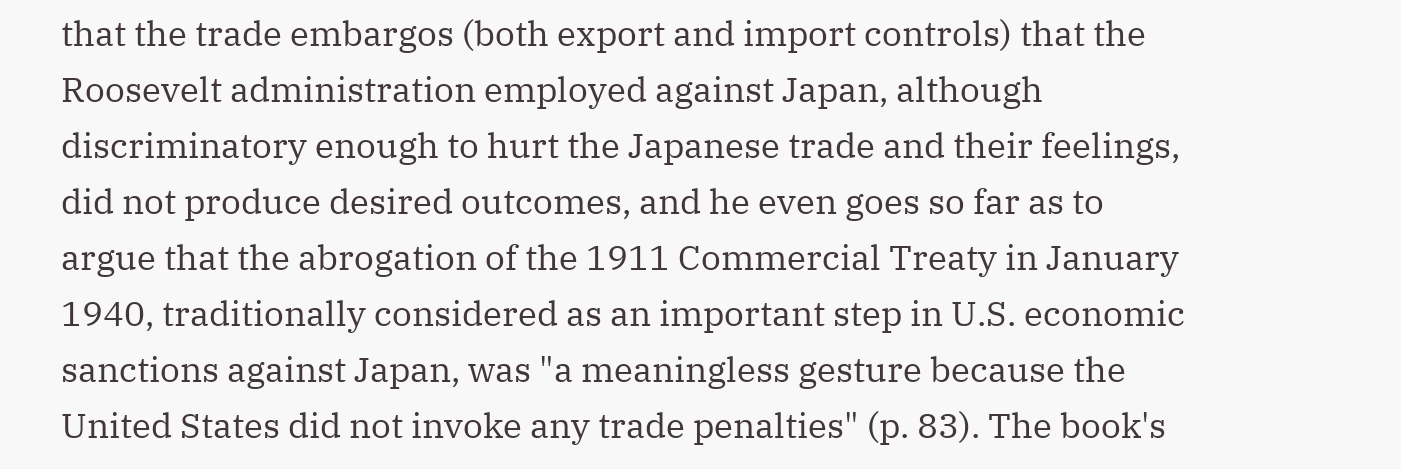that the trade embargos (both export and import controls) that the Roosevelt administration employed against Japan, although discriminatory enough to hurt the Japanese trade and their feelings, did not produce desired outcomes, and he even goes so far as to argue that the abrogation of the 1911 Commercial Treaty in January 1940, traditionally considered as an important step in U.S. economic sanctions against Japan, was "a meaningless gesture because the United States did not invoke any trade penalties" (p. 83). The book's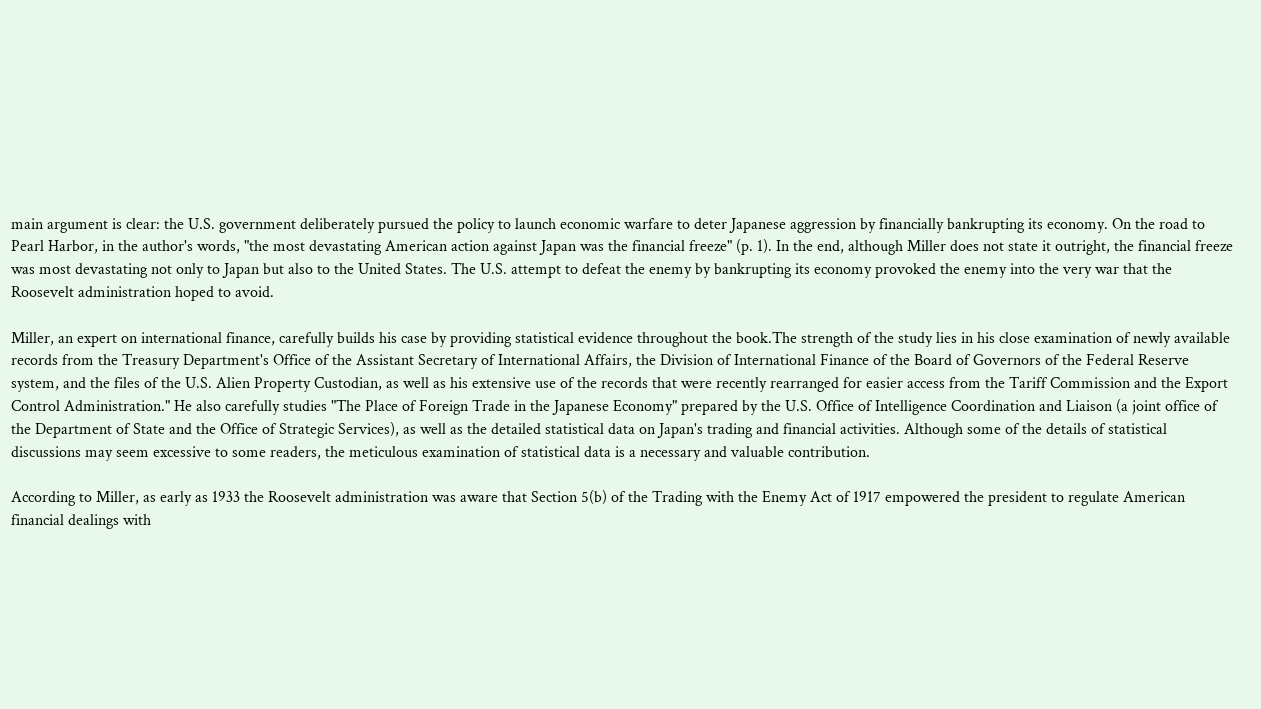main argument is clear: the U.S. government deliberately pursued the policy to launch economic warfare to deter Japanese aggression by financially bankrupting its economy. On the road to Pearl Harbor, in the author's words, "the most devastating American action against Japan was the financial freeze" (p. 1). In the end, although Miller does not state it outright, the financial freeze was most devastating not only to Japan but also to the United States. The U.S. attempt to defeat the enemy by bankrupting its economy provoked the enemy into the very war that the Roosevelt administration hoped to avoid.

Miller, an expert on international finance, carefully builds his case by providing statistical evidence throughout the book.The strength of the study lies in his close examination of newly available records from the Treasury Department's Office of the Assistant Secretary of International Affairs, the Division of International Finance of the Board of Governors of the Federal Reserve system, and the files of the U.S. Alien Property Custodian, as well as his extensive use of the records that were recently rearranged for easier access from the Tariff Commission and the Export Control Administration." He also carefully studies "The Place of Foreign Trade in the Japanese Economy" prepared by the U.S. Office of Intelligence Coordination and Liaison (a joint office of the Department of State and the Office of Strategic Services), as well as the detailed statistical data on Japan's trading and financial activities. Although some of the details of statistical discussions may seem excessive to some readers, the meticulous examination of statistical data is a necessary and valuable contribution.

According to Miller, as early as 1933 the Roosevelt administration was aware that Section 5(b) of the Trading with the Enemy Act of 1917 empowered the president to regulate American financial dealings with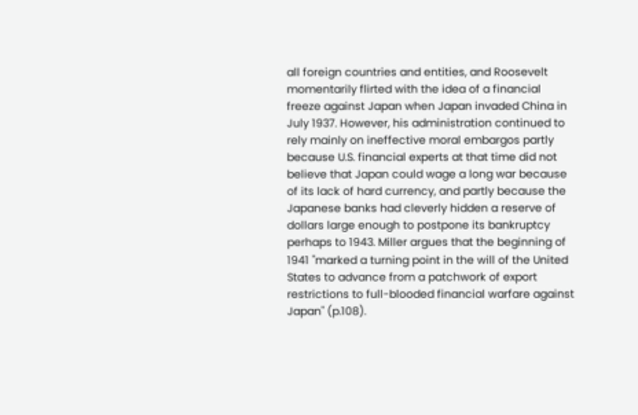all foreign countries and entities, and Roosevelt momentarily flirted with the idea of a financial freeze against Japan when Japan invaded China in July 1937. However, his administration continued to rely mainly on ineffective moral embargos partly because U.S. financial experts at that time did not believe that Japan could wage a long war because of its lack of hard currency, and partly because the Japanese banks had cleverly hidden a reserve of dollars large enough to postpone its bankruptcy perhaps to 1943. Miller argues that the beginning of 1941 "marked a turning point in the will of the United States to advance from a patchwork of export restrictions to full-blooded financial warfare against Japan" (p.108).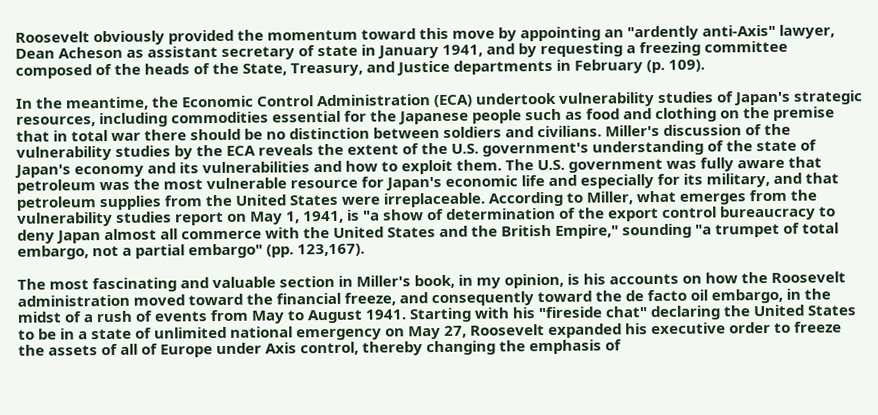Roosevelt obviously provided the momentum toward this move by appointing an "ardently anti-Axis" lawyer, Dean Acheson as assistant secretary of state in January 1941, and by requesting a freezing committee composed of the heads of the State, Treasury, and Justice departments in February (p. 109).

In the meantime, the Economic Control Administration (ECA) undertook vulnerability studies of Japan's strategic resources, including commodities essential for the Japanese people such as food and clothing on the premise that in total war there should be no distinction between soldiers and civilians. Miller's discussion of the vulnerability studies by the ECA reveals the extent of the U.S. government's understanding of the state of Japan's economy and its vulnerabilities and how to exploit them. The U.S. government was fully aware that petroleum was the most vulnerable resource for Japan's economic life and especially for its military, and that petroleum supplies from the United States were irreplaceable. According to Miller, what emerges from the vulnerability studies report on May 1, 1941, is "a show of determination of the export control bureaucracy to deny Japan almost all commerce with the United States and the British Empire," sounding "a trumpet of total embargo, not a partial embargo" (pp. 123,167).

The most fascinating and valuable section in Miller's book, in my opinion, is his accounts on how the Roosevelt administration moved toward the financial freeze, and consequently toward the de facto oil embargo, in the midst of a rush of events from May to August 1941. Starting with his "fireside chat" declaring the United States to be in a state of unlimited national emergency on May 27, Roosevelt expanded his executive order to freeze the assets of all of Europe under Axis control, thereby changing the emphasis of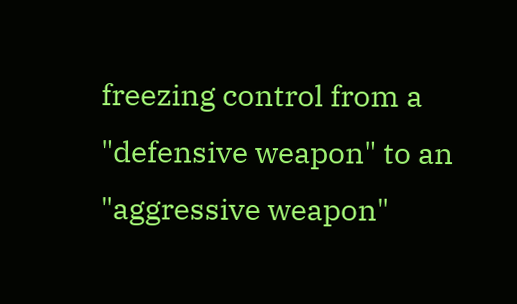freezing control from a "defensive weapon" to an "aggressive weapon"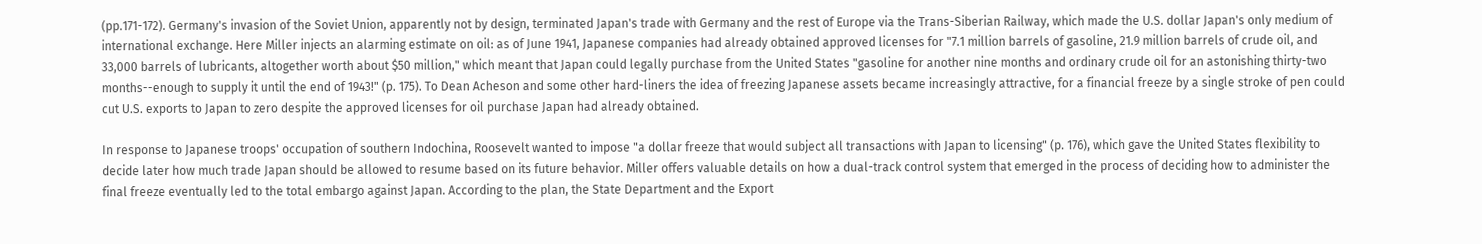(pp.171-172). Germany's invasion of the Soviet Union, apparently not by design, terminated Japan's trade with Germany and the rest of Europe via the Trans-Siberian Railway, which made the U.S. dollar Japan's only medium of international exchange. Here Miller injects an alarming estimate on oil: as of June 1941, Japanese companies had already obtained approved licenses for "7.1 million barrels of gasoline, 21.9 million barrels of crude oil, and 33,000 barrels of lubricants, altogether worth about $50 million," which meant that Japan could legally purchase from the United States "gasoline for another nine months and ordinary crude oil for an astonishing thirty-two months--enough to supply it until the end of 1943!" (p. 175). To Dean Acheson and some other hard-liners the idea of freezing Japanese assets became increasingly attractive, for a financial freeze by a single stroke of pen could cut U.S. exports to Japan to zero despite the approved licenses for oil purchase Japan had already obtained.

In response to Japanese troops' occupation of southern Indochina, Roosevelt wanted to impose "a dollar freeze that would subject all transactions with Japan to licensing" (p. 176), which gave the United States flexibility to decide later how much trade Japan should be allowed to resume based on its future behavior. Miller offers valuable details on how a dual-track control system that emerged in the process of deciding how to administer the final freeze eventually led to the total embargo against Japan. According to the plan, the State Department and the Export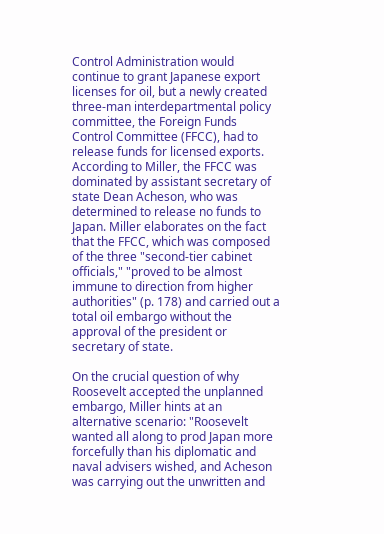Control Administration would continue to grant Japanese export licenses for oil, but a newly created three-man interdepartmental policy committee, the Foreign Funds Control Committee (FFCC), had to release funds for licensed exports. According to Miller, the FFCC was dominated by assistant secretary of state Dean Acheson, who was determined to release no funds to Japan. Miller elaborates on the fact that the FFCC, which was composed of the three "second-tier cabinet officials," "proved to be almost immune to direction from higher authorities" (p. 178) and carried out a total oil embargo without the approval of the president or secretary of state.

On the crucial question of why Roosevelt accepted the unplanned embargo, Miller hints at an alternative scenario: "Roosevelt wanted all along to prod Japan more forcefully than his diplomatic and naval advisers wished, and Acheson was carrying out the unwritten and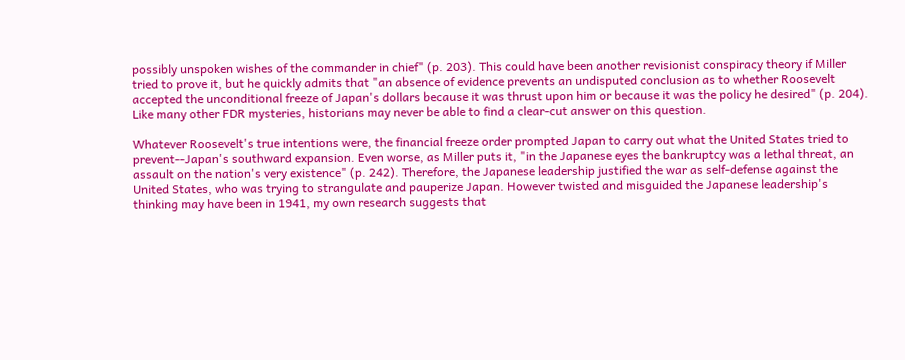possibly unspoken wishes of the commander in chief" (p. 203). This could have been another revisionist conspiracy theory if Miller tried to prove it, but he quickly admits that "an absence of evidence prevents an undisputed conclusion as to whether Roosevelt accepted the unconditional freeze of Japan's dollars because it was thrust upon him or because it was the policy he desired" (p. 204). Like many other FDR mysteries, historians may never be able to find a clear-cut answer on this question.

Whatever Roosevelt's true intentions were, the financial freeze order prompted Japan to carry out what the United States tried to prevent--Japan's southward expansion. Even worse, as Miller puts it, "in the Japanese eyes the bankruptcy was a lethal threat, an assault on the nation's very existence" (p. 242). Therefore, the Japanese leadership justified the war as self-defense against the United States, who was trying to strangulate and pauperize Japan. However twisted and misguided the Japanese leadership's thinking may have been in 1941, my own research suggests that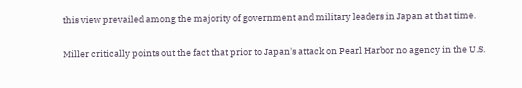this view prevailed among the majority of government and military leaders in Japan at that time.

Miller critically points out the fact that prior to Japan's attack on Pearl Harbor no agency in the U.S.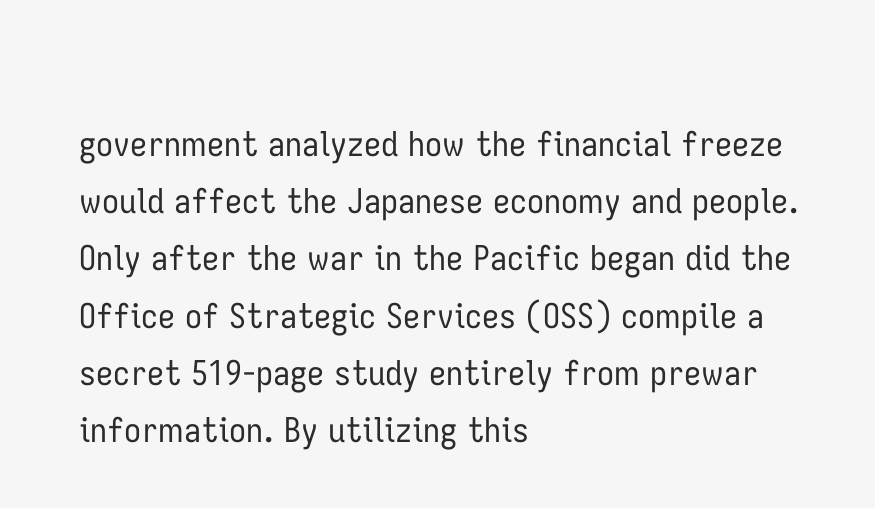government analyzed how the financial freeze would affect the Japanese economy and people. Only after the war in the Pacific began did the Office of Strategic Services (OSS) compile a secret 519-page study entirely from prewar information. By utilizing this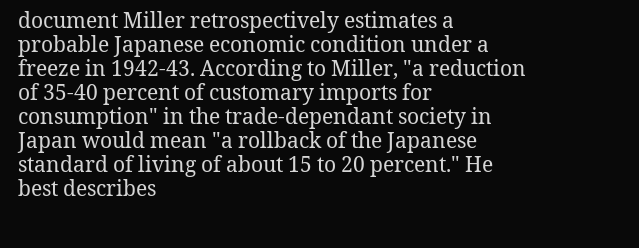document Miller retrospectively estimates a probable Japanese economic condition under a freeze in 1942-43. According to Miller, "a reduction of 35-40 percent of customary imports for consumption" in the trade-dependant society in Japan would mean "a rollback of the Japanese standard of living of about 15 to 20 percent." He best describes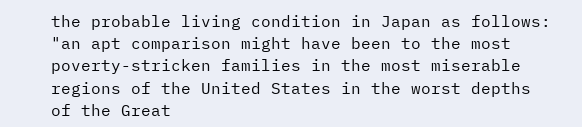the probable living condition in Japan as follows: "an apt comparison might have been to the most poverty-stricken families in the most miserable regions of the United States in the worst depths of the Great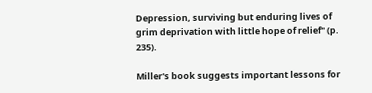Depression, surviving but enduring lives of grim deprivation with little hope of relief" (p. 235).

Miller's book suggests important lessons for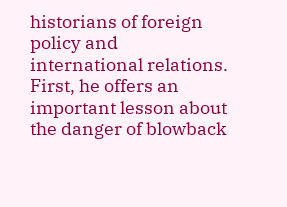historians of foreign policy and international relations. First, he offers an important lesson about the danger of blowback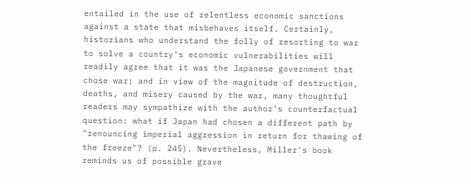entailed in the use of relentless economic sanctions against a state that misbehaves itself. Certainly, historians who understand the folly of resorting to war to solve a country's economic vulnerabilities will readily agree that it was the Japanese government that chose war; and in view of the magnitude of destruction, deaths, and misery caused by the war, many thoughtful readers may sympathize with the author's counterfactual question: what if Japan had chosen a different path by "renouncing imperial aggression in return for thawing of the freeze"? (p. 245). Nevertheless, Miller's book reminds us of possible grave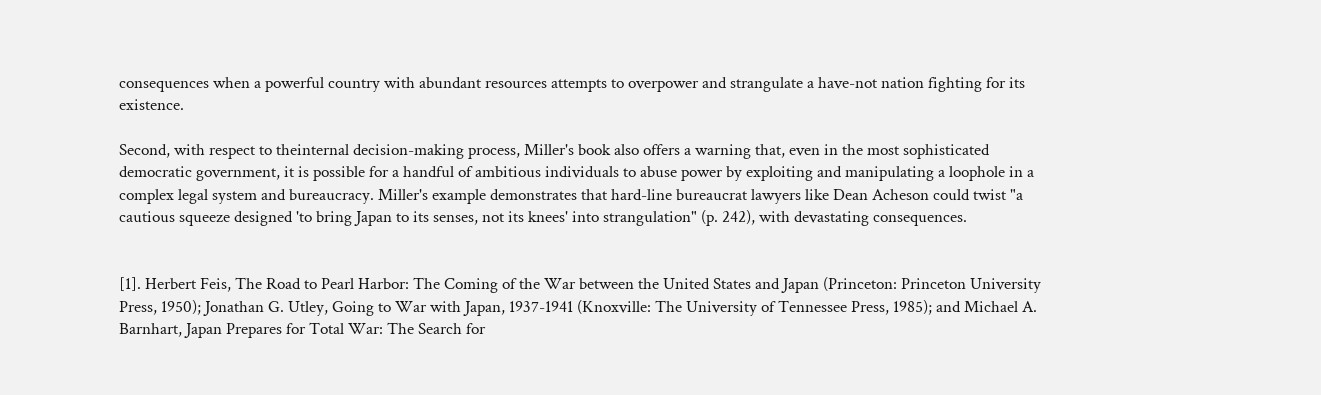consequences when a powerful country with abundant resources attempts to overpower and strangulate a have-not nation fighting for its existence.

Second, with respect to theinternal decision-making process, Miller's book also offers a warning that, even in the most sophisticated democratic government, it is possible for a handful of ambitious individuals to abuse power by exploiting and manipulating a loophole in a complex legal system and bureaucracy. Miller's example demonstrates that hard-line bureaucrat lawyers like Dean Acheson could twist "a cautious squeeze designed 'to bring Japan to its senses, not its knees' into strangulation" (p. 242), with devastating consequences.


[1]. Herbert Feis, The Road to Pearl Harbor: The Coming of the War between the United States and Japan (Princeton: Princeton University Press, 1950); Jonathan G. Utley, Going to War with Japan, 1937-1941 (Knoxville: The University of Tennessee Press, 1985); and Michael A. Barnhart, Japan Prepares for Total War: The Search for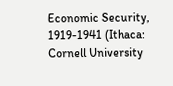Economic Security, 1919-1941 (Ithaca: Cornell University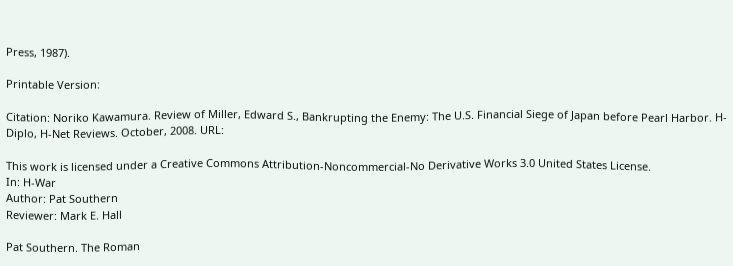Press, 1987).

Printable Version:

Citation: Noriko Kawamura. Review of Miller, Edward S., Bankrupting the Enemy: The U.S. Financial Siege of Japan before Pearl Harbor. H-Diplo, H-Net Reviews. October, 2008. URL:

This work is licensed under a Creative Commons Attribution-Noncommercial-No Derivative Works 3.0 United States License.
In: H-War
Author: Pat Southern
Reviewer: Mark E. Hall

Pat Southern. The Roman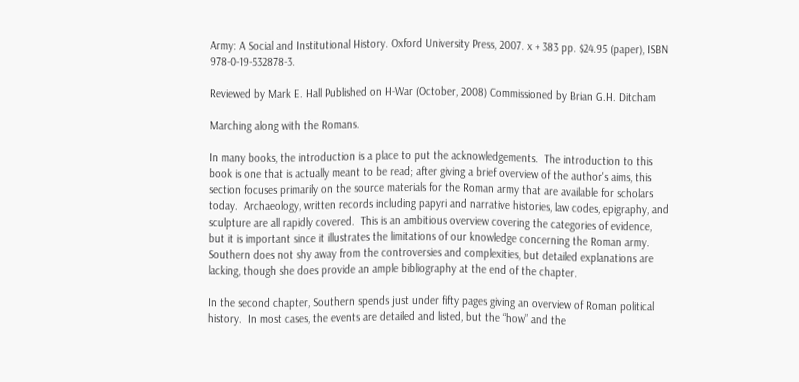Army: A Social and Institutional History. Oxford University Press, 2007. x + 383 pp. $24.95 (paper), ISBN 978-0-19-532878-3.

Reviewed by Mark E. Hall Published on H-War (October, 2008) Commissioned by Brian G.H. Ditcham

Marching along with the Romans.

In many books, the introduction is a place to put the acknowledgements.  The introduction to this book is one that is actually meant to be read; after giving a brief overview of the author's aims, this section focuses primarily on the source materials for the Roman army that are available for scholars today.  Archaeology, written records including papyri and narrative histories, law codes, epigraphy, and sculpture are all rapidly covered.  This is an ambitious overview covering the categories of evidence, but it is important since it illustrates the limitations of our knowledge concerning the Roman army.  Southern does not shy away from the controversies and complexities, but detailed explanations are lacking, though she does provide an ample bibliography at the end of the chapter.

In the second chapter, Southern spends just under fifty pages giving an overview of Roman political history.  In most cases, the events are detailed and listed, but the “how” and the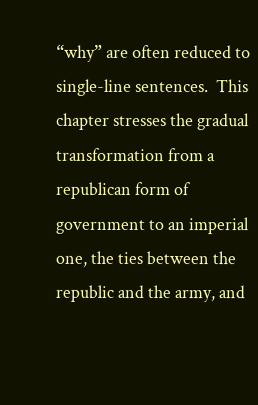“why” are often reduced to single-line sentences.  This chapter stresses the gradual transformation from a republican form of government to an imperial one, the ties between the republic and the army, and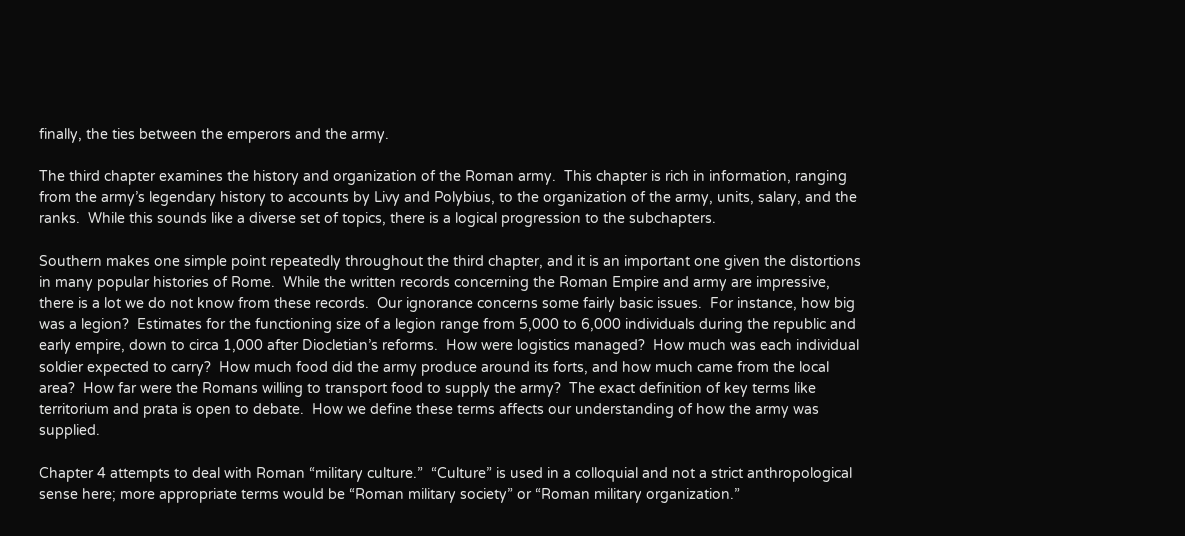finally, the ties between the emperors and the army.

The third chapter examines the history and organization of the Roman army.  This chapter is rich in information, ranging from the army’s legendary history to accounts by Livy and Polybius, to the organization of the army, units, salary, and the ranks.  While this sounds like a diverse set of topics, there is a logical progression to the subchapters.

Southern makes one simple point repeatedly throughout the third chapter, and it is an important one given the distortions in many popular histories of Rome.  While the written records concerning the Roman Empire and army are impressive, there is a lot we do not know from these records.  Our ignorance concerns some fairly basic issues.  For instance, how big was a legion?  Estimates for the functioning size of a legion range from 5,000 to 6,000 individuals during the republic and early empire, down to circa 1,000 after Diocletian’s reforms.  How were logistics managed?  How much was each individual soldier expected to carry?  How much food did the army produce around its forts, and how much came from the local area?  How far were the Romans willing to transport food to supply the army?  The exact definition of key terms like territorium and prata is open to debate.  How we define these terms affects our understanding of how the army was supplied.

Chapter 4 attempts to deal with Roman “military culture.”  “Culture” is used in a colloquial and not a strict anthropological sense here; more appropriate terms would be “Roman military society” or “Roman military organization.”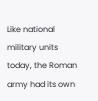Like national military units today, the Roman army had its own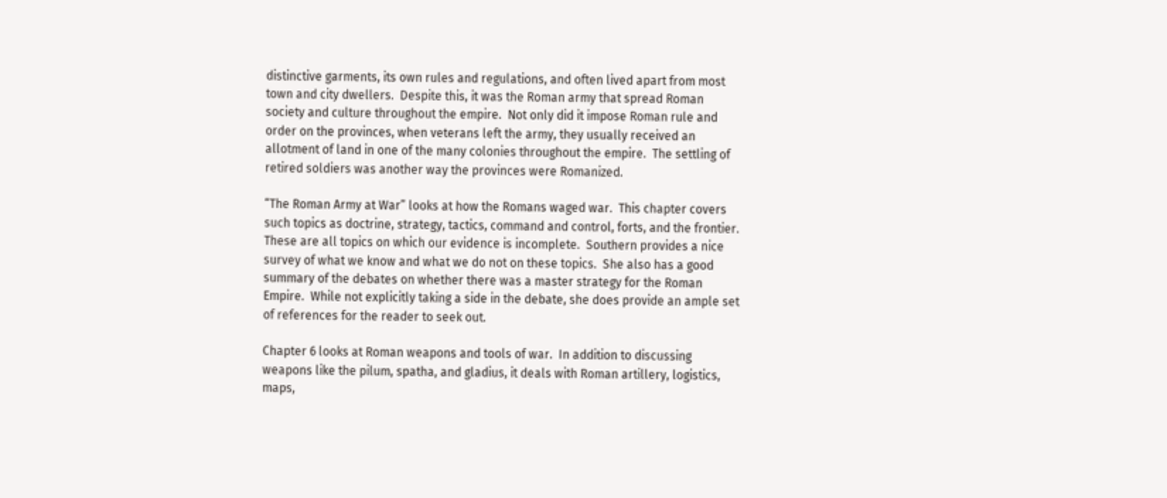distinctive garments, its own rules and regulations, and often lived apart from most town and city dwellers.  Despite this, it was the Roman army that spread Roman society and culture throughout the empire.  Not only did it impose Roman rule and order on the provinces, when veterans left the army, they usually received an allotment of land in one of the many colonies throughout the empire.  The settling of retired soldiers was another way the provinces were Romanized.

“The Roman Army at War” looks at how the Romans waged war.  This chapter covers such topics as doctrine, strategy, tactics, command and control, forts, and the frontier.  These are all topics on which our evidence is incomplete.  Southern provides a nice survey of what we know and what we do not on these topics.  She also has a good summary of the debates on whether there was a master strategy for the Roman Empire.  While not explicitly taking a side in the debate, she does provide an ample set of references for the reader to seek out.

Chapter 6 looks at Roman weapons and tools of war.  In addition to discussing weapons like the pilum, spatha, and gladius, it deals with Roman artillery, logistics, maps,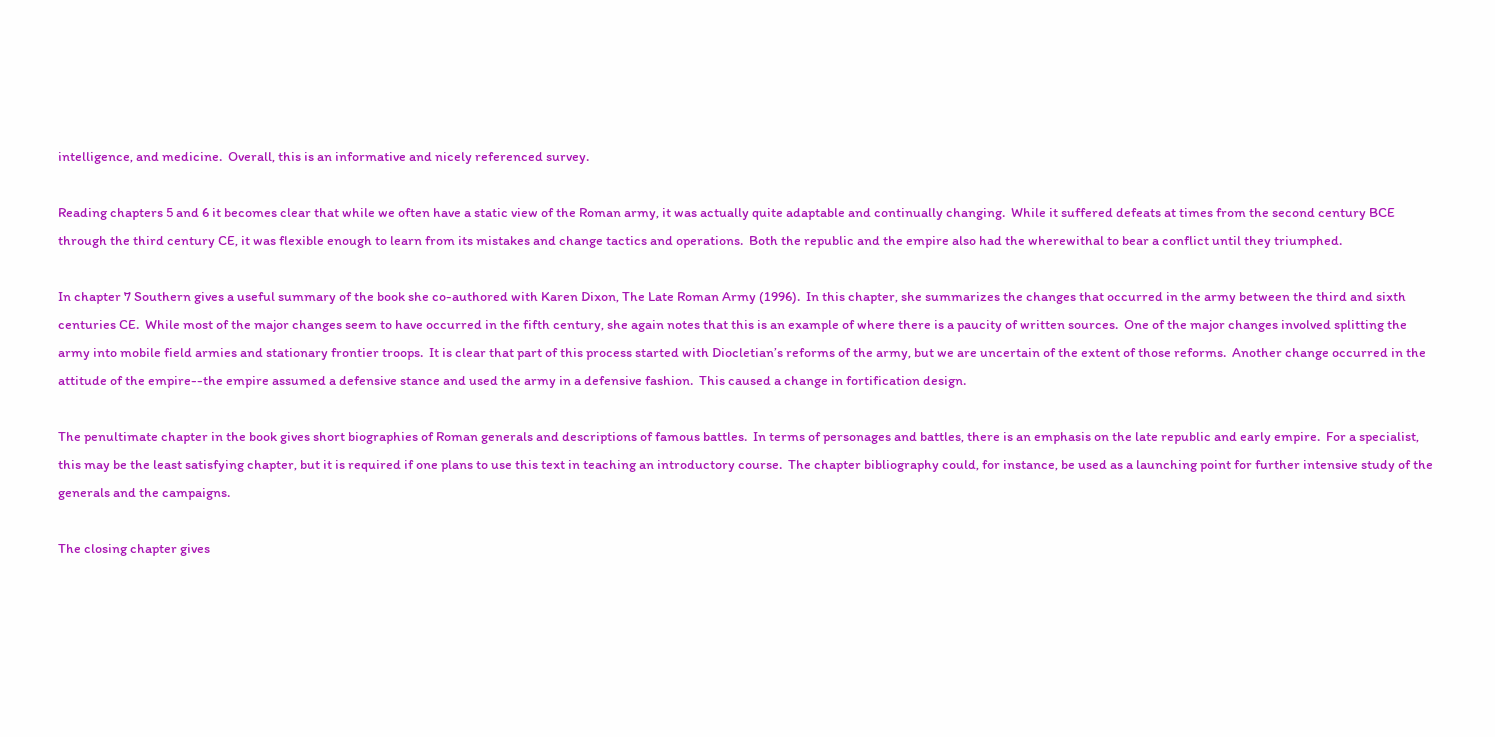intelligence, and medicine.  Overall, this is an informative and nicely referenced survey.

Reading chapters 5 and 6 it becomes clear that while we often have a static view of the Roman army, it was actually quite adaptable and continually changing.  While it suffered defeats at times from the second century BCE through the third century CE, it was flexible enough to learn from its mistakes and change tactics and operations.  Both the republic and the empire also had the wherewithal to bear a conflict until they triumphed.

In chapter 7 Southern gives a useful summary of the book she co-authored with Karen Dixon, The Late Roman Army (1996).  In this chapter, she summarizes the changes that occurred in the army between the third and sixth centuries CE.  While most of the major changes seem to have occurred in the fifth century, she again notes that this is an example of where there is a paucity of written sources.  One of the major changes involved splitting the army into mobile field armies and stationary frontier troops.  It is clear that part of this process started with Diocletian’s reforms of the army, but we are uncertain of the extent of those reforms.  Another change occurred in the attitude of the empire--the empire assumed a defensive stance and used the army in a defensive fashion.  This caused a change in fortification design.

The penultimate chapter in the book gives short biographies of Roman generals and descriptions of famous battles.  In terms of personages and battles, there is an emphasis on the late republic and early empire.  For a specialist, this may be the least satisfying chapter, but it is required if one plans to use this text in teaching an introductory course.  The chapter bibliography could, for instance, be used as a launching point for further intensive study of the generals and the campaigns.

The closing chapter gives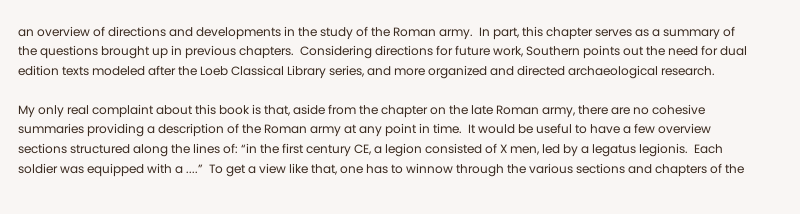an overview of directions and developments in the study of the Roman army.  In part, this chapter serves as a summary of the questions brought up in previous chapters.  Considering directions for future work, Southern points out the need for dual edition texts modeled after the Loeb Classical Library series, and more organized and directed archaeological research.

My only real complaint about this book is that, aside from the chapter on the late Roman army, there are no cohesive summaries providing a description of the Roman army at any point in time.  It would be useful to have a few overview sections structured along the lines of: “in the first century CE, a legion consisted of X men, led by a legatus legionis.  Each soldier was equipped with a ....”  To get a view like that, one has to winnow through the various sections and chapters of the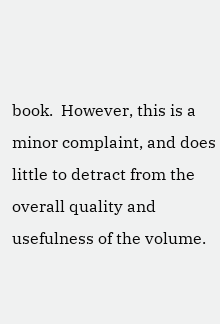book.  However, this is a minor complaint, and does little to detract from the overall quality and usefulness of the volume.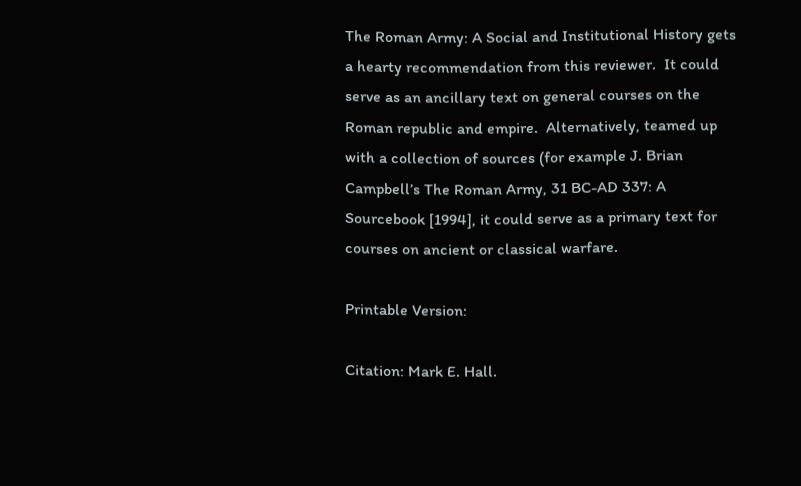The Roman Army: A Social and Institutional History gets a hearty recommendation from this reviewer.  It could serve as an ancillary text on general courses on the Roman republic and empire.  Alternatively, teamed up with a collection of sources (for example J. Brian Campbell’s The Roman Army, 31 BC-AD 337: A Sourcebook [1994], it could serve as a primary text for courses on ancient or classical warfare.

Printable Version:

Citation: Mark E. Hall.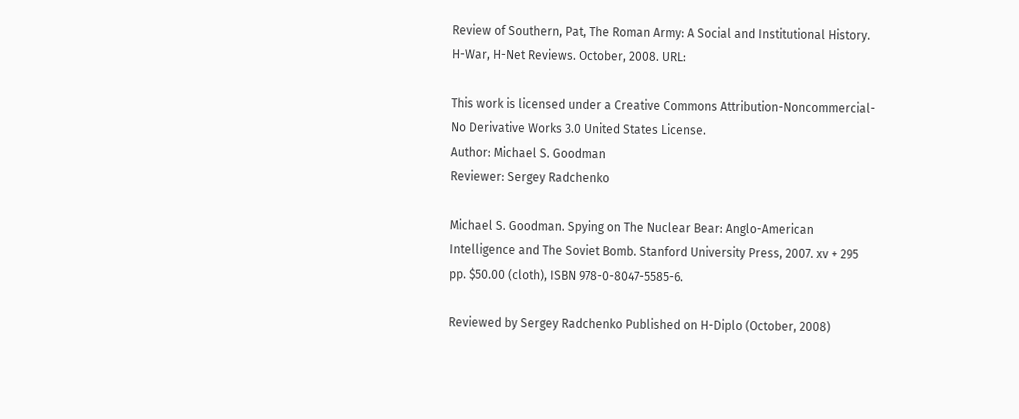Review of Southern, Pat, The Roman Army: A Social and Institutional History. H-War, H-Net Reviews. October, 2008. URL:

This work is licensed under a Creative Commons Attribution-Noncommercial-No Derivative Works 3.0 United States License.
Author: Michael S. Goodman
Reviewer: Sergey Radchenko

Michael S. Goodman. Spying on The Nuclear Bear: Anglo-American Intelligence and The Soviet Bomb. Stanford University Press, 2007. xv + 295 pp. $50.00 (cloth), ISBN 978-0-8047-5585-6.

Reviewed by Sergey Radchenko Published on H-Diplo (October, 2008)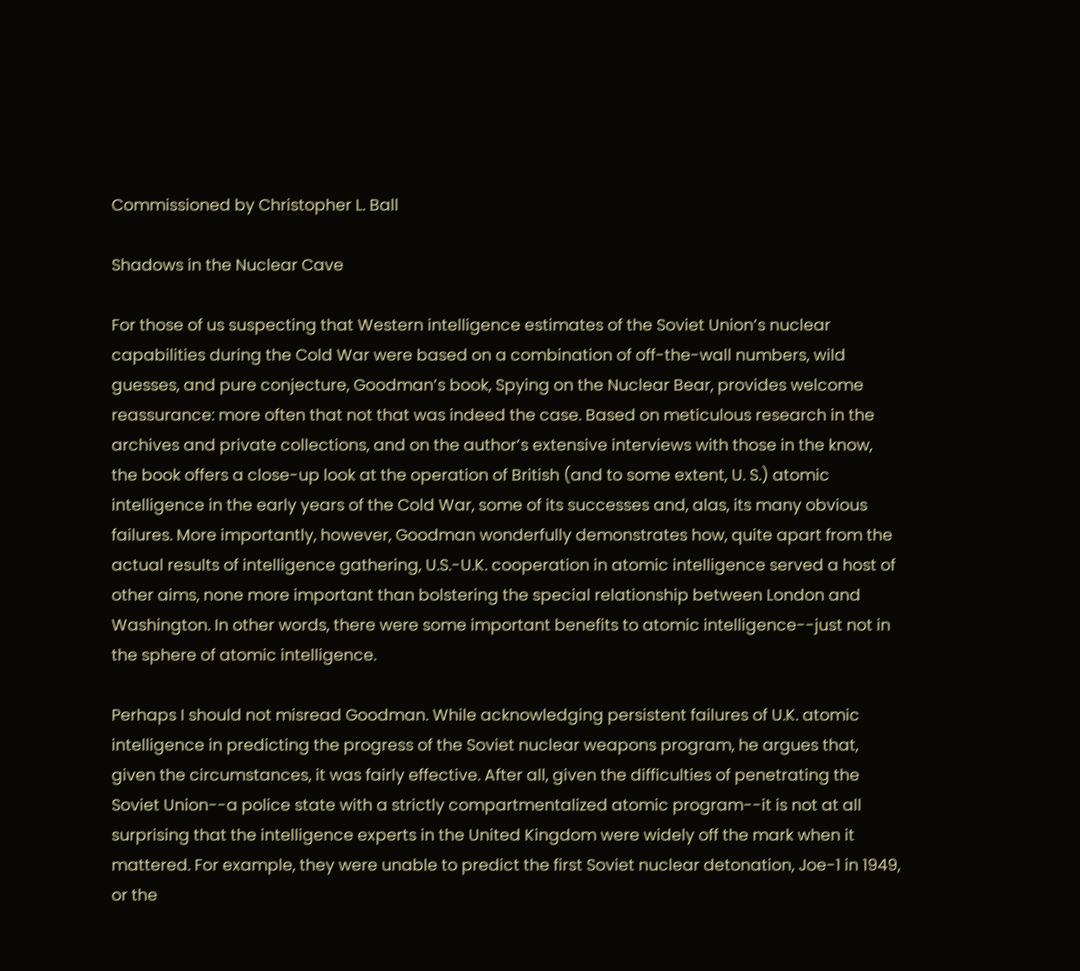Commissioned by Christopher L. Ball

Shadows in the Nuclear Cave

For those of us suspecting that Western intelligence estimates of the Soviet Union’s nuclear capabilities during the Cold War were based on a combination of off-the-wall numbers, wild guesses, and pure conjecture, Goodman’s book, Spying on the Nuclear Bear, provides welcome reassurance: more often that not that was indeed the case. Based on meticulous research in the archives and private collections, and on the author’s extensive interviews with those in the know, the book offers a close-up look at the operation of British (and to some extent, U. S.) atomic intelligence in the early years of the Cold War, some of its successes and, alas, its many obvious failures. More importantly, however, Goodman wonderfully demonstrates how, quite apart from the actual results of intelligence gathering, U.S.-U.K. cooperation in atomic intelligence served a host of other aims, none more important than bolstering the special relationship between London and Washington. In other words, there were some important benefits to atomic intelligence--just not in the sphere of atomic intelligence.

Perhaps I should not misread Goodman. While acknowledging persistent failures of U.K. atomic intelligence in predicting the progress of the Soviet nuclear weapons program, he argues that, given the circumstances, it was fairly effective. After all, given the difficulties of penetrating the Soviet Union--a police state with a strictly compartmentalized atomic program--it is not at all surprising that the intelligence experts in the United Kingdom were widely off the mark when it mattered. For example, they were unable to predict the first Soviet nuclear detonation, Joe-1 in 1949, or the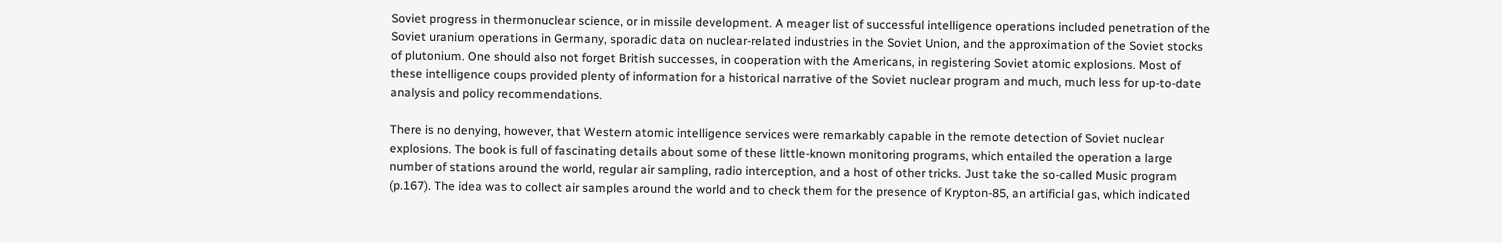Soviet progress in thermonuclear science, or in missile development. A meager list of successful intelligence operations included penetration of the Soviet uranium operations in Germany, sporadic data on nuclear-related industries in the Soviet Union, and the approximation of the Soviet stocks of plutonium. One should also not forget British successes, in cooperation with the Americans, in registering Soviet atomic explosions. Most of these intelligence coups provided plenty of information for a historical narrative of the Soviet nuclear program and much, much less for up-to-date analysis and policy recommendations.

There is no denying, however, that Western atomic intelligence services were remarkably capable in the remote detection of Soviet nuclear explosions. The book is full of fascinating details about some of these little-known monitoring programs, which entailed the operation a large number of stations around the world, regular air sampling, radio interception, and a host of other tricks. Just take the so-called Music program (p.167). The idea was to collect air samples around the world and to check them for the presence of Krypton-85, an artificial gas, which indicated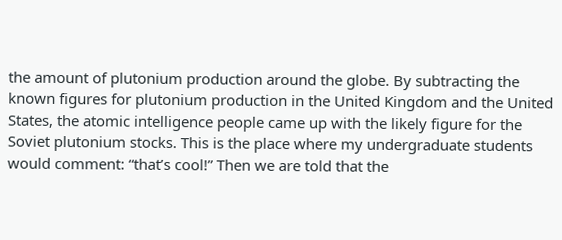the amount of plutonium production around the globe. By subtracting the known figures for plutonium production in the United Kingdom and the United States, the atomic intelligence people came up with the likely figure for the Soviet plutonium stocks. This is the place where my undergraduate students would comment: “that’s cool!” Then we are told that the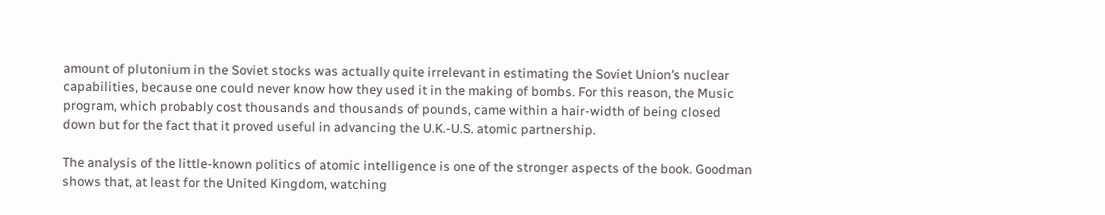amount of plutonium in the Soviet stocks was actually quite irrelevant in estimating the Soviet Union’s nuclear capabilities, because one could never know how they used it in the making of bombs. For this reason, the Music program, which probably cost thousands and thousands of pounds, came within a hair-width of being closed down but for the fact that it proved useful in advancing the U.K.-U.S. atomic partnership.

The analysis of the little-known politics of atomic intelligence is one of the stronger aspects of the book. Goodman shows that, at least for the United Kingdom, watching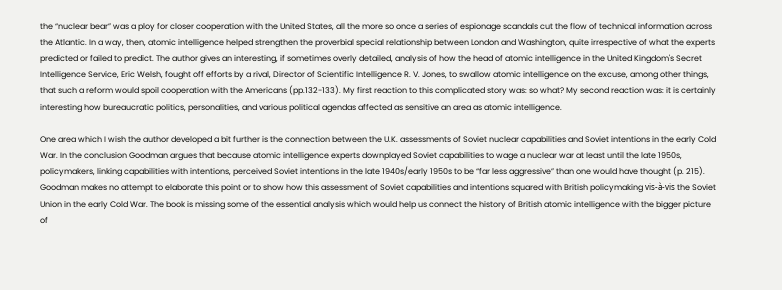the “nuclear bear” was a ploy for closer cooperation with the United States, all the more so once a series of espionage scandals cut the flow of technical information across the Atlantic. In a way, then, atomic intelligence helped strengthen the proverbial special relationship between London and Washington, quite irrespective of what the experts predicted or failed to predict. The author gives an interesting, if sometimes overly detailed, analysis of how the head of atomic intelligence in the United Kingdom's Secret Intelligence Service, Eric Welsh, fought off efforts by a rival, Director of Scientific Intelligence R. V. Jones, to swallow atomic intelligence on the excuse, among other things, that such a reform would spoil cooperation with the Americans (pp.132-133). My first reaction to this complicated story was: so what? My second reaction was: it is certainly interesting how bureaucratic politics, personalities, and various political agendas affected as sensitive an area as atomic intelligence.

One area which I wish the author developed a bit further is the connection between the U.K. assessments of Soviet nuclear capabilities and Soviet intentions in the early Cold War. In the conclusion Goodman argues that because atomic intelligence experts downplayed Soviet capabilities to wage a nuclear war at least until the late 1950s, policymakers, linking capabilities with intentions, perceived Soviet intentions in the late 1940s/early 1950s to be “far less aggressive” than one would have thought (p. 215). Goodman makes no attempt to elaborate this point or to show how this assessment of Soviet capabilities and intentions squared with British policymaking vis-à-vis the Soviet Union in the early Cold War. The book is missing some of the essential analysis which would help us connect the history of British atomic intelligence with the bigger picture of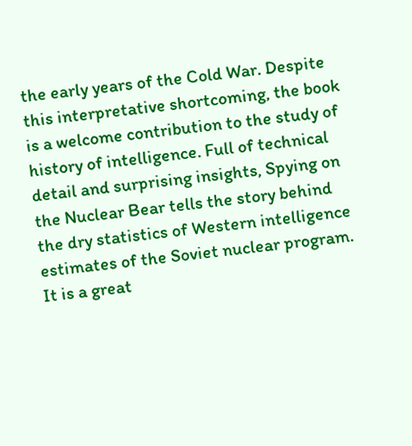the early years of the Cold War. Despite this interpretative shortcoming, the book is a welcome contribution to the study of history of intelligence. Full of technical detail and surprising insights, Spying on the Nuclear Bear tells the story behind the dry statistics of Western intelligence estimates of the Soviet nuclear program. It is a great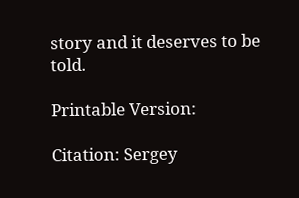story and it deserves to be told.

Printable Version:

Citation: Sergey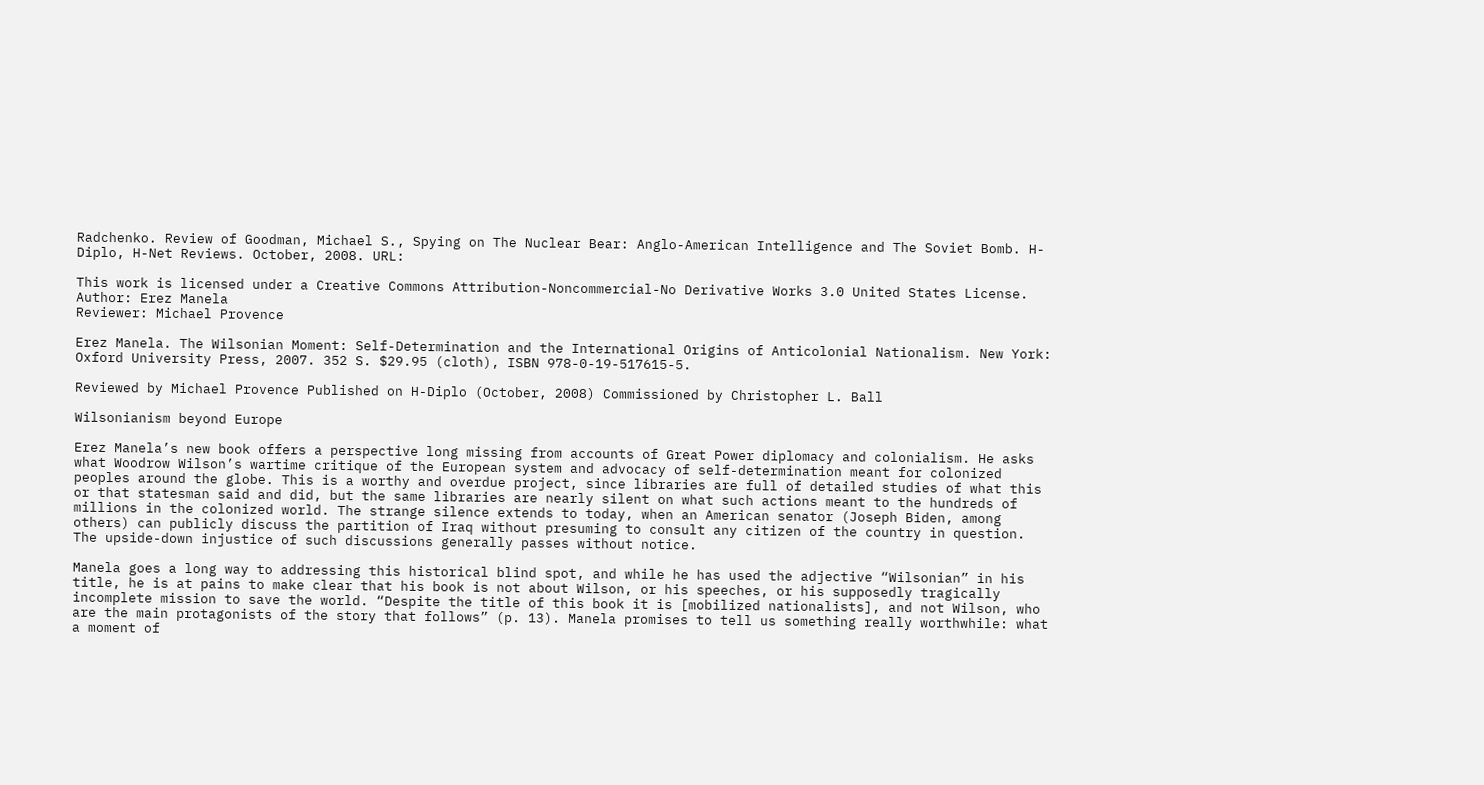Radchenko. Review of Goodman, Michael S., Spying on The Nuclear Bear: Anglo-American Intelligence and The Soviet Bomb. H-Diplo, H-Net Reviews. October, 2008. URL:

This work is licensed under a Creative Commons Attribution-Noncommercial-No Derivative Works 3.0 United States License.
Author: Erez Manela
Reviewer: Michael Provence

Erez Manela. The Wilsonian Moment: Self-Determination and the International Origins of Anticolonial Nationalism. New York: Oxford University Press, 2007. 352 S. $29.95 (cloth), ISBN 978-0-19-517615-5.

Reviewed by Michael Provence Published on H-Diplo (October, 2008) Commissioned by Christopher L. Ball

Wilsonianism beyond Europe

Erez Manela’s new book offers a perspective long missing from accounts of Great Power diplomacy and colonialism. He asks what Woodrow Wilson’s wartime critique of the European system and advocacy of self-determination meant for colonized peoples around the globe. This is a worthy and overdue project, since libraries are full of detailed studies of what this or that statesman said and did, but the same libraries are nearly silent on what such actions meant to the hundreds of millions in the colonized world. The strange silence extends to today, when an American senator (Joseph Biden, among others) can publicly discuss the partition of Iraq without presuming to consult any citizen of the country in question. The upside-down injustice of such discussions generally passes without notice.

Manela goes a long way to addressing this historical blind spot, and while he has used the adjective “Wilsonian” in his title, he is at pains to make clear that his book is not about Wilson, or his speeches, or his supposedly tragically incomplete mission to save the world. “Despite the title of this book it is [mobilized nationalists], and not Wilson, who are the main protagonists of the story that follows” (p. 13). Manela promises to tell us something really worthwhile: what a moment of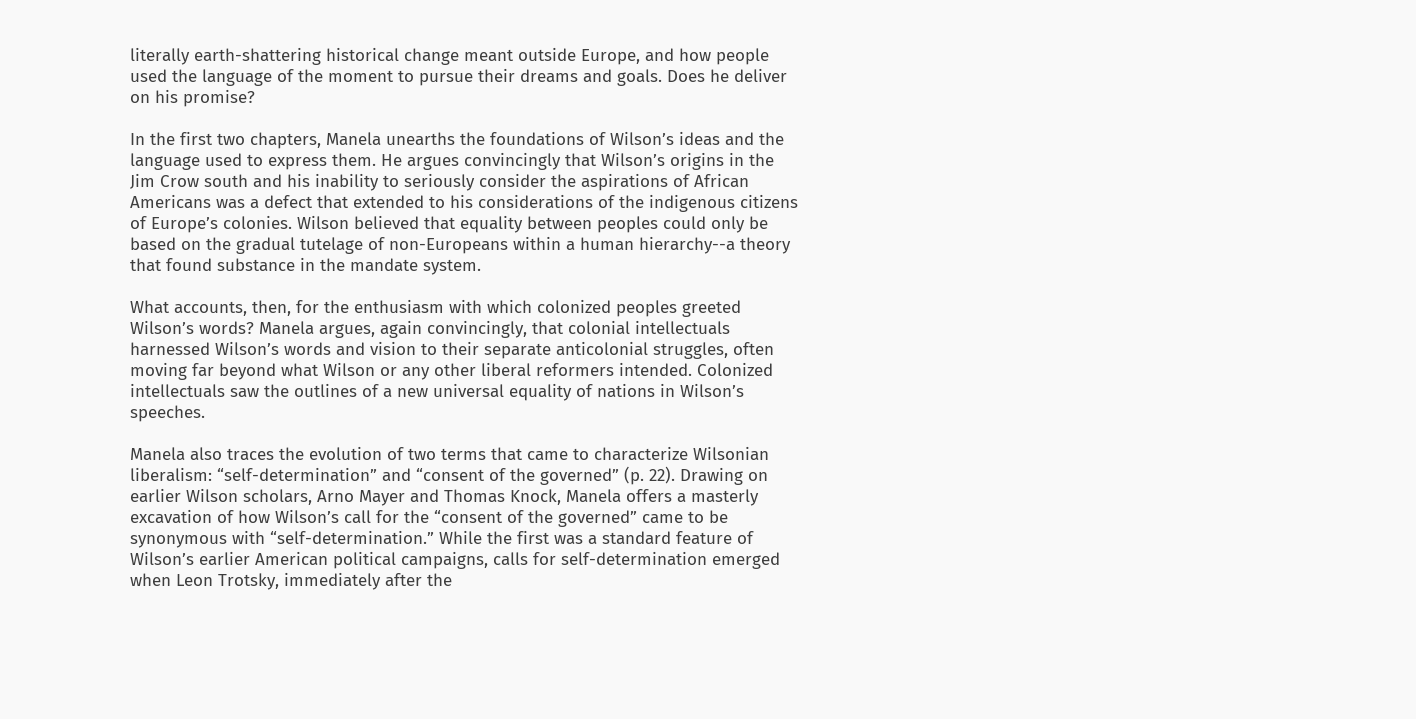literally earth-shattering historical change meant outside Europe, and how people used the language of the moment to pursue their dreams and goals. Does he deliver on his promise?

In the first two chapters, Manela unearths the foundations of Wilson’s ideas and the language used to express them. He argues convincingly that Wilson’s origins in the Jim Crow south and his inability to seriously consider the aspirations of African Americans was a defect that extended to his considerations of the indigenous citizens of Europe’s colonies. Wilson believed that equality between peoples could only be based on the gradual tutelage of non-Europeans within a human hierarchy--a theory that found substance in the mandate system.

What accounts, then, for the enthusiasm with which colonized peoples greeted Wilson’s words? Manela argues, again convincingly, that colonial intellectuals harnessed Wilson’s words and vision to their separate anticolonial struggles, often moving far beyond what Wilson or any other liberal reformers intended. Colonized intellectuals saw the outlines of a new universal equality of nations in Wilson’s speeches.

Manela also traces the evolution of two terms that came to characterize Wilsonian liberalism: “self-determination” and “consent of the governed” (p. 22). Drawing on earlier Wilson scholars, Arno Mayer and Thomas Knock, Manela offers a masterly excavation of how Wilson’s call for the “consent of the governed” came to be synonymous with “self-determination.” While the first was a standard feature of Wilson’s earlier American political campaigns, calls for self-determination emerged when Leon Trotsky, immediately after the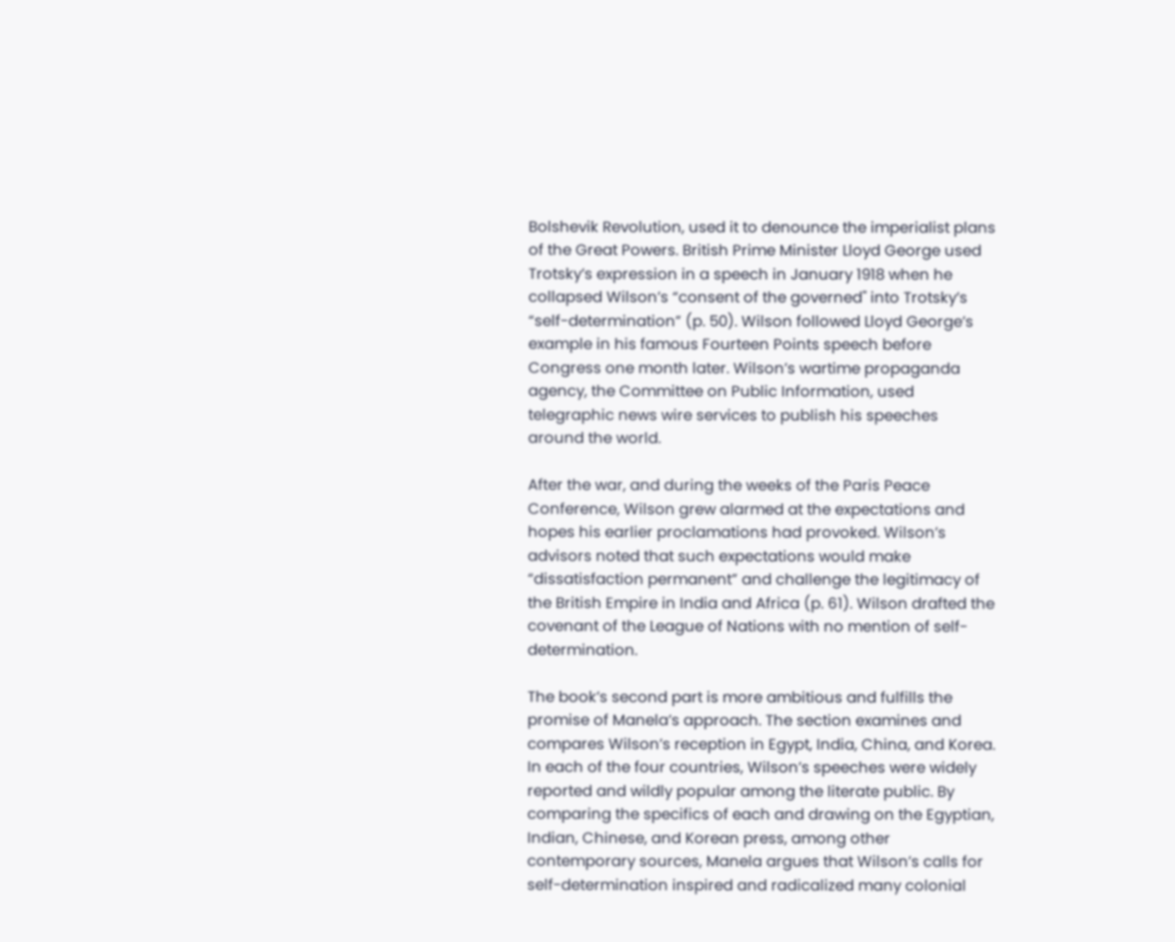Bolshevik Revolution, used it to denounce the imperialist plans of the Great Powers. British Prime Minister Lloyd George used Trotsky’s expression in a speech in January 1918 when he collapsed Wilson’s “consent of the governed" into Trotsky’s “self-determination” (p. 50). Wilson followed Lloyd George’s example in his famous Fourteen Points speech before Congress one month later. Wilson’s wartime propaganda agency, the Committee on Public Information, used telegraphic news wire services to publish his speeches around the world.

After the war, and during the weeks of the Paris Peace Conference, Wilson grew alarmed at the expectations and hopes his earlier proclamations had provoked. Wilson’s advisors noted that such expectations would make “dissatisfaction permanent” and challenge the legitimacy of the British Empire in India and Africa (p. 61). Wilson drafted the covenant of the League of Nations with no mention of self-determination.

The book’s second part is more ambitious and fulfills the promise of Manela’s approach. The section examines and compares Wilson’s reception in Egypt, India, China, and Korea. In each of the four countries, Wilson’s speeches were widely reported and wildly popular among the literate public. By comparing the specifics of each and drawing on the Egyptian, Indian, Chinese, and Korean press, among other contemporary sources, Manela argues that Wilson’s calls for self-determination inspired and radicalized many colonial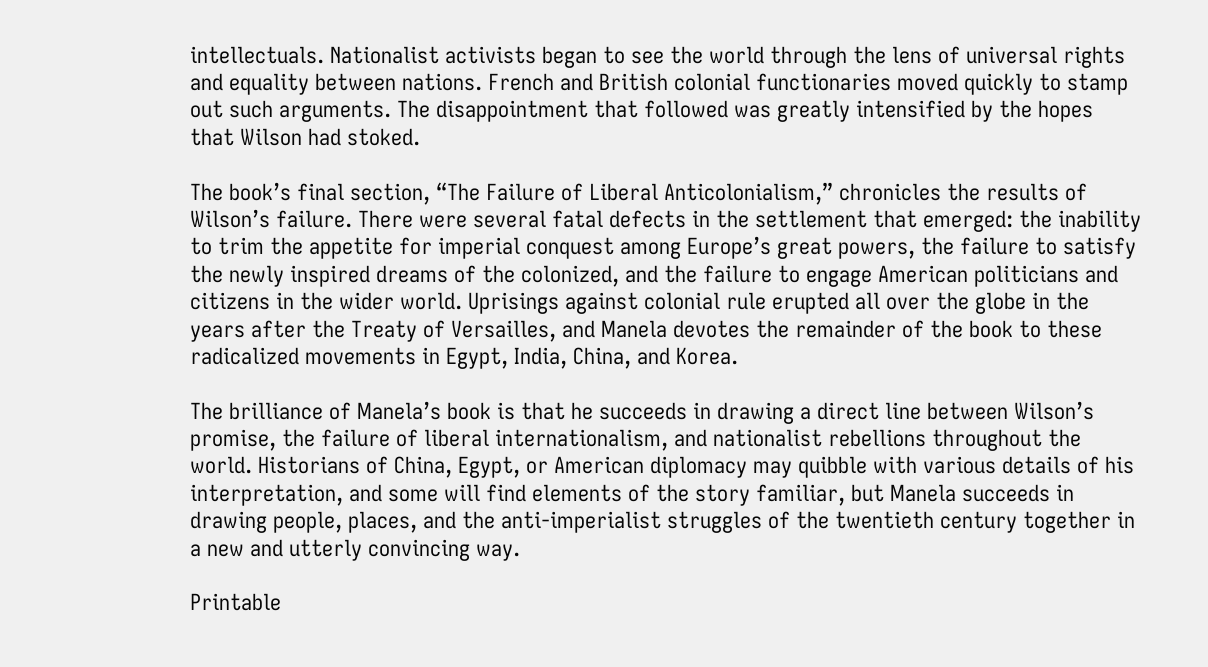intellectuals. Nationalist activists began to see the world through the lens of universal rights and equality between nations. French and British colonial functionaries moved quickly to stamp out such arguments. The disappointment that followed was greatly intensified by the hopes that Wilson had stoked.

The book’s final section, “The Failure of Liberal Anticolonialism,” chronicles the results of Wilson’s failure. There were several fatal defects in the settlement that emerged: the inability to trim the appetite for imperial conquest among Europe’s great powers, the failure to satisfy the newly inspired dreams of the colonized, and the failure to engage American politicians and citizens in the wider world. Uprisings against colonial rule erupted all over the globe in the years after the Treaty of Versailles, and Manela devotes the remainder of the book to these radicalized movements in Egypt, India, China, and Korea.

The brilliance of Manela’s book is that he succeeds in drawing a direct line between Wilson’s promise, the failure of liberal internationalism, and nationalist rebellions throughout the world. Historians of China, Egypt, or American diplomacy may quibble with various details of his interpretation, and some will find elements of the story familiar, but Manela succeeds in drawing people, places, and the anti-imperialist struggles of the twentieth century together in a new and utterly convincing way.

Printable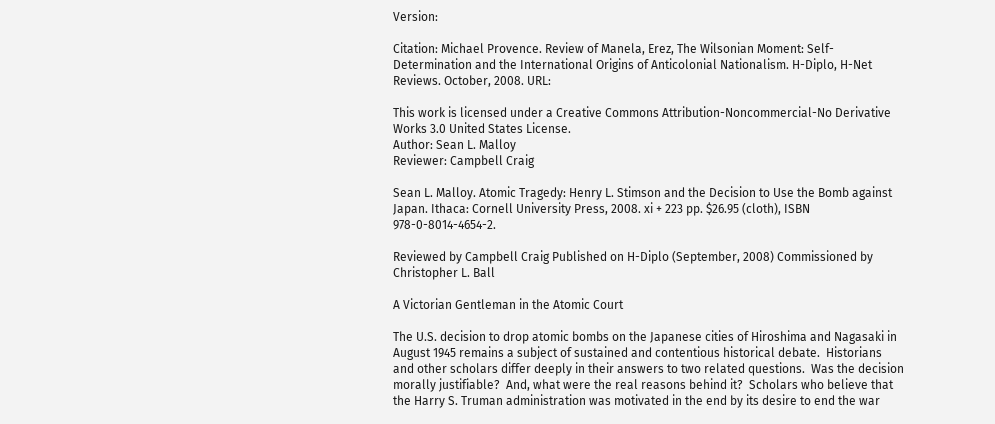Version:

Citation: Michael Provence. Review of Manela, Erez, The Wilsonian Moment: Self-Determination and the International Origins of Anticolonial Nationalism. H-Diplo, H-Net Reviews. October, 2008. URL:

This work is licensed under a Creative Commons Attribution-Noncommercial-No Derivative Works 3.0 United States License.
Author: Sean L. Malloy
Reviewer: Campbell Craig

Sean L. Malloy. Atomic Tragedy: Henry L. Stimson and the Decision to Use the Bomb against Japan. Ithaca: Cornell University Press, 2008. xi + 223 pp. $26.95 (cloth), ISBN 978-0-8014-4654-2.

Reviewed by Campbell Craig Published on H-Diplo (September, 2008) Commissioned by Christopher L. Ball

A Victorian Gentleman in the Atomic Court

The U.S. decision to drop atomic bombs on the Japanese cities of Hiroshima and Nagasaki in August 1945 remains a subject of sustained and contentious historical debate.  Historians and other scholars differ deeply in their answers to two related questions.  Was the decision morally justifiable?  And, what were the real reasons behind it?  Scholars who believe that the Harry S. Truman administration was motivated in the end by its desire to end the war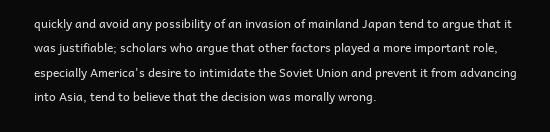quickly and avoid any possibility of an invasion of mainland Japan tend to argue that it was justifiable; scholars who argue that other factors played a more important role, especially America's desire to intimidate the Soviet Union and prevent it from advancing into Asia, tend to believe that the decision was morally wrong.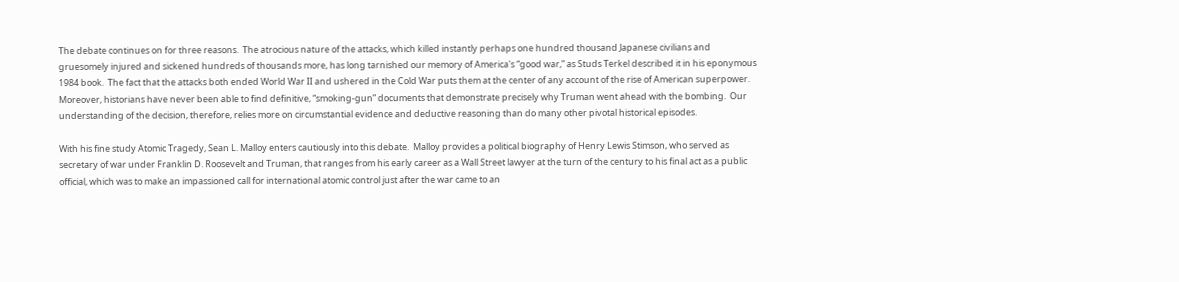The debate continues on for three reasons.  The atrocious nature of the attacks, which killed instantly perhaps one hundred thousand Japanese civilians and gruesomely injured and sickened hundreds of thousands more, has long tarnished our memory of America's “good war,” as Studs Terkel described it in his eponymous 1984 book.  The fact that the attacks both ended World War II and ushered in the Cold War puts them at the center of any account of the rise of American superpower.  Moreover, historians have never been able to find definitive, “smoking-gun” documents that demonstrate precisely why Truman went ahead with the bombing.  Our understanding of the decision, therefore, relies more on circumstantial evidence and deductive reasoning than do many other pivotal historical episodes.

With his fine study Atomic Tragedy, Sean L. Malloy enters cautiously into this debate.  Malloy provides a political biography of Henry Lewis Stimson, who served as secretary of war under Franklin D. Roosevelt and Truman, that ranges from his early career as a Wall Street lawyer at the turn of the century to his final act as a public official, which was to make an impassioned call for international atomic control just after the war came to an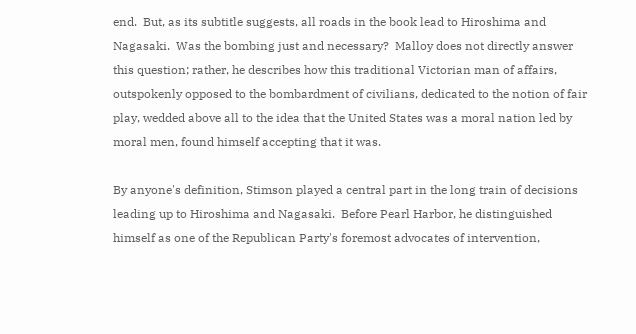end.  But, as its subtitle suggests, all roads in the book lead to Hiroshima and Nagasaki.  Was the bombing just and necessary?  Malloy does not directly answer this question; rather, he describes how this traditional Victorian man of affairs, outspokenly opposed to the bombardment of civilians, dedicated to the notion of fair play, wedded above all to the idea that the United States was a moral nation led by moral men, found himself accepting that it was.

By anyone's definition, Stimson played a central part in the long train of decisions leading up to Hiroshima and Nagasaki.  Before Pearl Harbor, he distinguished himself as one of the Republican Party's foremost advocates of intervention,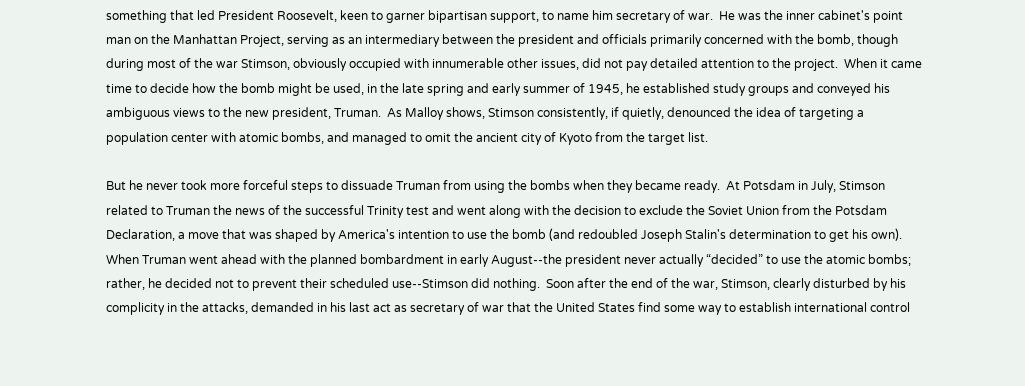something that led President Roosevelt, keen to garner bipartisan support, to name him secretary of war.  He was the inner cabinet's point man on the Manhattan Project, serving as an intermediary between the president and officials primarily concerned with the bomb, though during most of the war Stimson, obviously occupied with innumerable other issues, did not pay detailed attention to the project.  When it came time to decide how the bomb might be used, in the late spring and early summer of 1945, he established study groups and conveyed his ambiguous views to the new president, Truman.  As Malloy shows, Stimson consistently, if quietly, denounced the idea of targeting a population center with atomic bombs, and managed to omit the ancient city of Kyoto from the target list.

But he never took more forceful steps to dissuade Truman from using the bombs when they became ready.  At Potsdam in July, Stimson related to Truman the news of the successful Trinity test and went along with the decision to exclude the Soviet Union from the Potsdam Declaration, a move that was shaped by America's intention to use the bomb (and redoubled Joseph Stalin's determination to get his own).  When Truman went ahead with the planned bombardment in early August--the president never actually “decided” to use the atomic bombs; rather, he decided not to prevent their scheduled use--Stimson did nothing.  Soon after the end of the war, Stimson, clearly disturbed by his complicity in the attacks, demanded in his last act as secretary of war that the United States find some way to establish international control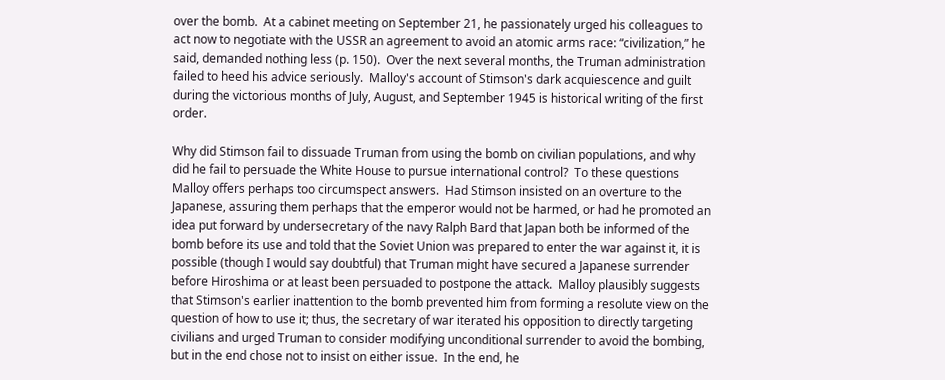over the bomb.  At a cabinet meeting on September 21, he passionately urged his colleagues to act now to negotiate with the USSR an agreement to avoid an atomic arms race: “civilization,” he said, demanded nothing less (p. 150).  Over the next several months, the Truman administration failed to heed his advice seriously.  Malloy's account of Stimson's dark acquiescence and guilt during the victorious months of July, August, and September 1945 is historical writing of the first order.

Why did Stimson fail to dissuade Truman from using the bomb on civilian populations, and why did he fail to persuade the White House to pursue international control?  To these questions Malloy offers perhaps too circumspect answers.  Had Stimson insisted on an overture to the Japanese, assuring them perhaps that the emperor would not be harmed, or had he promoted an idea put forward by undersecretary of the navy Ralph Bard that Japan both be informed of the bomb before its use and told that the Soviet Union was prepared to enter the war against it, it is possible (though I would say doubtful) that Truman might have secured a Japanese surrender before Hiroshima or at least been persuaded to postpone the attack.  Malloy plausibly suggests that Stimson's earlier inattention to the bomb prevented him from forming a resolute view on the question of how to use it; thus, the secretary of war iterated his opposition to directly targeting civilians and urged Truman to consider modifying unconditional surrender to avoid the bombing, but in the end chose not to insist on either issue.  In the end, he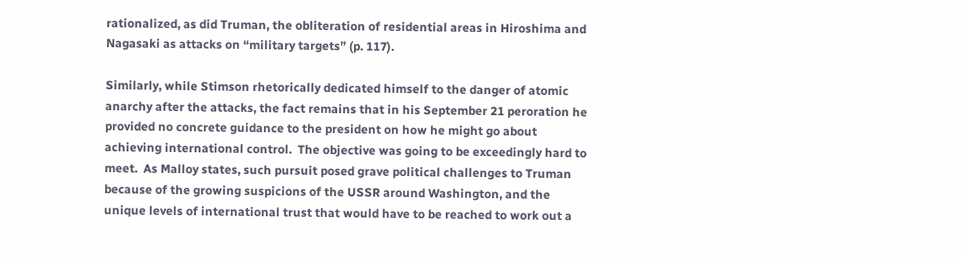rationalized, as did Truman, the obliteration of residential areas in Hiroshima and Nagasaki as attacks on “military targets” (p. 117).

Similarly, while Stimson rhetorically dedicated himself to the danger of atomic anarchy after the attacks, the fact remains that in his September 21 peroration he provided no concrete guidance to the president on how he might go about achieving international control.  The objective was going to be exceedingly hard to meet.  As Malloy states, such pursuit posed grave political challenges to Truman because of the growing suspicions of the USSR around Washington, and the unique levels of international trust that would have to be reached to work out a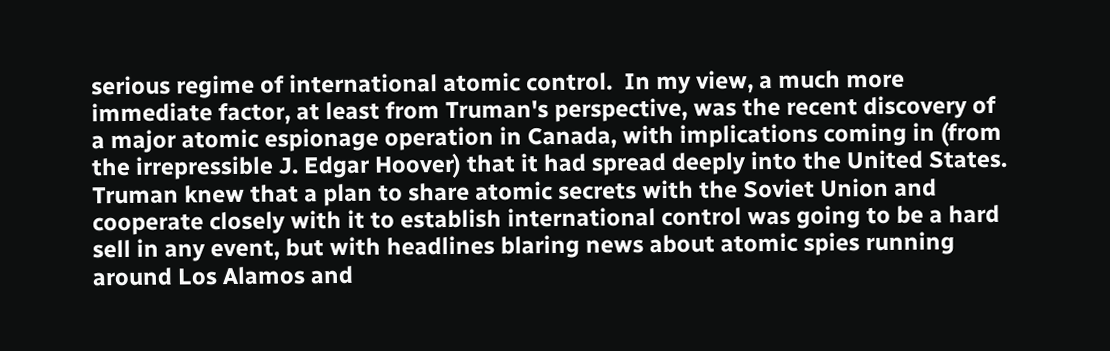serious regime of international atomic control.  In my view, a much more immediate factor, at least from Truman's perspective, was the recent discovery of a major atomic espionage operation in Canada, with implications coming in (from the irrepressible J. Edgar Hoover) that it had spread deeply into the United States.  Truman knew that a plan to share atomic secrets with the Soviet Union and cooperate closely with it to establish international control was going to be a hard sell in any event, but with headlines blaring news about atomic spies running around Los Alamos and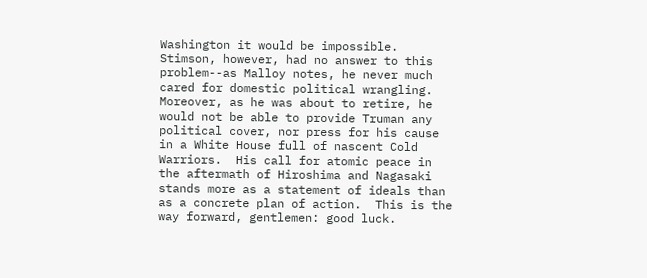Washington it would be impossible.  Stimson, however, had no answer to this problem--as Malloy notes, he never much cared for domestic political wrangling.  Moreover, as he was about to retire, he would not be able to provide Truman any political cover, nor press for his cause in a White House full of nascent Cold Warriors.  His call for atomic peace in the aftermath of Hiroshima and Nagasaki stands more as a statement of ideals than as a concrete plan of action.  This is the way forward, gentlemen: good luck.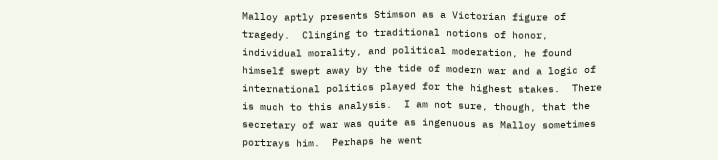Malloy aptly presents Stimson as a Victorian figure of tragedy.  Clinging to traditional notions of honor, individual morality, and political moderation, he found himself swept away by the tide of modern war and a logic of international politics played for the highest stakes.  There is much to this analysis.  I am not sure, though, that the secretary of war was quite as ingenuous as Malloy sometimes portrays him.  Perhaps he went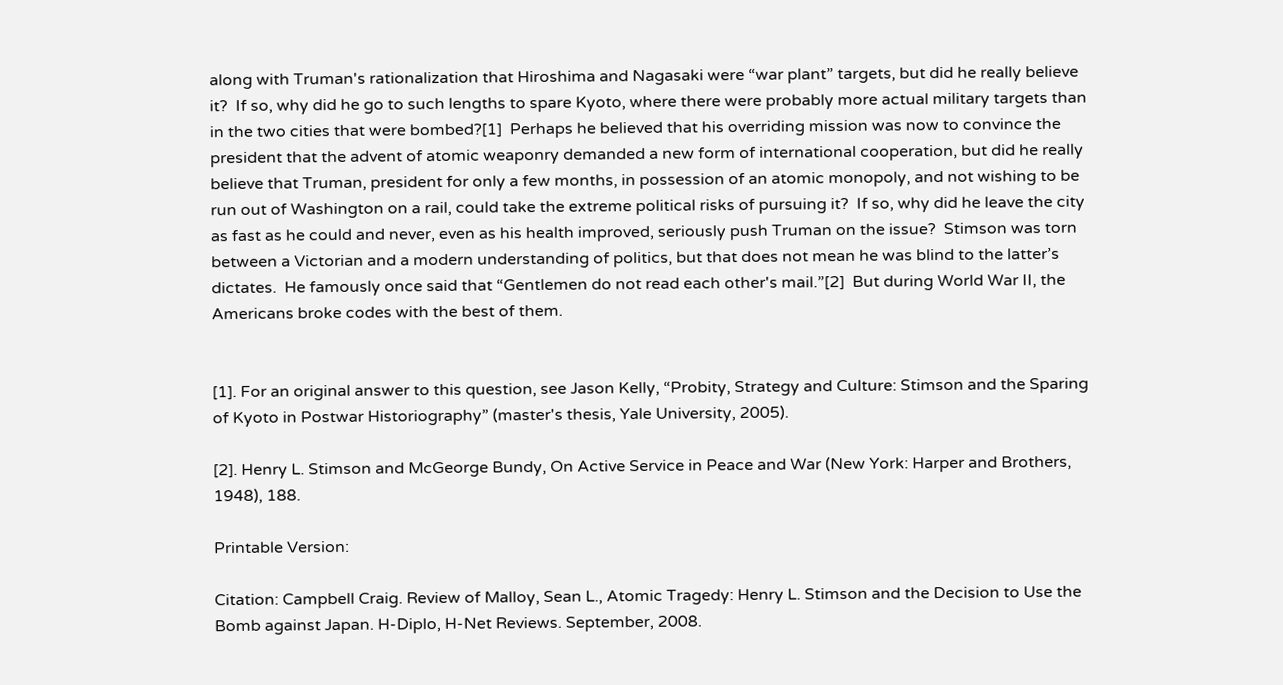along with Truman's rationalization that Hiroshima and Nagasaki were “war plant” targets, but did he really believe it?  If so, why did he go to such lengths to spare Kyoto, where there were probably more actual military targets than in the two cities that were bombed?[1]  Perhaps he believed that his overriding mission was now to convince the president that the advent of atomic weaponry demanded a new form of international cooperation, but did he really believe that Truman, president for only a few months, in possession of an atomic monopoly, and not wishing to be run out of Washington on a rail, could take the extreme political risks of pursuing it?  If so, why did he leave the city as fast as he could and never, even as his health improved, seriously push Truman on the issue?  Stimson was torn between a Victorian and a modern understanding of politics, but that does not mean he was blind to the latter’s dictates.  He famously once said that “Gentlemen do not read each other's mail.”[2]  But during World War II, the Americans broke codes with the best of them.


[1]. For an original answer to this question, see Jason Kelly, “Probity, Strategy and Culture: Stimson and the Sparing of Kyoto in Postwar Historiography” (master's thesis, Yale University, 2005).

[2]. Henry L. Stimson and McGeorge Bundy, On Active Service in Peace and War (New York: Harper and Brothers, 1948), 188.

Printable Version:

Citation: Campbell Craig. Review of Malloy, Sean L., Atomic Tragedy: Henry L. Stimson and the Decision to Use the Bomb against Japan. H-Diplo, H-Net Reviews. September, 2008.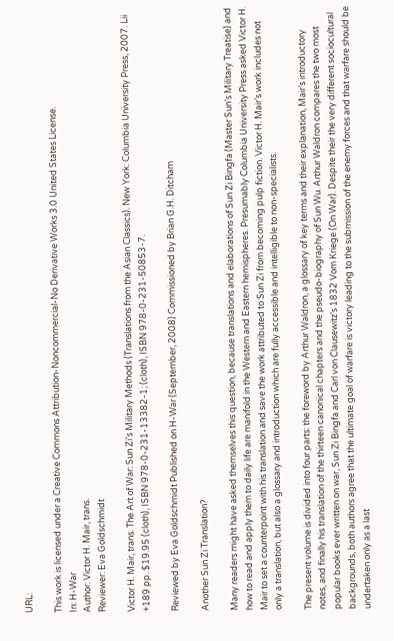URL:

This work is licensed under a Creative Commons Attribution-Noncommercial-No Derivative Works 3.0 United States License.
In: H-War
Author: Victor H. Mair, trans.
Reviewer: Eva Goldschmidt

Victor H. Mair, trans. The Art of War: Sun Zi's Military Methods (Translations from the Asian Classics). New York: Columbia University Press, 2007. Lii +189 pp. $19.95 (cloth), ISBN 978-0-231-13382-1; (cloth), ISBN 978-0-231-50853-7.

Reviewed by Eva Goldschmidt Published on H-War (September, 2008) Commissioned by Brian G.H. Ditcham

Another Sun Zi Translation?

Many readers might have asked themselves this question, because translations and elaborations of Sun Zi Bingfa (Master Sun’s Military Treatise) and how to read and apply them to daily life are manifold in the Western and Eastern hemispheres. Presumably Columbia University Press asked Victor H. Mair to set a counterpoint with his translation and save the work attributed to Sun Zi from becoming pulp fiction. Victor H. Mair’s work includes not only a translation, but also a glossary and introduction which are fully accessible and intelligible to non-specialists.

The present volume is divided into four parts: the foreword by Arthur Waldron, a glossary of key terms and their explanation, Mair’s introductory notes, and finally his translation of the thirteen canonical chapters and the pseudo-biography of Sun Wu. Arthur Waldron compares the two most popular books ever written on war, Sun Zi Bingfa and Carl von Clausewitz’s 1832 Vom Kriege (On War). Despite their the very different sociocultural backgrounds, both authors agree that the ultimate goal of warfare is victory leading to the submission of the enemy forces and that warfare should be undertaken only as a last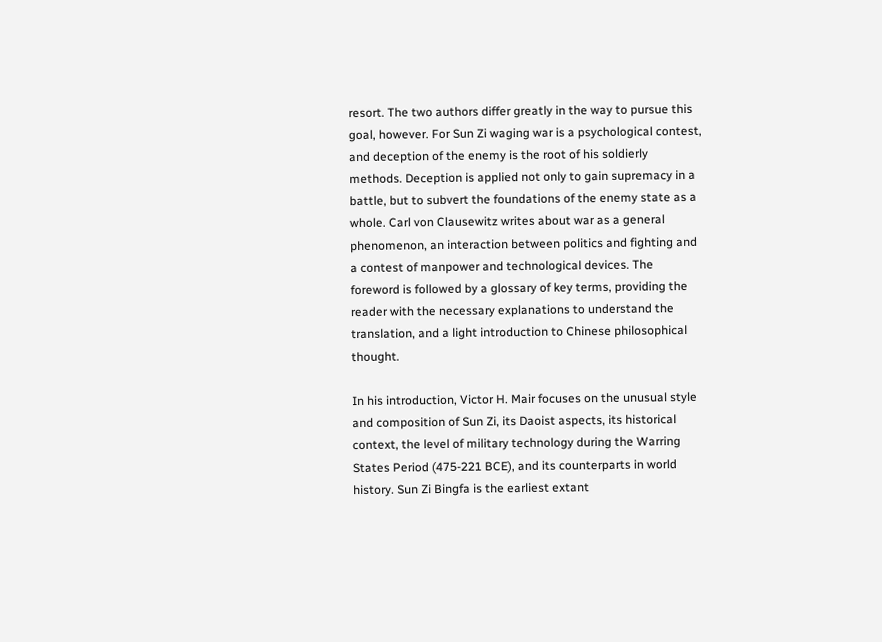resort. The two authors differ greatly in the way to pursue this goal, however. For Sun Zi waging war is a psychological contest, and deception of the enemy is the root of his soldierly methods. Deception is applied not only to gain supremacy in a battle, but to subvert the foundations of the enemy state as a whole. Carl von Clausewitz writes about war as a general phenomenon, an interaction between politics and fighting and a contest of manpower and technological devices. The foreword is followed by a glossary of key terms, providing the reader with the necessary explanations to understand the translation, and a light introduction to Chinese philosophical thought.

In his introduction, Victor H. Mair focuses on the unusual style and composition of Sun Zi, its Daoist aspects, its historical context, the level of military technology during the Warring States Period (475-221 BCE), and its counterparts in world history. Sun Zi Bingfa is the earliest extant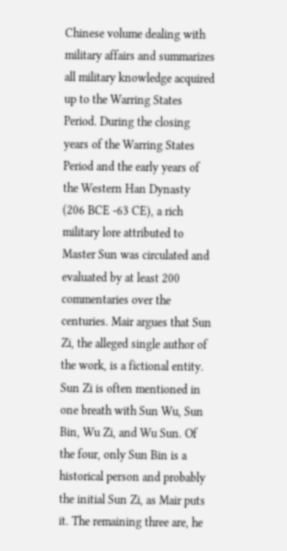Chinese volume dealing with military affairs and summarizes all military knowledge acquired up to the Warring States Period. During the closing years of the Warring States Period and the early years of the Western Han Dynasty (206 BCE -63 CE), a rich military lore attributed to Master Sun was circulated and evaluated by at least 200 commentaries over the centuries. Mair argues that Sun Zi, the alleged single author of the work, is a fictional entity. Sun Zi is often mentioned in one breath with Sun Wu, Sun Bin, Wu Zi, and Wu Sun. Of the four, only Sun Bin is a historical person and probably the initial Sun Zi, as Mair puts it. The remaining three are, he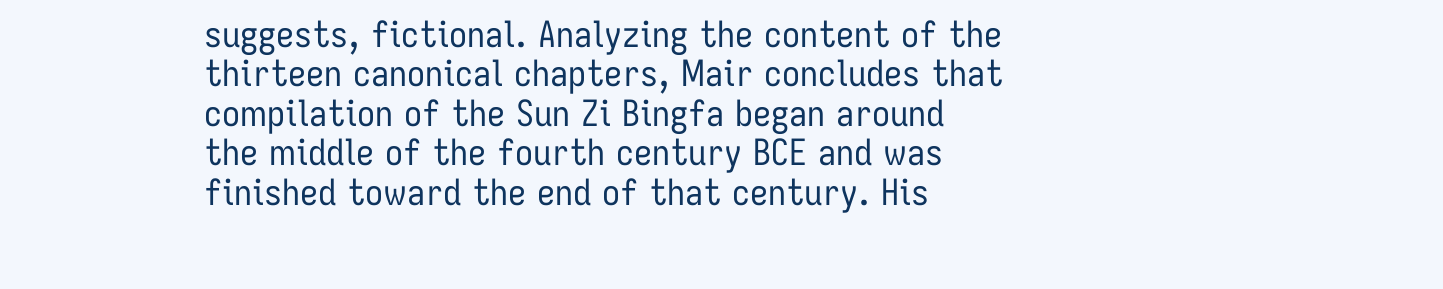suggests, fictional. Analyzing the content of the thirteen canonical chapters, Mair concludes that compilation of the Sun Zi Bingfa began around the middle of the fourth century BCE and was finished toward the end of that century. His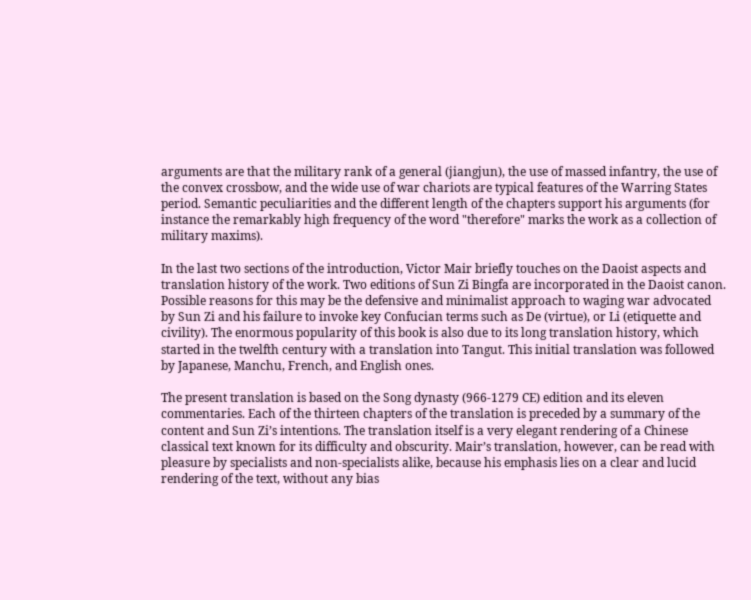arguments are that the military rank of a general (jiangjun), the use of massed infantry, the use of the convex crossbow, and the wide use of war chariots are typical features of the Warring States period. Semantic peculiarities and the different length of the chapters support his arguments (for instance the remarkably high frequency of the word "therefore" marks the work as a collection of military maxims).

In the last two sections of the introduction, Victor Mair briefly touches on the Daoist aspects and translation history of the work. Two editions of Sun Zi Bingfa are incorporated in the Daoist canon. Possible reasons for this may be the defensive and minimalist approach to waging war advocated by Sun Zi and his failure to invoke key Confucian terms such as De (virtue), or Li (etiquette and civility). The enormous popularity of this book is also due to its long translation history, which started in the twelfth century with a translation into Tangut. This initial translation was followed by Japanese, Manchu, French, and English ones.

The present translation is based on the Song dynasty (966-1279 CE) edition and its eleven commentaries. Each of the thirteen chapters of the translation is preceded by a summary of the content and Sun Zi’s intentions. The translation itself is a very elegant rendering of a Chinese classical text known for its difficulty and obscurity. Mair’s translation, however, can be read with pleasure by specialists and non-specialists alike, because his emphasis lies on a clear and lucid rendering of the text, without any bias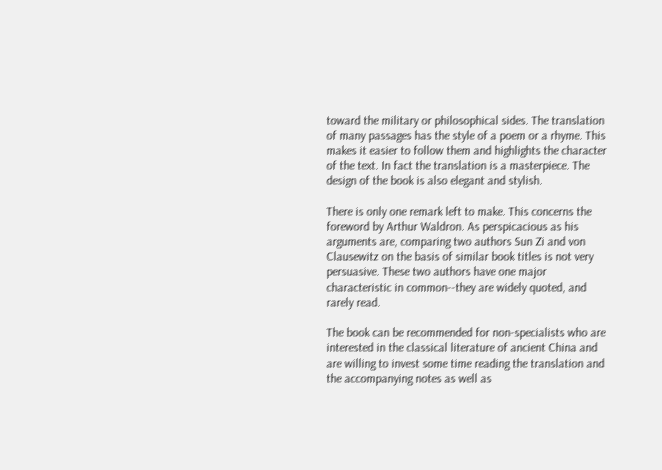toward the military or philosophical sides. The translation of many passages has the style of a poem or a rhyme. This makes it easier to follow them and highlights the character of the text. In fact the translation is a masterpiece. The design of the book is also elegant and stylish.

There is only one remark left to make. This concerns the foreword by Arthur Waldron. As perspicacious as his arguments are, comparing two authors Sun Zi and von Clausewitz on the basis of similar book titles is not very persuasive. These two authors have one major characteristic in common--they are widely quoted, and rarely read.

The book can be recommended for non-specialists who are interested in the classical literature of ancient China and are willing to invest some time reading the translation and the accompanying notes as well as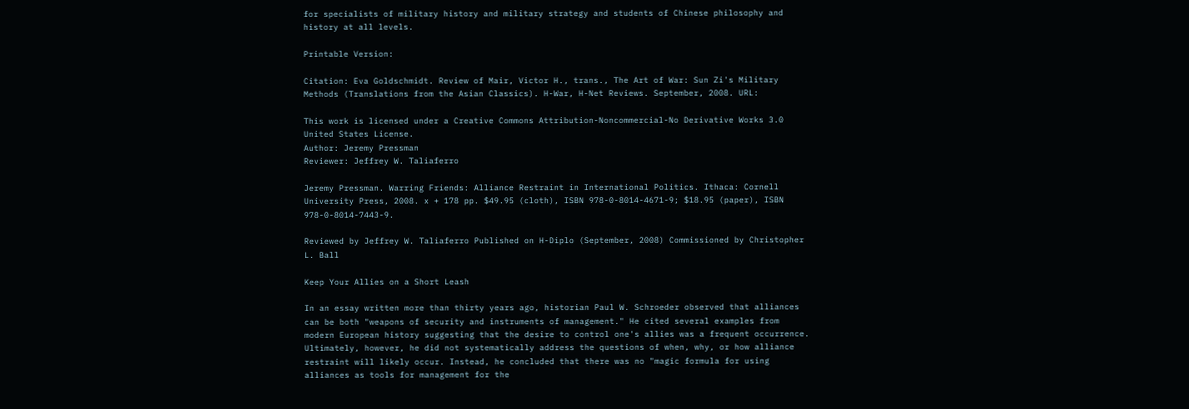for specialists of military history and military strategy and students of Chinese philosophy and history at all levels.

Printable Version:

Citation: Eva Goldschmidt. Review of Mair, Victor H., trans., The Art of War: Sun Zi's Military Methods (Translations from the Asian Classics). H-War, H-Net Reviews. September, 2008. URL:

This work is licensed under a Creative Commons Attribution-Noncommercial-No Derivative Works 3.0 United States License.
Author: Jeremy Pressman
Reviewer: Jeffrey W. Taliaferro

Jeremy Pressman. Warring Friends: Alliance Restraint in International Politics. Ithaca: Cornell University Press, 2008. x + 178 pp. $49.95 (cloth), ISBN 978-0-8014-4671-9; $18.95 (paper), ISBN 978-0-8014-7443-9.

Reviewed by Jeffrey W. Taliaferro Published on H-Diplo (September, 2008) Commissioned by Christopher L. Ball

Keep Your Allies on a Short Leash

In an essay written more than thirty years ago, historian Paul W. Schroeder observed that alliances can be both "weapons of security and instruments of management." He cited several examples from modern European history suggesting that the desire to control one's allies was a frequent occurrence. Ultimately, however, he did not systematically address the questions of when, why, or how alliance restraint will likely occur. Instead, he concluded that there was no "magic formula for using alliances as tools for management for the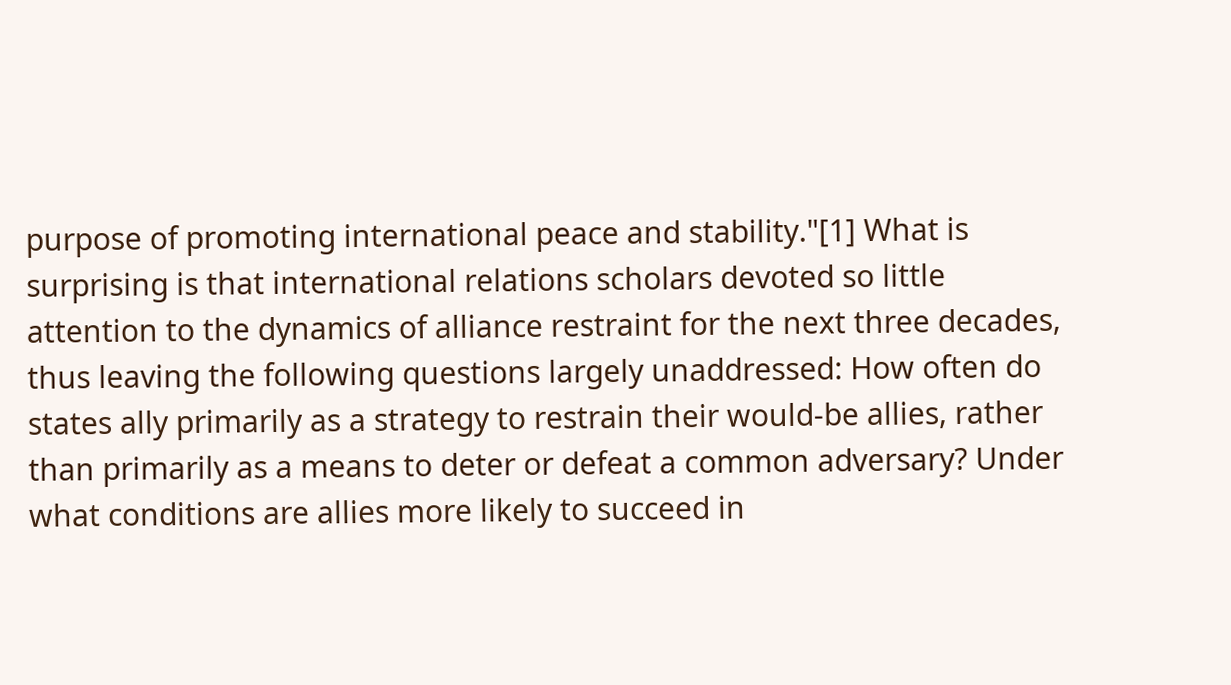purpose of promoting international peace and stability."[1] What is surprising is that international relations scholars devoted so little attention to the dynamics of alliance restraint for the next three decades, thus leaving the following questions largely unaddressed: How often do states ally primarily as a strategy to restrain their would-be allies, rather than primarily as a means to deter or defeat a common adversary? Under what conditions are allies more likely to succeed in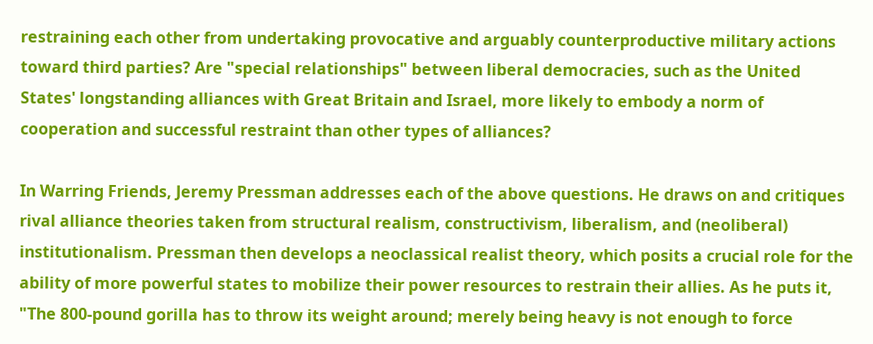restraining each other from undertaking provocative and arguably counterproductive military actions toward third parties? Are "special relationships" between liberal democracies, such as the United States' longstanding alliances with Great Britain and Israel, more likely to embody a norm of cooperation and successful restraint than other types of alliances?

In Warring Friends, Jeremy Pressman addresses each of the above questions. He draws on and critiques rival alliance theories taken from structural realism, constructivism, liberalism, and (neoliberal) institutionalism. Pressman then develops a neoclassical realist theory, which posits a crucial role for the ability of more powerful states to mobilize their power resources to restrain their allies. As he puts it, "The 800-pound gorilla has to throw its weight around; merely being heavy is not enough to force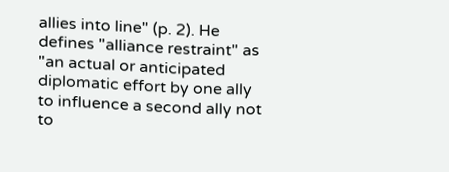allies into line" (p. 2). He defines "alliance restraint" as "an actual or anticipated diplomatic effort by one ally to influence a second ally not to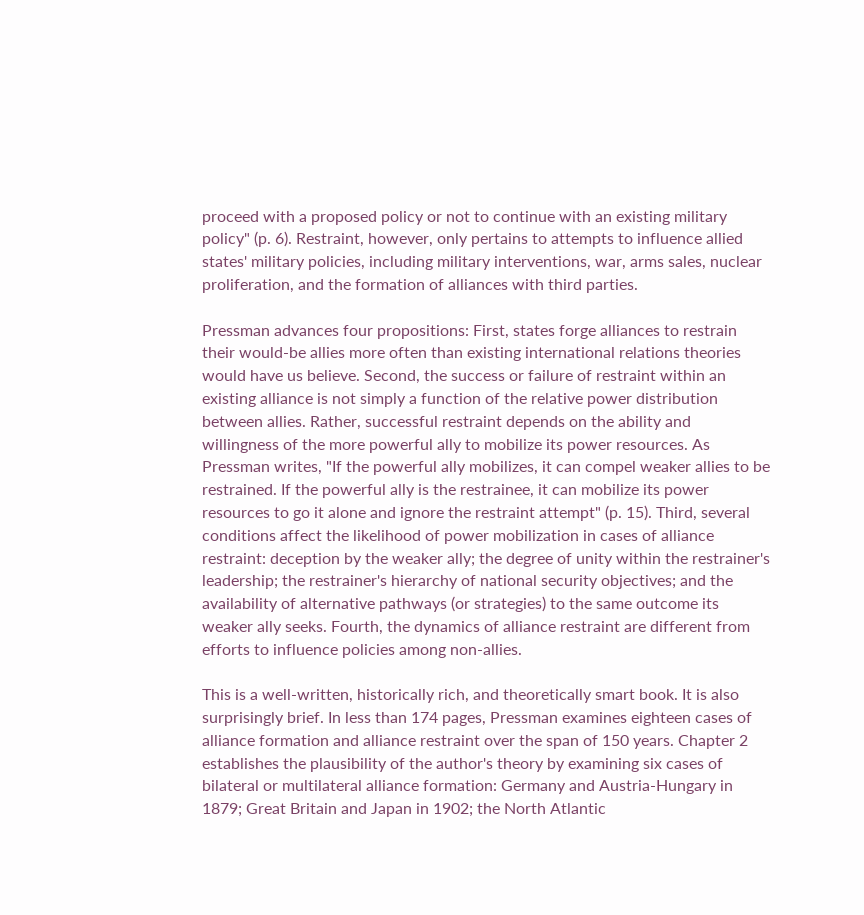proceed with a proposed policy or not to continue with an existing military policy" (p. 6). Restraint, however, only pertains to attempts to influence allied states' military policies, including military interventions, war, arms sales, nuclear proliferation, and the formation of alliances with third parties.

Pressman advances four propositions: First, states forge alliances to restrain their would-be allies more often than existing international relations theories would have us believe. Second, the success or failure of restraint within an existing alliance is not simply a function of the relative power distribution between allies. Rather, successful restraint depends on the ability and willingness of the more powerful ally to mobilize its power resources. As Pressman writes, "If the powerful ally mobilizes, it can compel weaker allies to be restrained. If the powerful ally is the restrainee, it can mobilize its power resources to go it alone and ignore the restraint attempt" (p. 15). Third, several conditions affect the likelihood of power mobilization in cases of alliance restraint: deception by the weaker ally; the degree of unity within the restrainer's leadership; the restrainer's hierarchy of national security objectives; and the availability of alternative pathways (or strategies) to the same outcome its weaker ally seeks. Fourth, the dynamics of alliance restraint are different from efforts to influence policies among non-allies.

This is a well-written, historically rich, and theoretically smart book. It is also surprisingly brief. In less than 174 pages, Pressman examines eighteen cases of alliance formation and alliance restraint over the span of 150 years. Chapter 2 establishes the plausibility of the author's theory by examining six cases of bilateral or multilateral alliance formation: Germany and Austria-Hungary in 1879; Great Britain and Japan in 1902; the North Atlantic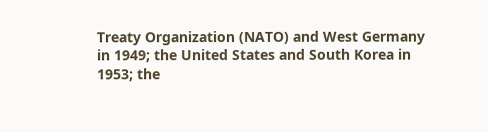Treaty Organization (NATO) and West Germany in 1949; the United States and South Korea in 1953; the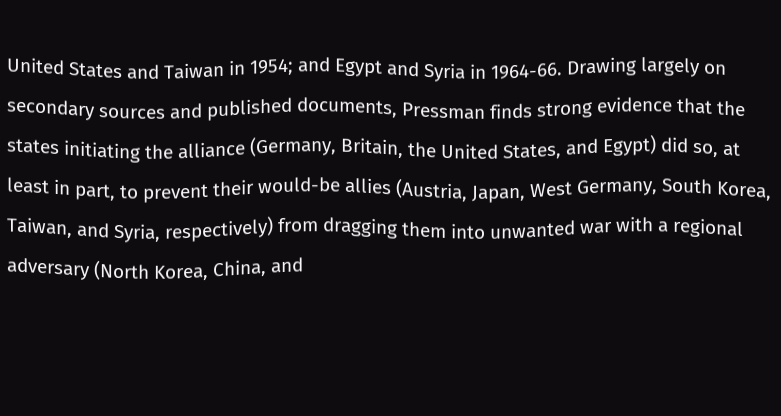United States and Taiwan in 1954; and Egypt and Syria in 1964-66. Drawing largely on secondary sources and published documents, Pressman finds strong evidence that the states initiating the alliance (Germany, Britain, the United States, and Egypt) did so, at least in part, to prevent their would-be allies (Austria, Japan, West Germany, South Korea, Taiwan, and Syria, respectively) from dragging them into unwanted war with a regional adversary (North Korea, China, and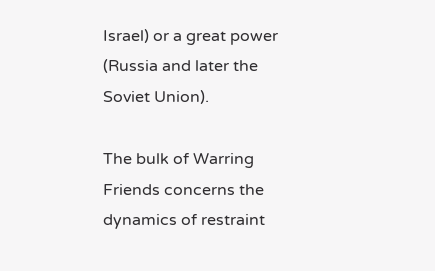Israel) or a great power (Russia and later the Soviet Union).

The bulk of Warring Friends concerns the dynamics of restraint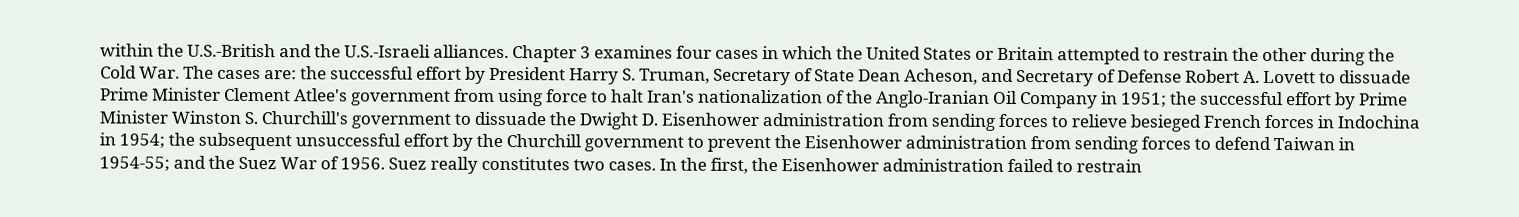within the U.S.-British and the U.S.-Israeli alliances. Chapter 3 examines four cases in which the United States or Britain attempted to restrain the other during the Cold War. The cases are: the successful effort by President Harry S. Truman, Secretary of State Dean Acheson, and Secretary of Defense Robert A. Lovett to dissuade Prime Minister Clement Atlee's government from using force to halt Iran's nationalization of the Anglo-Iranian Oil Company in 1951; the successful effort by Prime Minister Winston S. Churchill's government to dissuade the Dwight D. Eisenhower administration from sending forces to relieve besieged French forces in Indochina in 1954; the subsequent unsuccessful effort by the Churchill government to prevent the Eisenhower administration from sending forces to defend Taiwan in 1954-55; and the Suez War of 1956. Suez really constitutes two cases. In the first, the Eisenhower administration failed to restrain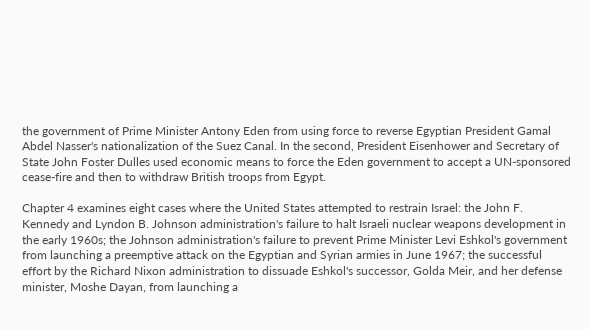the government of Prime Minister Antony Eden from using force to reverse Egyptian President Gamal Abdel Nasser's nationalization of the Suez Canal. In the second, President Eisenhower and Secretary of State John Foster Dulles used economic means to force the Eden government to accept a UN-sponsored cease-fire and then to withdraw British troops from Egypt.

Chapter 4 examines eight cases where the United States attempted to restrain Israel: the John F. Kennedy and Lyndon B. Johnson administration's failure to halt Israeli nuclear weapons development in the early 1960s; the Johnson administration's failure to prevent Prime Minister Levi Eshkol's government from launching a preemptive attack on the Egyptian and Syrian armies in June 1967; the successful effort by the Richard Nixon administration to dissuade Eshkol's successor, Golda Meir, and her defense minister, Moshe Dayan, from launching a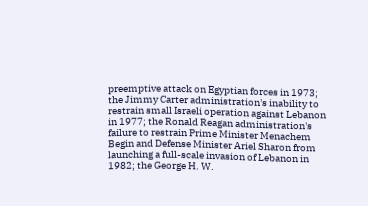preemptive attack on Egyptian forces in 1973; the Jimmy Carter administration's inability to restrain small Israeli operation against Lebanon in 1977; the Ronald Reagan administration's failure to restrain Prime Minister Menachem Begin and Defense Minister Ariel Sharon from launching a full-scale invasion of Lebanon in 1982; the George H. W.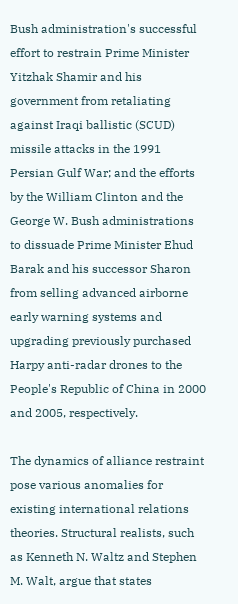Bush administration's successful effort to restrain Prime Minister Yitzhak Shamir and his government from retaliating against Iraqi ballistic (SCUD) missile attacks in the 1991 Persian Gulf War; and the efforts by the William Clinton and the George W. Bush administrations to dissuade Prime Minister Ehud Barak and his successor Sharon from selling advanced airborne early warning systems and upgrading previously purchased Harpy anti-radar drones to the People's Republic of China in 2000 and 2005, respectively.

The dynamics of alliance restraint pose various anomalies for existing international relations theories. Structural realists, such as Kenneth N. Waltz and Stephen M. Walt, argue that states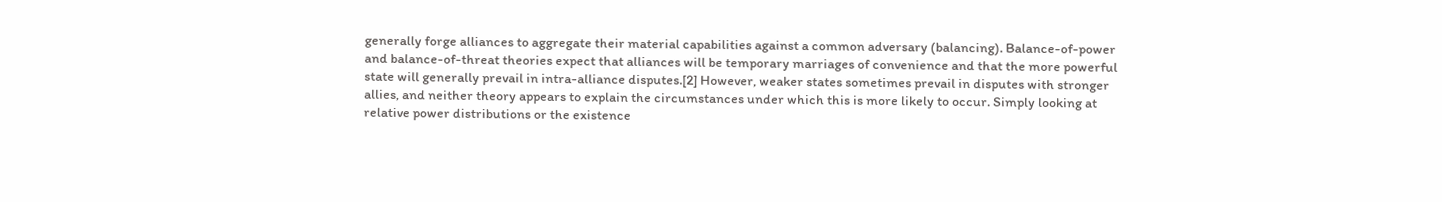generally forge alliances to aggregate their material capabilities against a common adversary (balancing). Balance-of-power and balance-of-threat theories expect that alliances will be temporary marriages of convenience and that the more powerful state will generally prevail in intra-alliance disputes.[2] However, weaker states sometimes prevail in disputes with stronger allies, and neither theory appears to explain the circumstances under which this is more likely to occur. Simply looking at relative power distributions or the existence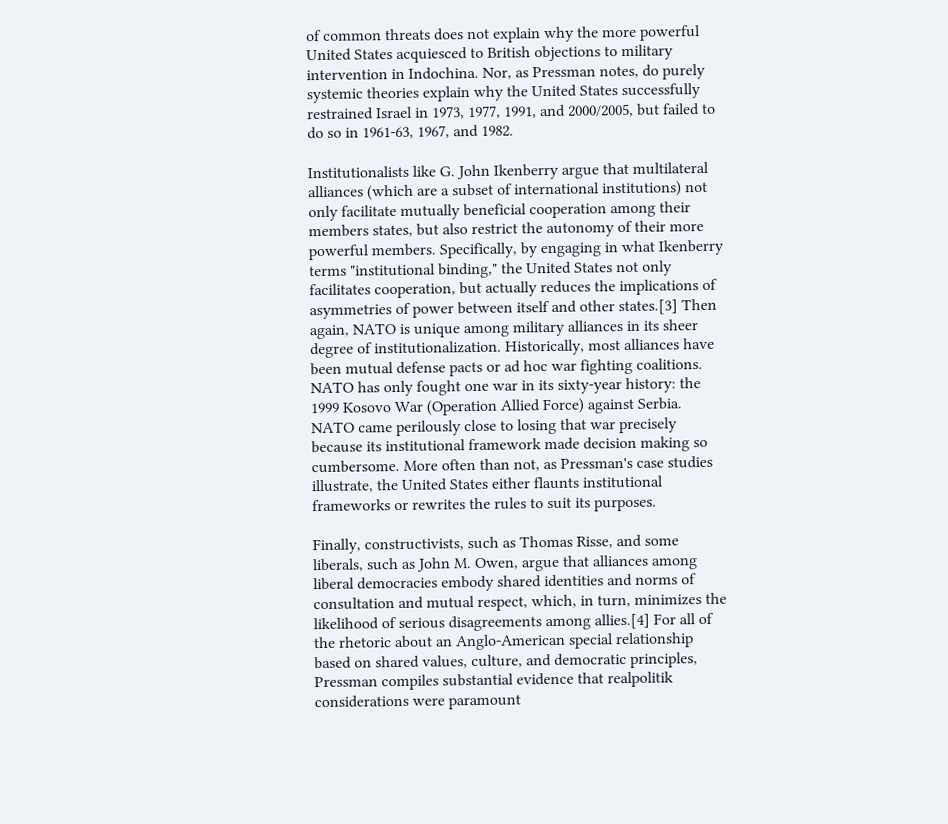of common threats does not explain why the more powerful United States acquiesced to British objections to military intervention in Indochina. Nor, as Pressman notes, do purely systemic theories explain why the United States successfully restrained Israel in 1973, 1977, 1991, and 2000/2005, but failed to do so in 1961-63, 1967, and 1982.

Institutionalists like G. John Ikenberry argue that multilateral alliances (which are a subset of international institutions) not only facilitate mutually beneficial cooperation among their members states, but also restrict the autonomy of their more powerful members. Specifically, by engaging in what Ikenberry terms "institutional binding," the United States not only facilitates cooperation, but actually reduces the implications of asymmetries of power between itself and other states.[3] Then again, NATO is unique among military alliances in its sheer degree of institutionalization. Historically, most alliances have been mutual defense pacts or ad hoc war fighting coalitions. NATO has only fought one war in its sixty-year history: the 1999 Kosovo War (Operation Allied Force) against Serbia. NATO came perilously close to losing that war precisely because its institutional framework made decision making so cumbersome. More often than not, as Pressman's case studies illustrate, the United States either flaunts institutional frameworks or rewrites the rules to suit its purposes.

Finally, constructivists, such as Thomas Risse, and some liberals, such as John M. Owen, argue that alliances among liberal democracies embody shared identities and norms of consultation and mutual respect, which, in turn, minimizes the likelihood of serious disagreements among allies.[4] For all of the rhetoric about an Anglo-American special relationship based on shared values, culture, and democratic principles, Pressman compiles substantial evidence that realpolitik considerations were paramount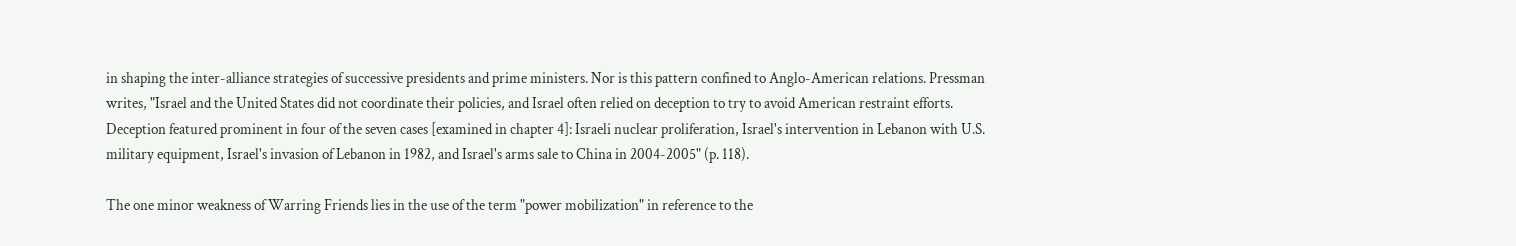in shaping the inter-alliance strategies of successive presidents and prime ministers. Nor is this pattern confined to Anglo-American relations. Pressman writes, "Israel and the United States did not coordinate their policies, and Israel often relied on deception to try to avoid American restraint efforts. Deception featured prominent in four of the seven cases [examined in chapter 4]: Israeli nuclear proliferation, Israel's intervention in Lebanon with U.S. military equipment, Israel's invasion of Lebanon in 1982, and Israel's arms sale to China in 2004-2005" (p. 118).

The one minor weakness of Warring Friends lies in the use of the term "power mobilization" in reference to the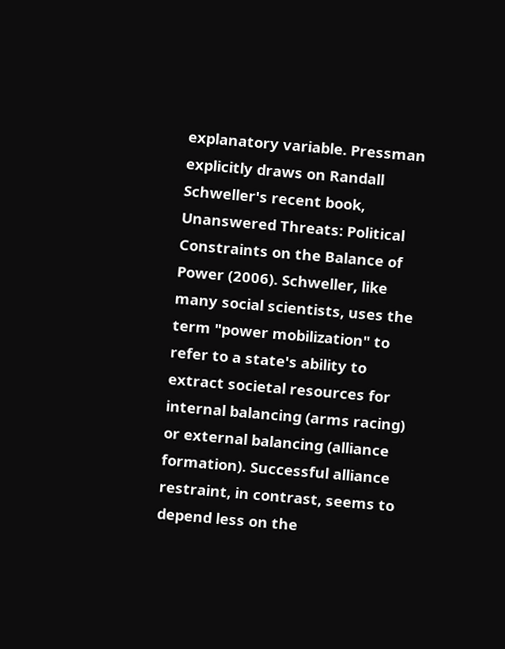explanatory variable. Pressman explicitly draws on Randall Schweller's recent book, Unanswered Threats: Political Constraints on the Balance of Power (2006). Schweller, like many social scientists, uses the term "power mobilization" to refer to a state's ability to extract societal resources for internal balancing (arms racing) or external balancing (alliance formation). Successful alliance restraint, in contrast, seems to depend less on the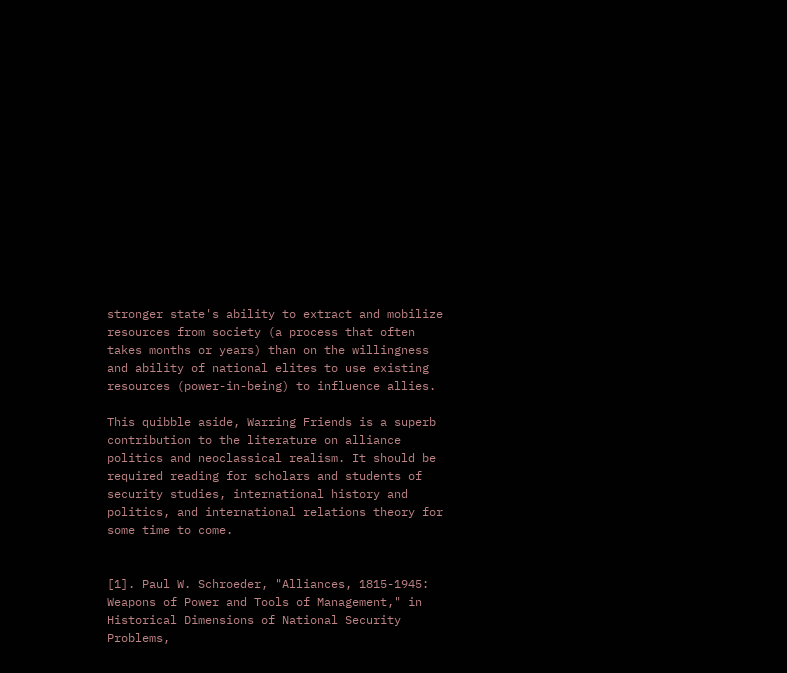stronger state's ability to extract and mobilize resources from society (a process that often takes months or years) than on the willingness and ability of national elites to use existing resources (power-in-being) to influence allies.

This quibble aside, Warring Friends is a superb contribution to the literature on alliance politics and neoclassical realism. It should be required reading for scholars and students of security studies, international history and politics, and international relations theory for some time to come.


[1]. Paul W. Schroeder, "Alliances, 1815-1945: Weapons of Power and Tools of Management," in Historical Dimensions of National Security Problems,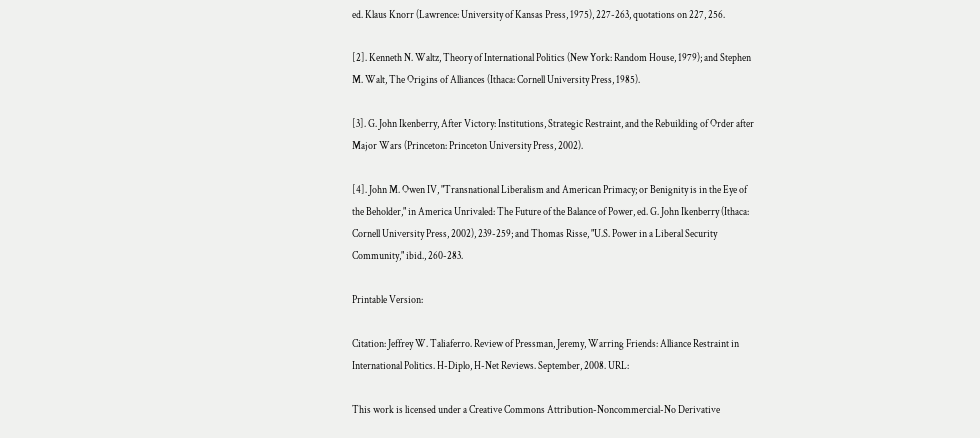ed. Klaus Knorr (Lawrence: University of Kansas Press, 1975), 227-263, quotations on 227, 256.

[2]. Kenneth N. Waltz, Theory of International Politics (New York: Random House, 1979); and Stephen M. Walt, The Origins of Alliances (Ithaca: Cornell University Press, 1985).

[3]. G. John Ikenberry, After Victory: Institutions, Strategic Restraint, and the Rebuilding of Order after Major Wars (Princeton: Princeton University Press, 2002).

[4]. John M. Owen IV, "Transnational Liberalism and American Primacy; or Benignity is in the Eye of the Beholder," in America Unrivaled: The Future of the Balance of Power, ed. G. John Ikenberry (Ithaca: Cornell University Press, 2002), 239-259; and Thomas Risse, "U.S. Power in a Liberal Security Community," ibid., 260-283.

Printable Version:

Citation: Jeffrey W. Taliaferro. Review of Pressman, Jeremy, Warring Friends: Alliance Restraint in International Politics. H-Diplo, H-Net Reviews. September, 2008. URL:

This work is licensed under a Creative Commons Attribution-Noncommercial-No Derivative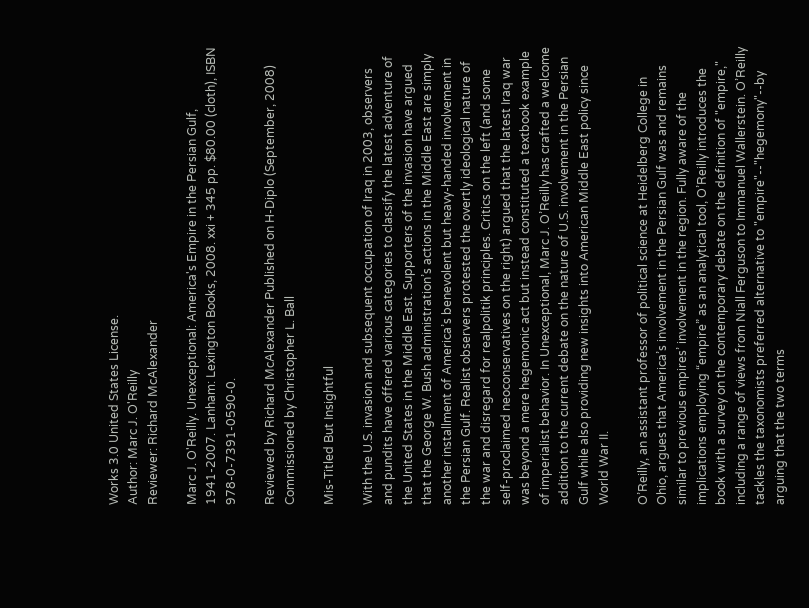Works 3.0 United States License.
Author: Marc J. O'Reilly
Reviewer: Richard McAlexander

Marc J. O'Reilly. Unexceptional: America's Empire in the Persian Gulf, 1941-2007. Lanham: Lexington Books, 2008. xxi + 345 pp. $80.00 (cloth), ISBN 978-0-7391-0590-0.

Reviewed by Richard McAlexander Published on H-Diplo (September, 2008) Commissioned by Christopher L. Ball

Mis-Titled But Insightful

With the U.S. invasion and subsequent occupation of Iraq in 2003, observers and pundits have offered various categories to classify the latest adventure of the United States in the Middle East. Supporters of the invasion have argued that the George W. Bush administration’s actions in the Middle East are simply another installment of America’s benevolent but heavy-handed involvement in the Persian Gulf. Realist observers protested the overtly ideological nature of the war and disregard for realpolitik principles. Critics on the left (and some self-proclaimed neoconservatives on the right) argued that the latest Iraq war was beyond a mere hegemonic act but instead constituted a textbook example of imperialist behavior. In Unexceptional, Marc J. O’Reilly has crafted a welcome addition to the current debate on the nature of U.S. involvement in the Persian Gulf while also providing new insights into American Middle East policy since World War II.

O’Reilly, an assistant professor of political science at Heidelberg College in Ohio, argues that America’s involvement in the Persian Gulf was and remains similar to previous empires’ involvement in the region. Fully aware of the implications employing “empire” as an analytical tool, O’Reilly introduces the book with a survey on the contemporary debate on the definition of "empire," including a range of views from Niall Ferguson to Immanuel Wallerstein. O’Reilly tackles the taxonomists preferred alternative to "empire"--"hegemony"--by arguing that the two terms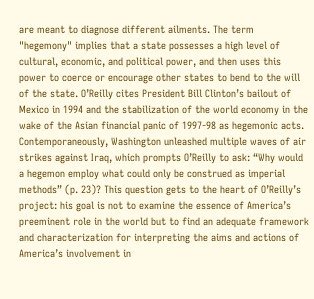are meant to diagnose different ailments. The term "hegemony" implies that a state possesses a high level of cultural, economic, and political power, and then uses this power to coerce or encourage other states to bend to the will of the state. O’Reilly cites President Bill Clinton’s bailout of Mexico in 1994 and the stabilization of the world economy in the wake of the Asian financial panic of 1997-98 as hegemonic acts. Contemporaneously, Washington unleashed multiple waves of air strikes against Iraq, which prompts O’Reilly to ask: “Why would a hegemon employ what could only be construed as imperial methods” (p. 23)? This question gets to the heart of O’Reilly’s project: his goal is not to examine the essence of America’s preeminent role in the world but to find an adequate framework and characterization for interpreting the aims and actions of America’s involvement in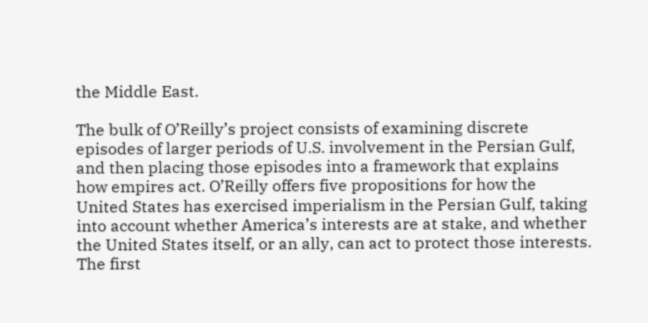the Middle East.

The bulk of O’Reilly’s project consists of examining discrete episodes of larger periods of U.S. involvement in the Persian Gulf, and then placing those episodes into a framework that explains how empires act. O’Reilly offers five propositions for how the United States has exercised imperialism in the Persian Gulf, taking into account whether America’s interests are at stake, and whether the United States itself, or an ally, can act to protect those interests. The first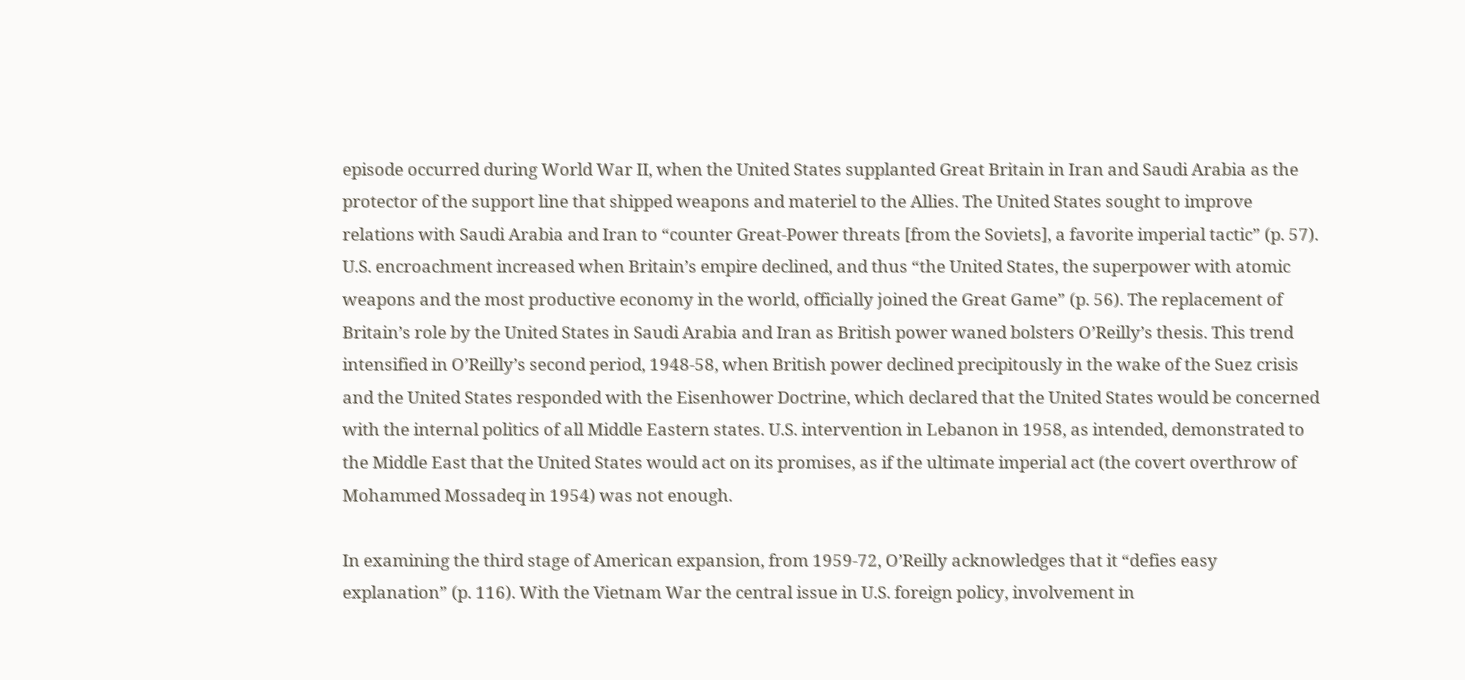episode occurred during World War II, when the United States supplanted Great Britain in Iran and Saudi Arabia as the protector of the support line that shipped weapons and materiel to the Allies. The United States sought to improve relations with Saudi Arabia and Iran to “counter Great-Power threats [from the Soviets], a favorite imperial tactic” (p. 57). U.S. encroachment increased when Britain’s empire declined, and thus “the United States, the superpower with atomic weapons and the most productive economy in the world, officially joined the Great Game” (p. 56). The replacement of Britain’s role by the United States in Saudi Arabia and Iran as British power waned bolsters O’Reilly’s thesis. This trend intensified in O’Reilly’s second period, 1948-58, when British power declined precipitously in the wake of the Suez crisis and the United States responded with the Eisenhower Doctrine, which declared that the United States would be concerned with the internal politics of all Middle Eastern states. U.S. intervention in Lebanon in 1958, as intended, demonstrated to the Middle East that the United States would act on its promises, as if the ultimate imperial act (the covert overthrow of Mohammed Mossadeq in 1954) was not enough.

In examining the third stage of American expansion, from 1959-72, O’Reilly acknowledges that it “defies easy explanation” (p. 116). With the Vietnam War the central issue in U.S. foreign policy, involvement in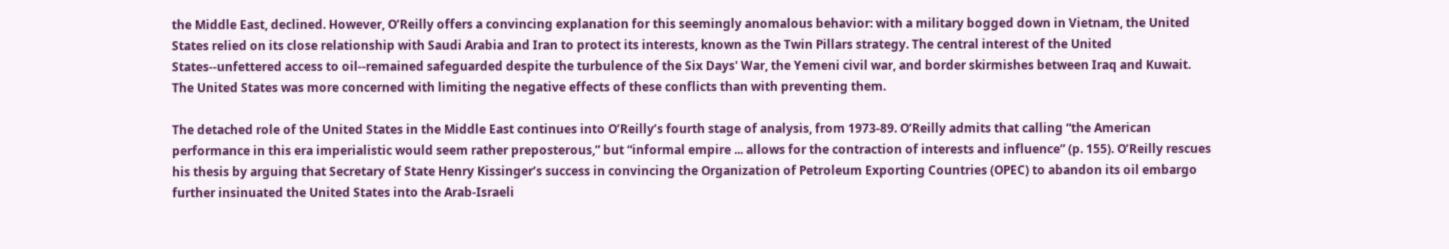the Middle East, declined. However, O’Reilly offers a convincing explanation for this seemingly anomalous behavior: with a military bogged down in Vietnam, the United States relied on its close relationship with Saudi Arabia and Iran to protect its interests, known as the Twin Pillars strategy. The central interest of the United States--unfettered access to oil--remained safeguarded despite the turbulence of the Six Days' War, the Yemeni civil war, and border skirmishes between Iraq and Kuwait. The United States was more concerned with limiting the negative effects of these conflicts than with preventing them.

The detached role of the United States in the Middle East continues into O’Reilly’s fourth stage of analysis, from 1973-89. O’Reilly admits that calling “the American performance in this era imperialistic would seem rather preposterous,” but “informal empire ... allows for the contraction of interests and influence” (p. 155). O’Reilly rescues his thesis by arguing that Secretary of State Henry Kissinger’s success in convincing the Organization of Petroleum Exporting Countries (OPEC) to abandon its oil embargo further insinuated the United States into the Arab-Israeli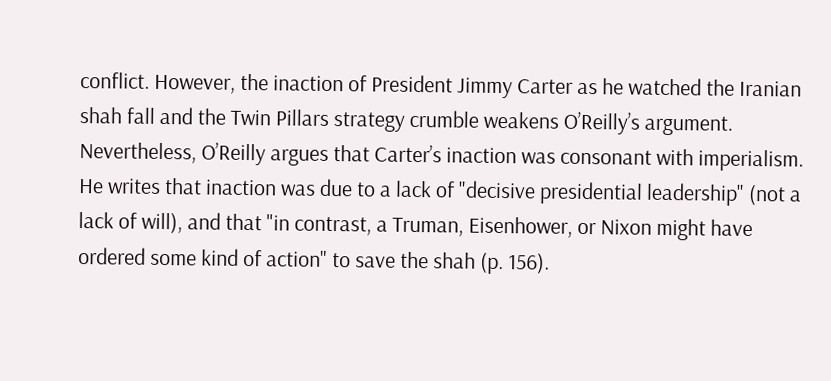conflict. However, the inaction of President Jimmy Carter as he watched the Iranian shah fall and the Twin Pillars strategy crumble weakens O’Reilly’s argument. Nevertheless, O’Reilly argues that Carter’s inaction was consonant with imperialism. He writes that inaction was due to a lack of "decisive presidential leadership" (not a lack of will), and that "in contrast, a Truman, Eisenhower, or Nixon might have ordered some kind of action" to save the shah (p. 156).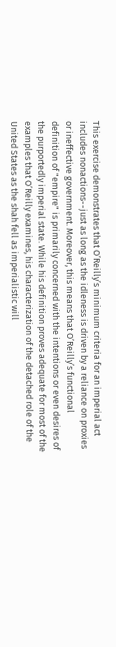This exercise demonstrates that O’Reilly’s minimum criteria for an imperial act includes nonactions--just as long as the idleness is driven by a reliance on proxies or ineffective government. Moreover, this means that O’Reilly’s functional definition of "empire" is primarily concerned with the intentions or even desires of the purportedly imperial state. While his definition proves adequate for most of the examples that O’Reilly examines, his characterization of the detached role of the United States as the shah fell as imperialistic will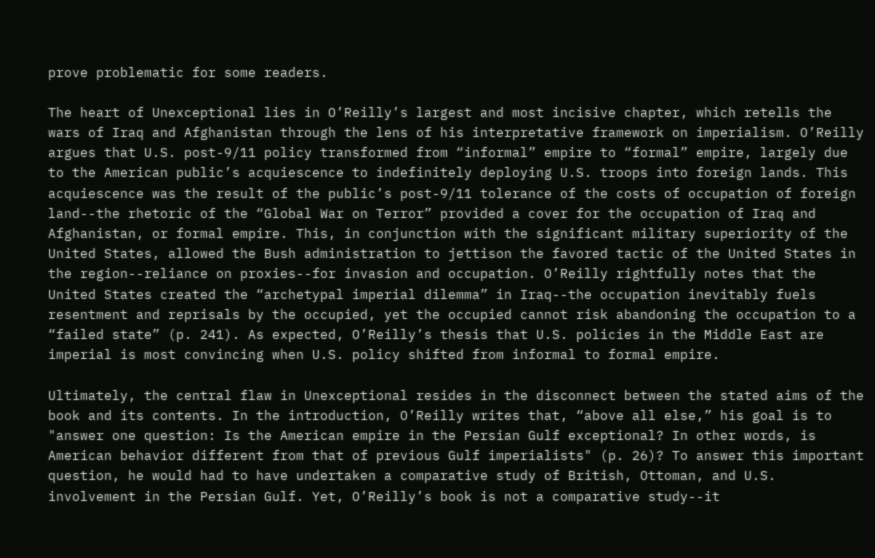prove problematic for some readers.

The heart of Unexceptional lies in O’Reilly’s largest and most incisive chapter, which retells the wars of Iraq and Afghanistan through the lens of his interpretative framework on imperialism. O’Reilly argues that U.S. post-9/11 policy transformed from “informal” empire to “formal” empire, largely due to the American public’s acquiescence to indefinitely deploying U.S. troops into foreign lands. This acquiescence was the result of the public’s post-9/11 tolerance of the costs of occupation of foreign land--the rhetoric of the “Global War on Terror” provided a cover for the occupation of Iraq and Afghanistan, or formal empire. This, in conjunction with the significant military superiority of the United States, allowed the Bush administration to jettison the favored tactic of the United States in the region--reliance on proxies--for invasion and occupation. O’Reilly rightfully notes that the United States created the “archetypal imperial dilemma” in Iraq--the occupation inevitably fuels resentment and reprisals by the occupied, yet the occupied cannot risk abandoning the occupation to a “failed state” (p. 241). As expected, O’Reilly’s thesis that U.S. policies in the Middle East are imperial is most convincing when U.S. policy shifted from informal to formal empire.

Ultimately, the central flaw in Unexceptional resides in the disconnect between the stated aims of the book and its contents. In the introduction, O’Reilly writes that, “above all else,” his goal is to "answer one question: Is the American empire in the Persian Gulf exceptional? In other words, is American behavior different from that of previous Gulf imperialists" (p. 26)? To answer this important question, he would had to have undertaken a comparative study of British, Ottoman, and U.S. involvement in the Persian Gulf. Yet, O’Reilly’s book is not a comparative study--it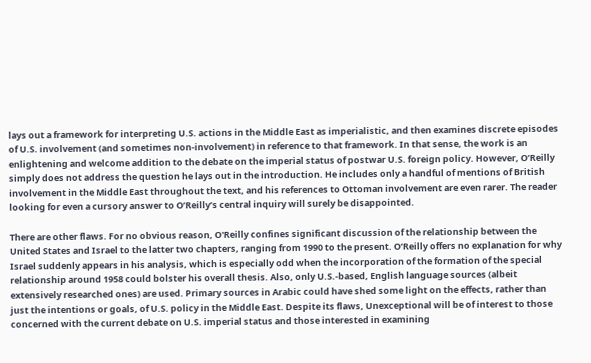lays out a framework for interpreting U.S. actions in the Middle East as imperialistic, and then examines discrete episodes of U.S. involvement (and sometimes non-involvement) in reference to that framework. In that sense, the work is an enlightening and welcome addition to the debate on the imperial status of postwar U.S. foreign policy. However, O’Reilly simply does not address the question he lays out in the introduction. He includes only a handful of mentions of British involvement in the Middle East throughout the text, and his references to Ottoman involvement are even rarer. The reader looking for even a cursory answer to O’Reilly’s central inquiry will surely be disappointed.

There are other flaws. For no obvious reason, O'Reilly confines significant discussion of the relationship between the United States and Israel to the latter two chapters, ranging from 1990 to the present. O’Reilly offers no explanation for why Israel suddenly appears in his analysis, which is especially odd when the incorporation of the formation of the special relationship around 1958 could bolster his overall thesis. Also, only U.S.-based, English language sources (albeit extensively researched ones) are used. Primary sources in Arabic could have shed some light on the effects, rather than just the intentions or goals, of U.S. policy in the Middle East. Despite its flaws, Unexceptional will be of interest to those concerned with the current debate on U.S. imperial status and those interested in examining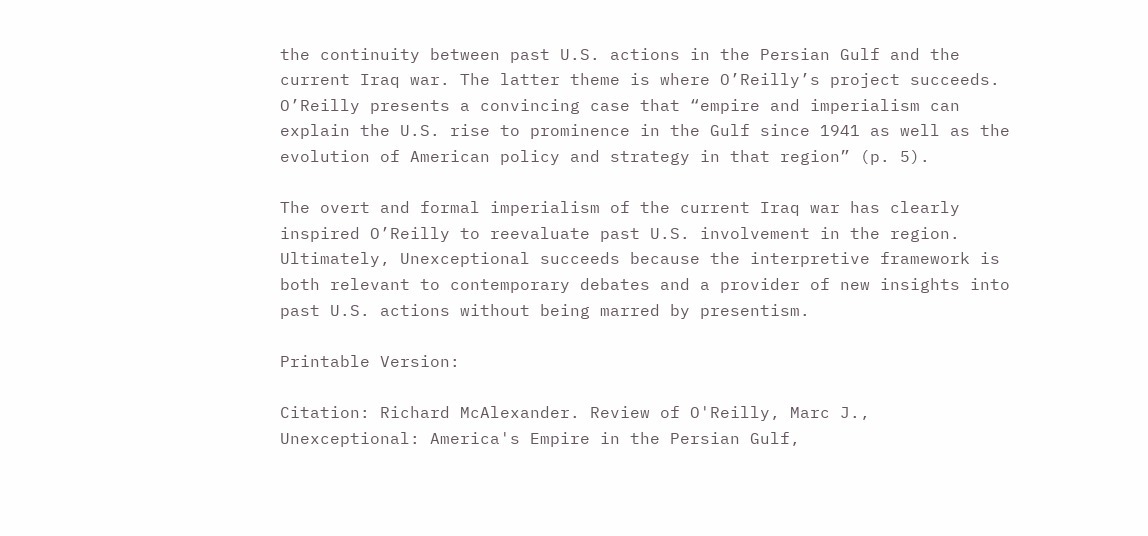the continuity between past U.S. actions in the Persian Gulf and the current Iraq war. The latter theme is where O’Reilly’s project succeeds. O’Reilly presents a convincing case that “empire and imperialism can explain the U.S. rise to prominence in the Gulf since 1941 as well as the evolution of American policy and strategy in that region” (p. 5).

The overt and formal imperialism of the current Iraq war has clearly inspired O’Reilly to reevaluate past U.S. involvement in the region. Ultimately, Unexceptional succeeds because the interpretive framework is both relevant to contemporary debates and a provider of new insights into past U.S. actions without being marred by presentism.

Printable Version:

Citation: Richard McAlexander. Review of O'Reilly, Marc J., Unexceptional: America's Empire in the Persian Gulf,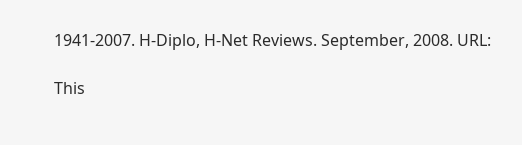1941-2007. H-Diplo, H-Net Reviews. September, 2008. URL:

This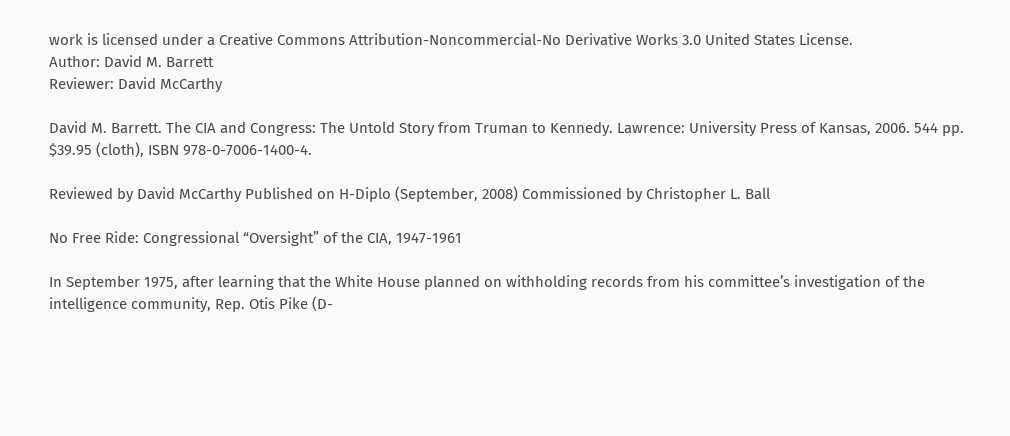work is licensed under a Creative Commons Attribution-Noncommercial-No Derivative Works 3.0 United States License.
Author: David M. Barrett
Reviewer: David McCarthy

David M. Barrett. The CIA and Congress: The Untold Story from Truman to Kennedy. Lawrence: University Press of Kansas, 2006. 544 pp. $39.95 (cloth), ISBN 978-0-7006-1400-4.

Reviewed by David McCarthy Published on H-Diplo (September, 2008) Commissioned by Christopher L. Ball

No Free Ride: Congressional “Oversight” of the CIA, 1947-1961

In September 1975, after learning that the White House planned on withholding records from his committee’s investigation of the intelligence community, Rep. Otis Pike (D-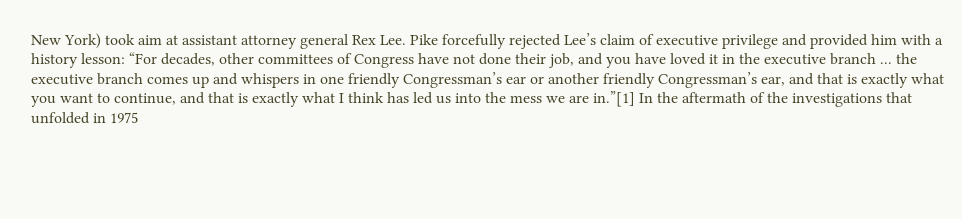New York) took aim at assistant attorney general Rex Lee. Pike forcefully rejected Lee’s claim of executive privilege and provided him with a history lesson: “For decades, other committees of Congress have not done their job, and you have loved it in the executive branch ... the executive branch comes up and whispers in one friendly Congressman’s ear or another friendly Congressman’s ear, and that is exactly what you want to continue, and that is exactly what I think has led us into the mess we are in.”[1] In the aftermath of the investigations that unfolded in 1975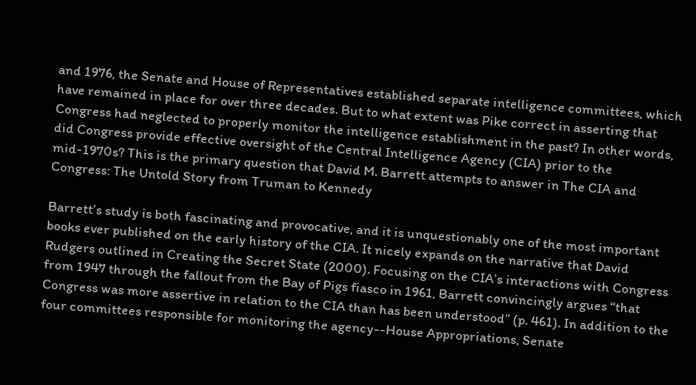and 1976, the Senate and House of Representatives established separate intelligence committees, which have remained in place for over three decades. But to what extent was Pike correct in asserting that Congress had neglected to properly monitor the intelligence establishment in the past? In other words, did Congress provide effective oversight of the Central Intelligence Agency (CIA) prior to the mid-1970s? This is the primary question that David M. Barrett attempts to answer in The CIA and Congress: The Untold Story from Truman to Kennedy

Barrett’s study is both fascinating and provocative, and it is unquestionably one of the most important books ever published on the early history of the CIA. It nicely expands on the narrative that David Rudgers outlined in Creating the Secret State (2000). Focusing on the CIA’s interactions with Congress from 1947 through the fallout from the Bay of Pigs fiasco in 1961, Barrett convincingly argues “that Congress was more assertive in relation to the CIA than has been understood” (p. 461). In addition to the four committees responsible for monitoring the agency--House Appropriations, Senate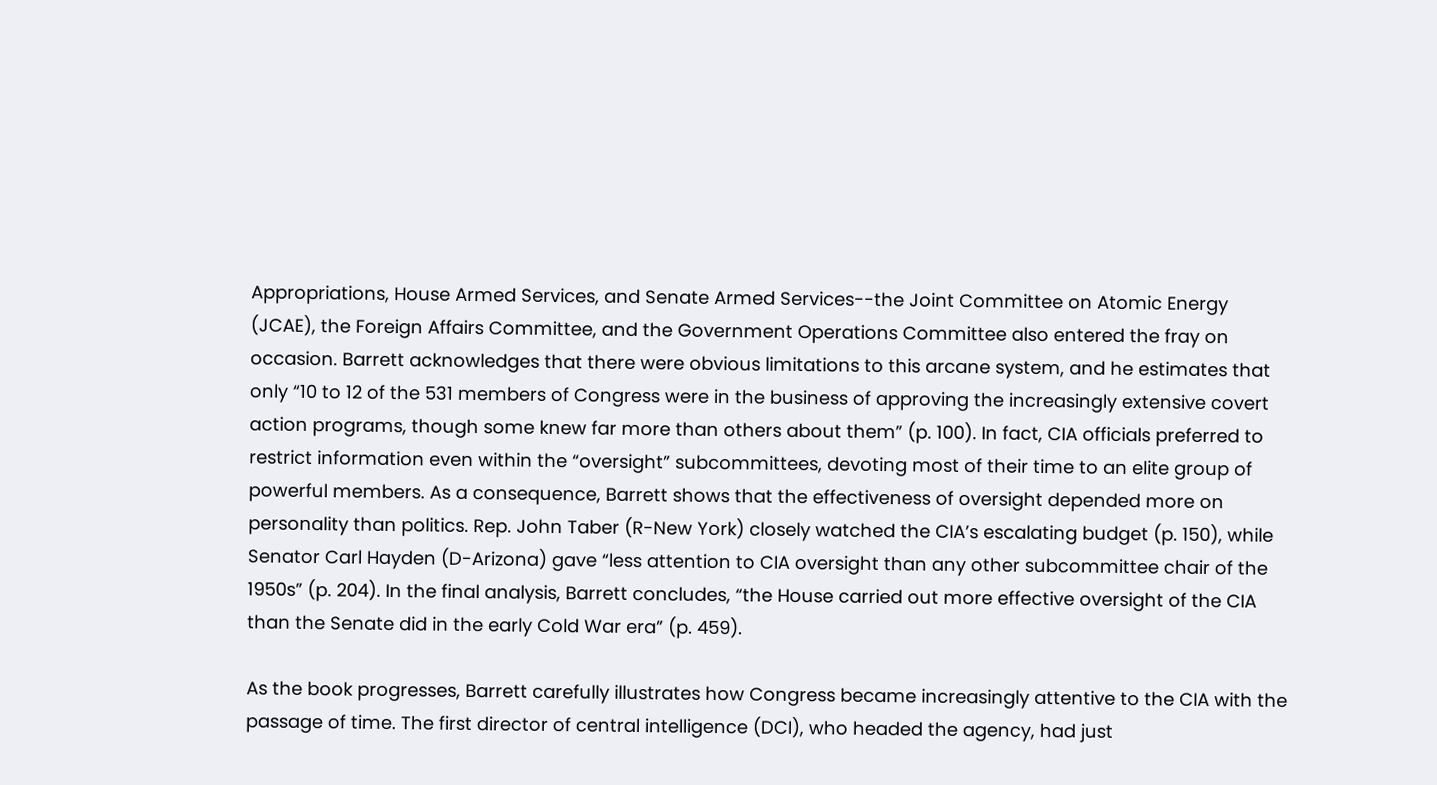Appropriations, House Armed Services, and Senate Armed Services--the Joint Committee on Atomic Energy (JCAE), the Foreign Affairs Committee, and the Government Operations Committee also entered the fray on occasion. Barrett acknowledges that there were obvious limitations to this arcane system, and he estimates that only “10 to 12 of the 531 members of Congress were in the business of approving the increasingly extensive covert action programs, though some knew far more than others about them” (p. 100). In fact, CIA officials preferred to restrict information even within the “oversight” subcommittees, devoting most of their time to an elite group of powerful members. As a consequence, Barrett shows that the effectiveness of oversight depended more on personality than politics. Rep. John Taber (R-New York) closely watched the CIA’s escalating budget (p. 150), while Senator Carl Hayden (D-Arizona) gave “less attention to CIA oversight than any other subcommittee chair of the 1950s” (p. 204). In the final analysis, Barrett concludes, “the House carried out more effective oversight of the CIA than the Senate did in the early Cold War era” (p. 459).

As the book progresses, Barrett carefully illustrates how Congress became increasingly attentive to the CIA with the passage of time. The first director of central intelligence (DCI), who headed the agency, had just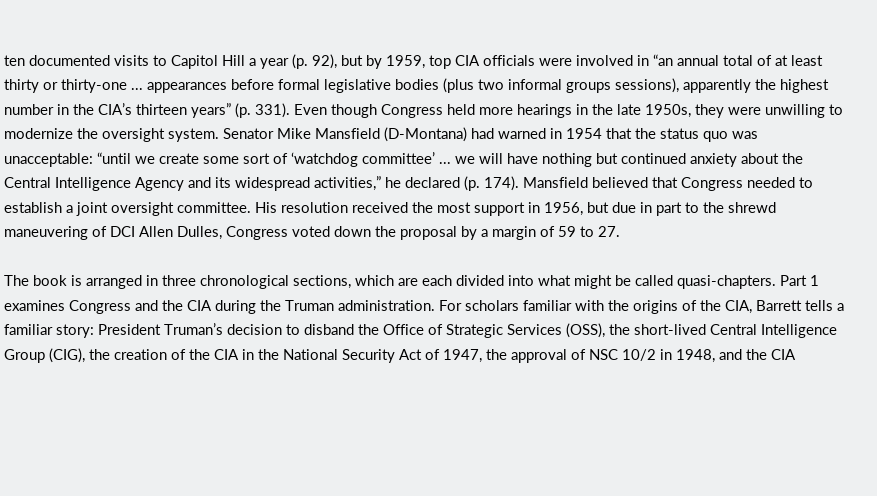ten documented visits to Capitol Hill a year (p. 92), but by 1959, top CIA officials were involved in “an annual total of at least thirty or thirty-one ... appearances before formal legislative bodies (plus two informal groups sessions), apparently the highest number in the CIA’s thirteen years” (p. 331). Even though Congress held more hearings in the late 1950s, they were unwilling to modernize the oversight system. Senator Mike Mansfield (D-Montana) had warned in 1954 that the status quo was unacceptable: “until we create some sort of ‘watchdog committee’ ... we will have nothing but continued anxiety about the Central Intelligence Agency and its widespread activities,” he declared (p. 174). Mansfield believed that Congress needed to establish a joint oversight committee. His resolution received the most support in 1956, but due in part to the shrewd maneuvering of DCI Allen Dulles, Congress voted down the proposal by a margin of 59 to 27.

The book is arranged in three chronological sections, which are each divided into what might be called quasi-chapters. Part 1 examines Congress and the CIA during the Truman administration. For scholars familiar with the origins of the CIA, Barrett tells a familiar story: President Truman’s decision to disband the Office of Strategic Services (OSS), the short-lived Central Intelligence Group (CIG), the creation of the CIA in the National Security Act of 1947, the approval of NSC 10/2 in 1948, and the CIA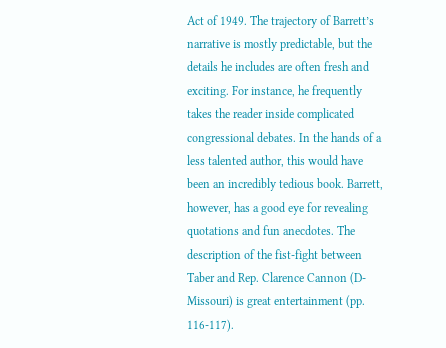Act of 1949. The trajectory of Barrett’s narrative is mostly predictable, but the details he includes are often fresh and exciting. For instance, he frequently takes the reader inside complicated congressional debates. In the hands of a less talented author, this would have been an incredibly tedious book. Barrett, however, has a good eye for revealing quotations and fun anecdotes. The description of the fist-fight between Taber and Rep. Clarence Cannon (D-Missouri) is great entertainment (pp. 116-117).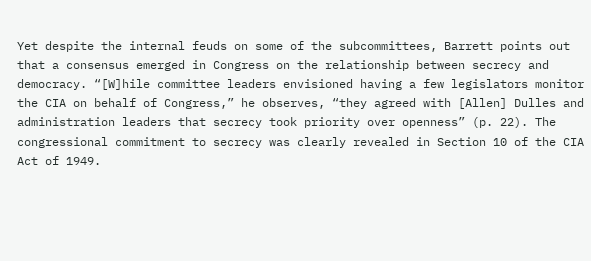Yet despite the internal feuds on some of the subcommittees, Barrett points out that a consensus emerged in Congress on the relationship between secrecy and democracy. “[W]hile committee leaders envisioned having a few legislators monitor the CIA on behalf of Congress,” he observes, “they agreed with [Allen] Dulles and administration leaders that secrecy took priority over openness” (p. 22). The congressional commitment to secrecy was clearly revealed in Section 10 of the CIA Act of 1949.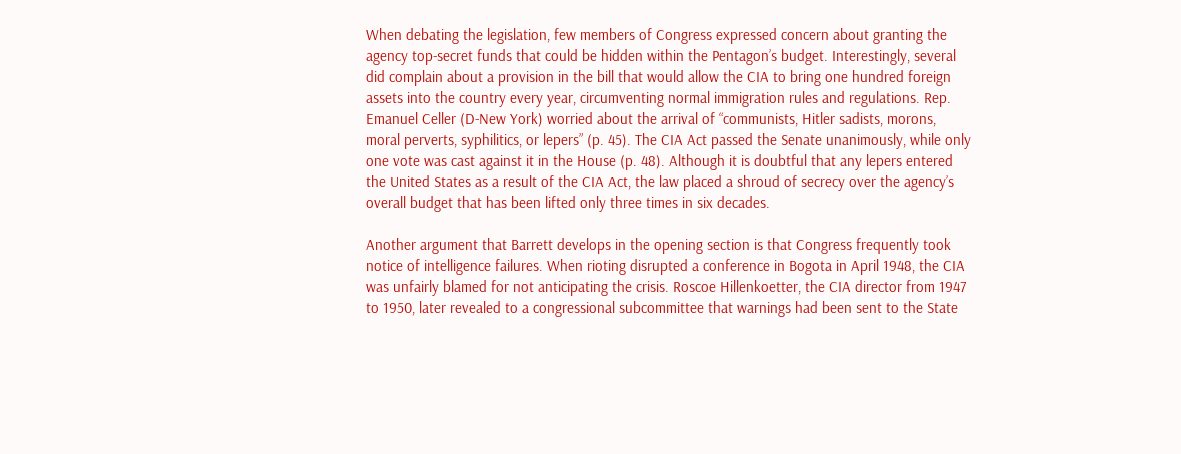When debating the legislation, few members of Congress expressed concern about granting the agency top-secret funds that could be hidden within the Pentagon’s budget. Interestingly, several did complain about a provision in the bill that would allow the CIA to bring one hundred foreign assets into the country every year, circumventing normal immigration rules and regulations. Rep. Emanuel Celler (D-New York) worried about the arrival of “communists, Hitler sadists, morons, moral perverts, syphilitics, or lepers” (p. 45). The CIA Act passed the Senate unanimously, while only one vote was cast against it in the House (p. 48). Although it is doubtful that any lepers entered the United States as a result of the CIA Act, the law placed a shroud of secrecy over the agency’s overall budget that has been lifted only three times in six decades.

Another argument that Barrett develops in the opening section is that Congress frequently took notice of intelligence failures. When rioting disrupted a conference in Bogota in April 1948, the CIA was unfairly blamed for not anticipating the crisis. Roscoe Hillenkoetter, the CIA director from 1947 to 1950, later revealed to a congressional subcommittee that warnings had been sent to the State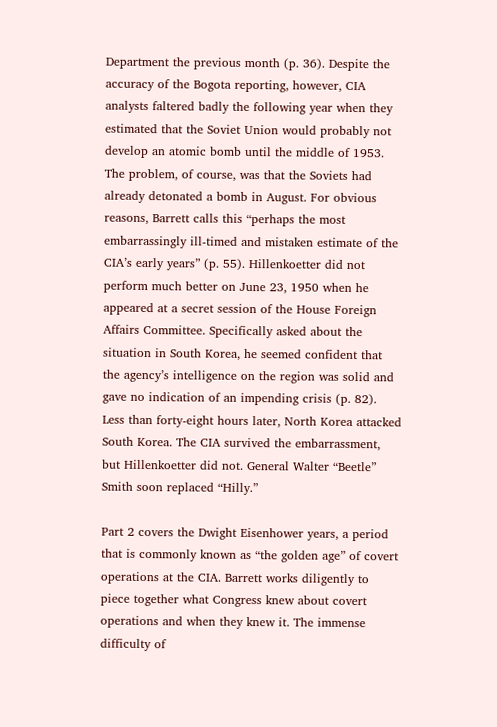Department the previous month (p. 36). Despite the accuracy of the Bogota reporting, however, CIA analysts faltered badly the following year when they estimated that the Soviet Union would probably not develop an atomic bomb until the middle of 1953. The problem, of course, was that the Soviets had already detonated a bomb in August. For obvious reasons, Barrett calls this “perhaps the most embarrassingly ill-timed and mistaken estimate of the CIA’s early years” (p. 55). Hillenkoetter did not perform much better on June 23, 1950 when he appeared at a secret session of the House Foreign Affairs Committee. Specifically asked about the situation in South Korea, he seemed confident that the agency’s intelligence on the region was solid and gave no indication of an impending crisis (p. 82). Less than forty-eight hours later, North Korea attacked South Korea. The CIA survived the embarrassment, but Hillenkoetter did not. General Walter “Beetle” Smith soon replaced “Hilly.”

Part 2 covers the Dwight Eisenhower years, a period that is commonly known as “the golden age” of covert operations at the CIA. Barrett works diligently to piece together what Congress knew about covert operations and when they knew it. The immense difficulty of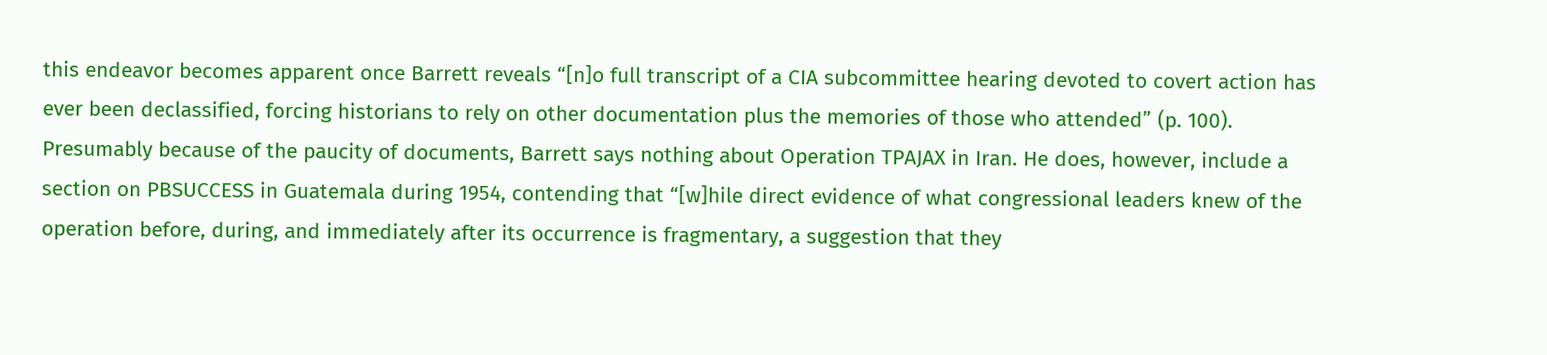this endeavor becomes apparent once Barrett reveals “[n]o full transcript of a CIA subcommittee hearing devoted to covert action has ever been declassified, forcing historians to rely on other documentation plus the memories of those who attended” (p. 100). Presumably because of the paucity of documents, Barrett says nothing about Operation TPAJAX in Iran. He does, however, include a section on PBSUCCESS in Guatemala during 1954, contending that “[w]hile direct evidence of what congressional leaders knew of the operation before, during, and immediately after its occurrence is fragmentary, a suggestion that they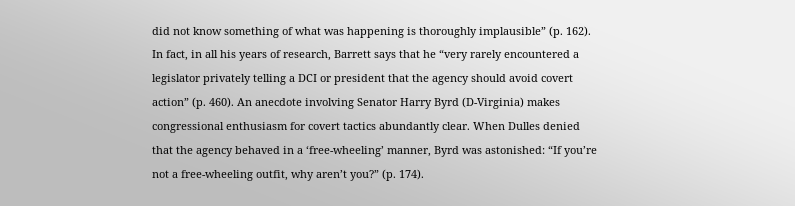did not know something of what was happening is thoroughly implausible” (p. 162). In fact, in all his years of research, Barrett says that he “very rarely encountered a legislator privately telling a DCI or president that the agency should avoid covert action” (p. 460). An anecdote involving Senator Harry Byrd (D-Virginia) makes congressional enthusiasm for covert tactics abundantly clear. When Dulles denied that the agency behaved in a ‘free-wheeling’ manner, Byrd was astonished: “If you’re not a free-wheeling outfit, why aren’t you?” (p. 174).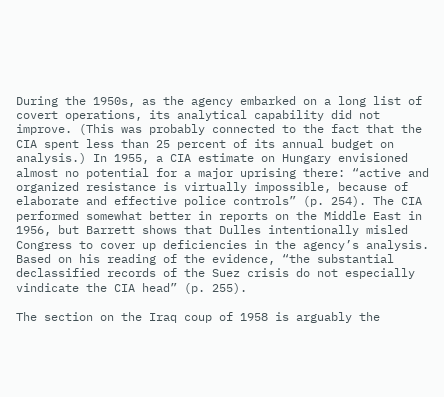During the 1950s, as the agency embarked on a long list of covert operations, its analytical capability did not improve. (This was probably connected to the fact that the CIA spent less than 25 percent of its annual budget on analysis.) In 1955, a CIA estimate on Hungary envisioned almost no potential for a major uprising there: “active and organized resistance is virtually impossible, because of elaborate and effective police controls” (p. 254). The CIA performed somewhat better in reports on the Middle East in 1956, but Barrett shows that Dulles intentionally misled Congress to cover up deficiencies in the agency’s analysis. Based on his reading of the evidence, “the substantial declassified records of the Suez crisis do not especially vindicate the CIA head” (p. 255).

The section on the Iraq coup of 1958 is arguably the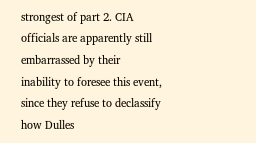strongest of part 2. CIA officials are apparently still embarrassed by their inability to foresee this event, since they refuse to declassify how Dulles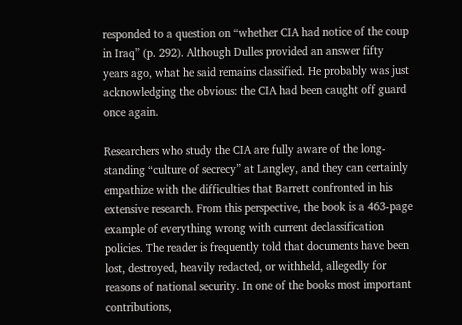responded to a question on “whether CIA had notice of the coup in Iraq” (p. 292). Although Dulles provided an answer fifty years ago, what he said remains classified. He probably was just acknowledging the obvious: the CIA had been caught off guard once again.

Researchers who study the CIA are fully aware of the long-standing “culture of secrecy” at Langley, and they can certainly empathize with the difficulties that Barrett confronted in his extensive research. From this perspective, the book is a 463-page example of everything wrong with current declassification policies. The reader is frequently told that documents have been lost, destroyed, heavily redacted, or withheld, allegedly for reasons of national security. In one of the books most important contributions,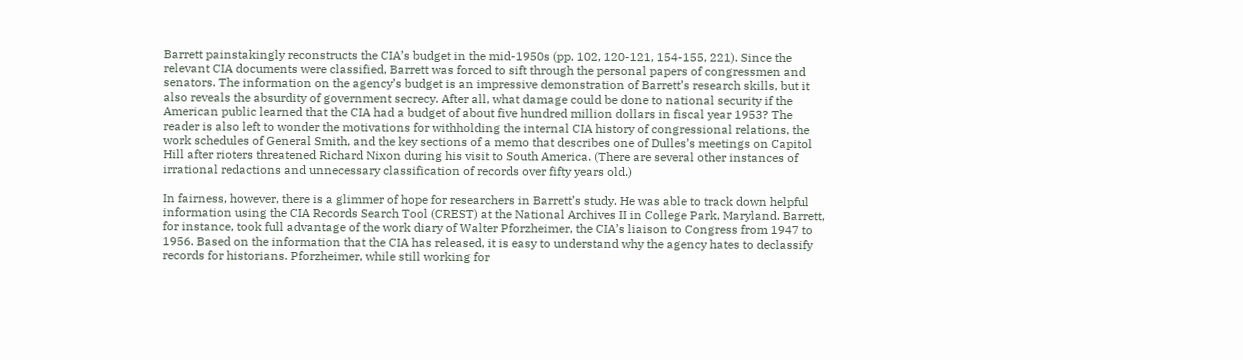Barrett painstakingly reconstructs the CIA’s budget in the mid-1950s (pp. 102, 120-121, 154-155, 221). Since the relevant CIA documents were classified, Barrett was forced to sift through the personal papers of congressmen and senators. The information on the agency’s budget is an impressive demonstration of Barrett’s research skills, but it also reveals the absurdity of government secrecy. After all, what damage could be done to national security if the American public learned that the CIA had a budget of about five hundred million dollars in fiscal year 1953? The reader is also left to wonder the motivations for withholding the internal CIA history of congressional relations, the work schedules of General Smith, and the key sections of a memo that describes one of Dulles’s meetings on Capitol Hill after rioters threatened Richard Nixon during his visit to South America. (There are several other instances of irrational redactions and unnecessary classification of records over fifty years old.)

In fairness, however, there is a glimmer of hope for researchers in Barrett’s study. He was able to track down helpful information using the CIA Records Search Tool (CREST) at the National Archives II in College Park, Maryland. Barrett, for instance, took full advantage of the work diary of Walter Pforzheimer, the CIA’s liaison to Congress from 1947 to 1956. Based on the information that the CIA has released, it is easy to understand why the agency hates to declassify records for historians. Pforzheimer, while still working for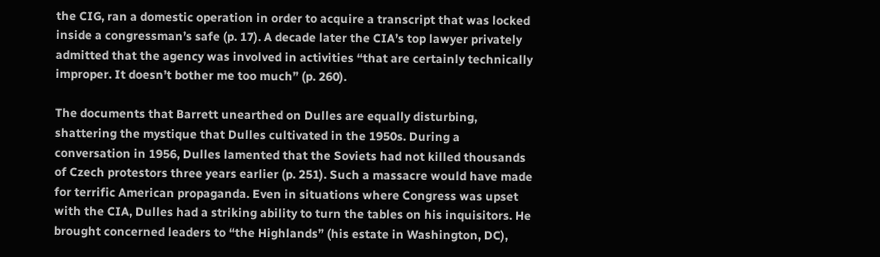the CIG, ran a domestic operation in order to acquire a transcript that was locked inside a congressman’s safe (p. 17). A decade later the CIA’s top lawyer privately admitted that the agency was involved in activities “that are certainly technically improper. It doesn’t bother me too much” (p. 260).

The documents that Barrett unearthed on Dulles are equally disturbing, shattering the mystique that Dulles cultivated in the 1950s. During a conversation in 1956, Dulles lamented that the Soviets had not killed thousands of Czech protestors three years earlier (p. 251). Such a massacre would have made for terrific American propaganda. Even in situations where Congress was upset with the CIA, Dulles had a striking ability to turn the tables on his inquisitors. He brought concerned leaders to “the Highlands” (his estate in Washington, DC),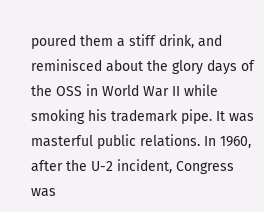poured them a stiff drink, and reminisced about the glory days of the OSS in World War II while smoking his trademark pipe. It was masterful public relations. In 1960, after the U-2 incident, Congress was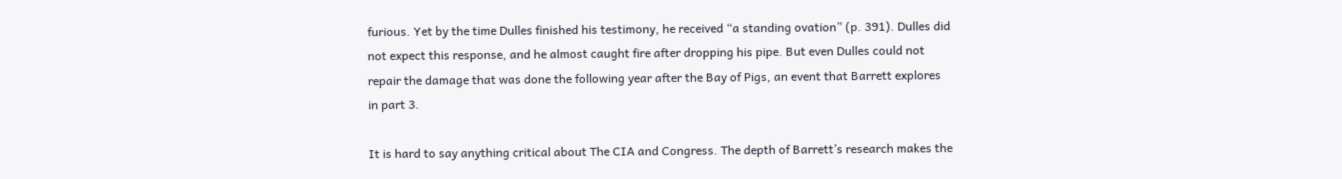furious. Yet by the time Dulles finished his testimony, he received “a standing ovation” (p. 391). Dulles did not expect this response, and he almost caught fire after dropping his pipe. But even Dulles could not repair the damage that was done the following year after the Bay of Pigs, an event that Barrett explores in part 3.

It is hard to say anything critical about The CIA and Congress. The depth of Barrett’s research makes the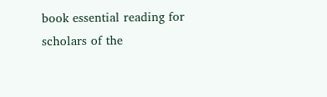book essential reading for scholars of the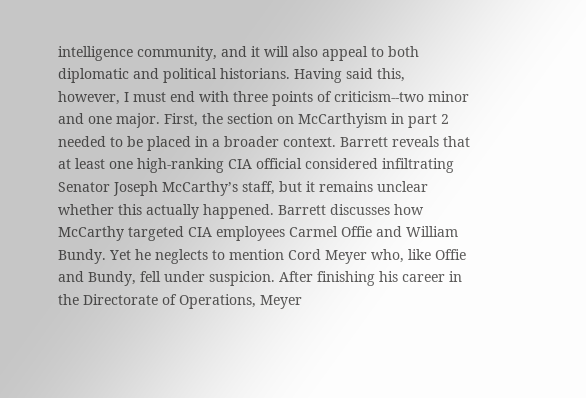intelligence community, and it will also appeal to both diplomatic and political historians. Having said this, however, I must end with three points of criticism--two minor and one major. First, the section on McCarthyism in part 2 needed to be placed in a broader context. Barrett reveals that at least one high-ranking CIA official considered infiltrating Senator Joseph McCarthy’s staff, but it remains unclear whether this actually happened. Barrett discusses how McCarthy targeted CIA employees Carmel Offie and William Bundy. Yet he neglects to mention Cord Meyer who, like Offie and Bundy, fell under suspicion. After finishing his career in the Directorate of Operations, Meyer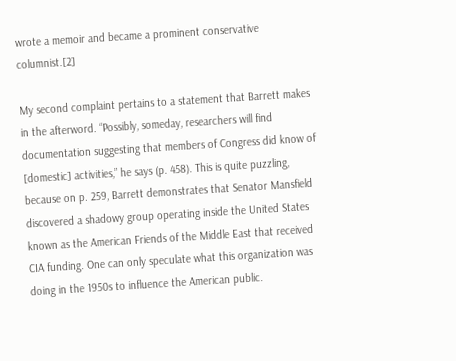wrote a memoir and became a prominent conservative columnist.[2]

My second complaint pertains to a statement that Barrett makes in the afterword. “Possibly, someday, researchers will find documentation suggesting that members of Congress did know of [domestic] activities,” he says (p. 458). This is quite puzzling, because on p. 259, Barrett demonstrates that Senator Mansfield discovered a shadowy group operating inside the United States known as the American Friends of the Middle East that received CIA funding. One can only speculate what this organization was doing in the 1950s to influence the American public.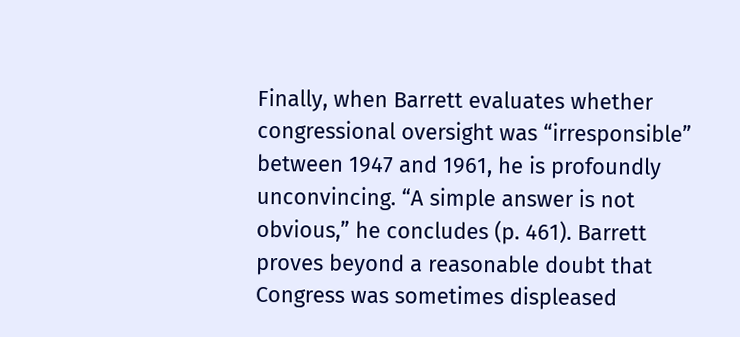Finally, when Barrett evaluates whether congressional oversight was “irresponsible” between 1947 and 1961, he is profoundly unconvincing. “A simple answer is not obvious,” he concludes (p. 461). Barrett proves beyond a reasonable doubt that Congress was sometimes displeased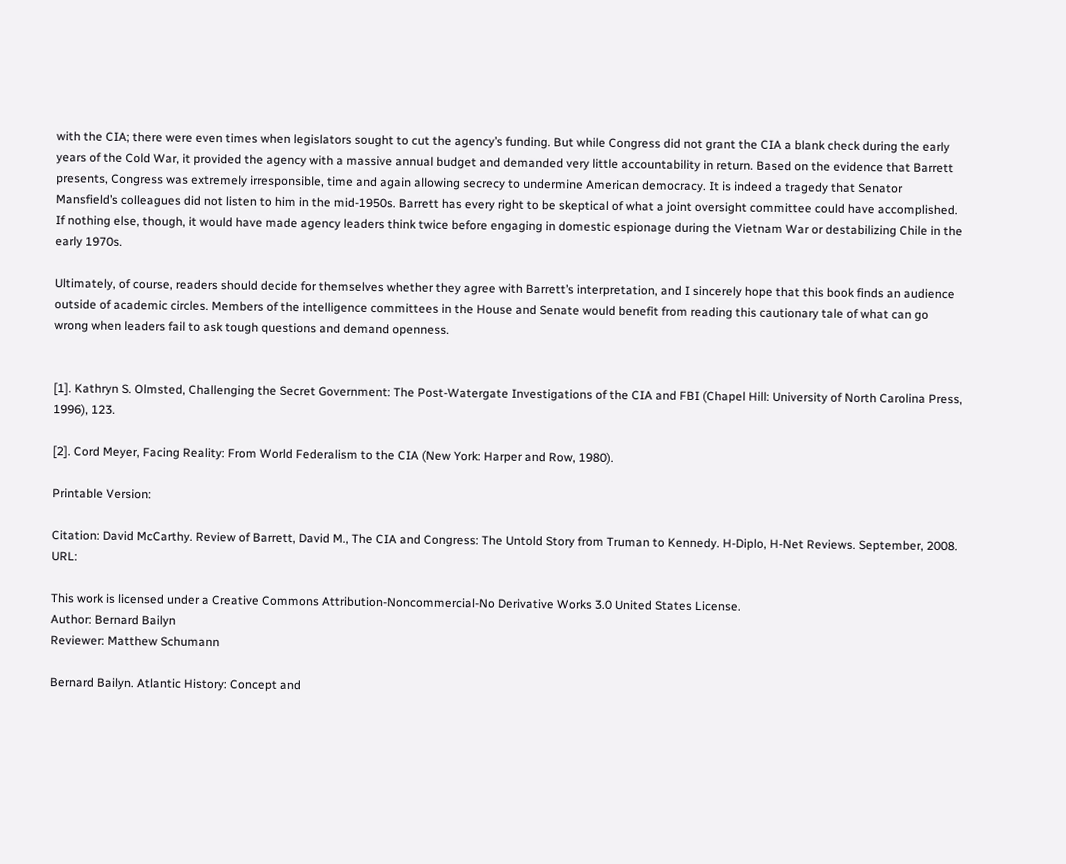with the CIA; there were even times when legislators sought to cut the agency’s funding. But while Congress did not grant the CIA a blank check during the early years of the Cold War, it provided the agency with a massive annual budget and demanded very little accountability in return. Based on the evidence that Barrett presents, Congress was extremely irresponsible, time and again allowing secrecy to undermine American democracy. It is indeed a tragedy that Senator Mansfield’s colleagues did not listen to him in the mid-1950s. Barrett has every right to be skeptical of what a joint oversight committee could have accomplished. If nothing else, though, it would have made agency leaders think twice before engaging in domestic espionage during the Vietnam War or destabilizing Chile in the early 1970s.

Ultimately, of course, readers should decide for themselves whether they agree with Barrett’s interpretation, and I sincerely hope that this book finds an audience outside of academic circles. Members of the intelligence committees in the House and Senate would benefit from reading this cautionary tale of what can go wrong when leaders fail to ask tough questions and demand openness.


[1]. Kathryn S. Olmsted, Challenging the Secret Government: The Post-Watergate Investigations of the CIA and FBI (Chapel Hill: University of North Carolina Press, 1996), 123.

[2]. Cord Meyer, Facing Reality: From World Federalism to the CIA (New York: Harper and Row, 1980).

Printable Version:

Citation: David McCarthy. Review of Barrett, David M., The CIA and Congress: The Untold Story from Truman to Kennedy. H-Diplo, H-Net Reviews. September, 2008. URL:

This work is licensed under a Creative Commons Attribution-Noncommercial-No Derivative Works 3.0 United States License.
Author: Bernard Bailyn
Reviewer: Matthew Schumann

Bernard Bailyn. Atlantic History: Concept and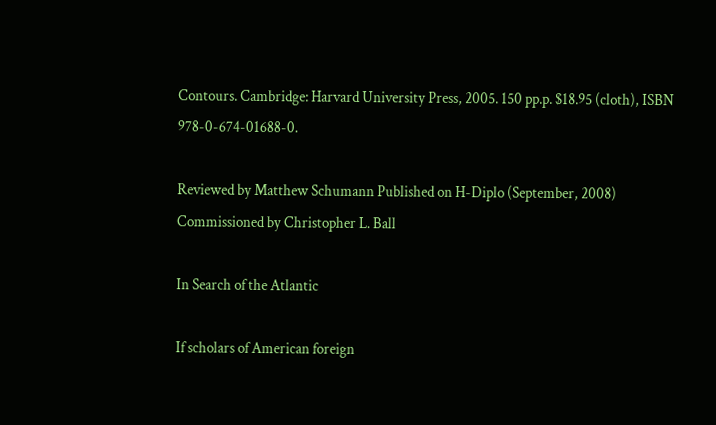Contours. Cambridge: Harvard University Press, 2005. 150 pp.p. $18.95 (cloth), ISBN 978-0-674-01688-0.

Reviewed by Matthew Schumann Published on H-Diplo (September, 2008) Commissioned by Christopher L. Ball

In Search of the Atlantic

If scholars of American foreign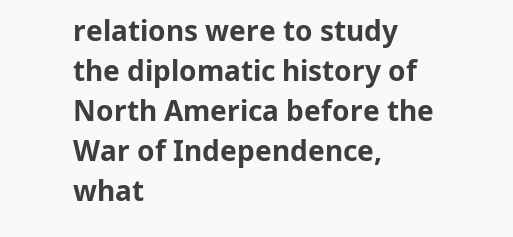relations were to study the diplomatic history of North America before the War of Independence, what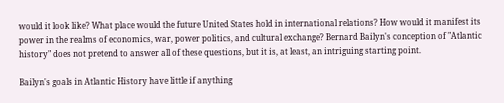would it look like? What place would the future United States hold in international relations? How would it manifest its power in the realms of economics, war, power politics, and cultural exchange? Bernard Bailyn's conception of "Atlantic history" does not pretend to answer all of these questions, but it is, at least, an intriguing starting point.

Bailyn's goals in Atlantic History have little if anything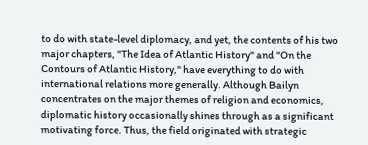to do with state-level diplomacy, and yet, the contents of his two major chapters, "The Idea of Atlantic History" and "On the Contours of Atlantic History," have everything to do with international relations more generally. Although Bailyn concentrates on the major themes of religion and economics, diplomatic history occasionally shines through as a significant motivating force. Thus, the field originated with strategic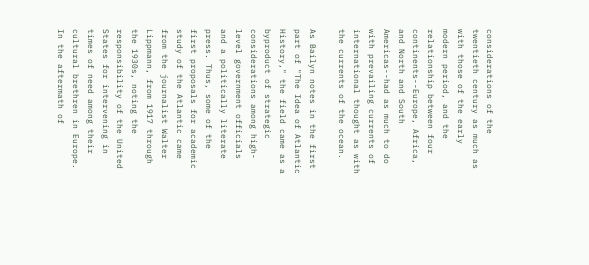considerations of the twentieth century as much as with those of the early modern period, and the relationship between four continents--Europe, Africa, and North and South Americas--had as much to do with prevailing currents of international thought as with the currents of the ocean.

As Bailyn notes in the first part of "The Idea of Atlantic History," the field came as a byproduct of strategic considerations among high-level government officials and a politically literate press. Thus, some of the first proposals for academic study of the Atlantic came from the journalist Walter Lippmann, from 1917 through the 1930s, noting the responsibility of the United States for intervening in times of need among their cultural brethren in Europe. In the aftermath of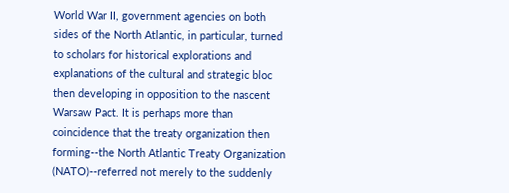World War II, government agencies on both sides of the North Atlantic, in particular, turned to scholars for historical explorations and explanations of the cultural and strategic bloc then developing in opposition to the nascent Warsaw Pact. It is perhaps more than coincidence that the treaty organization then forming--the North Atlantic Treaty Organization (NATO)--referred not merely to the suddenly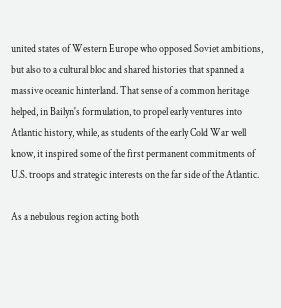united states of Western Europe who opposed Soviet ambitions, but also to a cultural bloc and shared histories that spanned a massive oceanic hinterland. That sense of a common heritage helped, in Bailyn's formulation, to propel early ventures into Atlantic history, while, as students of the early Cold War well know, it inspired some of the first permanent commitments of U.S. troops and strategic interests on the far side of the Atlantic.

As a nebulous region acting both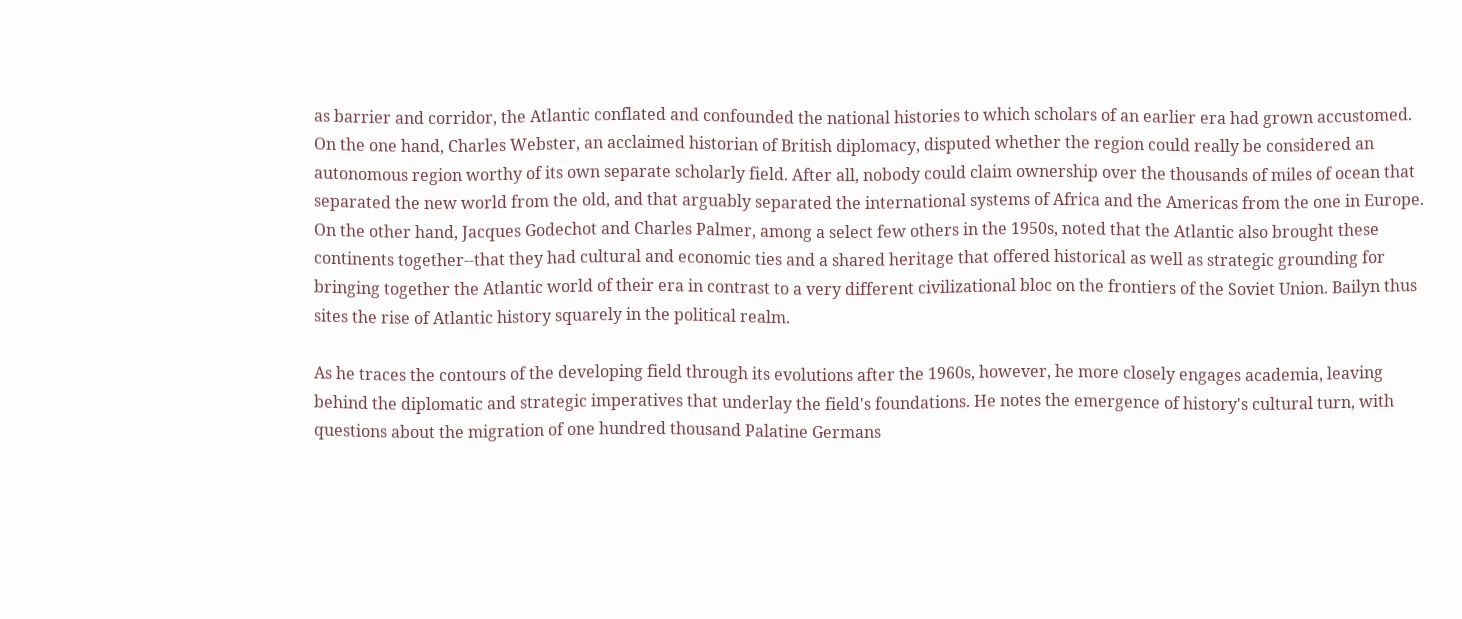as barrier and corridor, the Atlantic conflated and confounded the national histories to which scholars of an earlier era had grown accustomed. On the one hand, Charles Webster, an acclaimed historian of British diplomacy, disputed whether the region could really be considered an autonomous region worthy of its own separate scholarly field. After all, nobody could claim ownership over the thousands of miles of ocean that separated the new world from the old, and that arguably separated the international systems of Africa and the Americas from the one in Europe. On the other hand, Jacques Godechot and Charles Palmer, among a select few others in the 1950s, noted that the Atlantic also brought these continents together--that they had cultural and economic ties and a shared heritage that offered historical as well as strategic grounding for bringing together the Atlantic world of their era in contrast to a very different civilizational bloc on the frontiers of the Soviet Union. Bailyn thus sites the rise of Atlantic history squarely in the political realm.

As he traces the contours of the developing field through its evolutions after the 1960s, however, he more closely engages academia, leaving behind the diplomatic and strategic imperatives that underlay the field's foundations. He notes the emergence of history's cultural turn, with questions about the migration of one hundred thousand Palatine Germans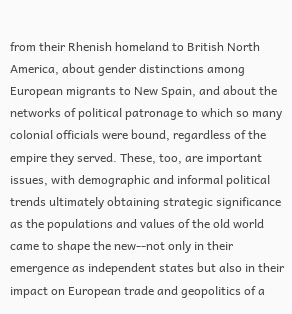from their Rhenish homeland to British North America, about gender distinctions among European migrants to New Spain, and about the networks of political patronage to which so many colonial officials were bound, regardless of the empire they served. These, too, are important issues, with demographic and informal political trends ultimately obtaining strategic significance as the populations and values of the old world came to shape the new--not only in their emergence as independent states but also in their impact on European trade and geopolitics of a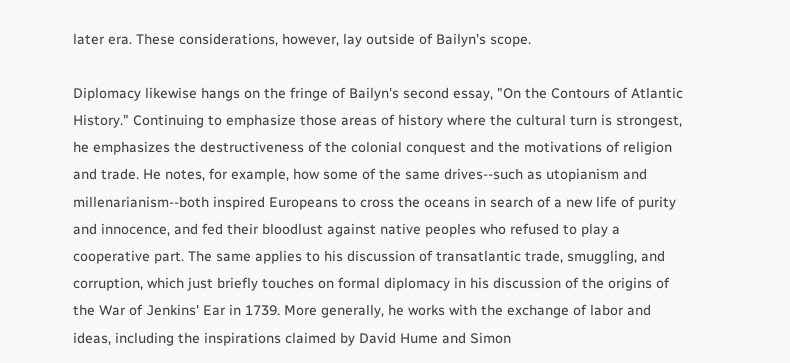later era. These considerations, however, lay outside of Bailyn's scope.

Diplomacy likewise hangs on the fringe of Bailyn's second essay, "On the Contours of Atlantic History." Continuing to emphasize those areas of history where the cultural turn is strongest, he emphasizes the destructiveness of the colonial conquest and the motivations of religion and trade. He notes, for example, how some of the same drives--such as utopianism and millenarianism--both inspired Europeans to cross the oceans in search of a new life of purity and innocence, and fed their bloodlust against native peoples who refused to play a cooperative part. The same applies to his discussion of transatlantic trade, smuggling, and corruption, which just briefly touches on formal diplomacy in his discussion of the origins of the War of Jenkins' Ear in 1739. More generally, he works with the exchange of labor and ideas, including the inspirations claimed by David Hume and Simon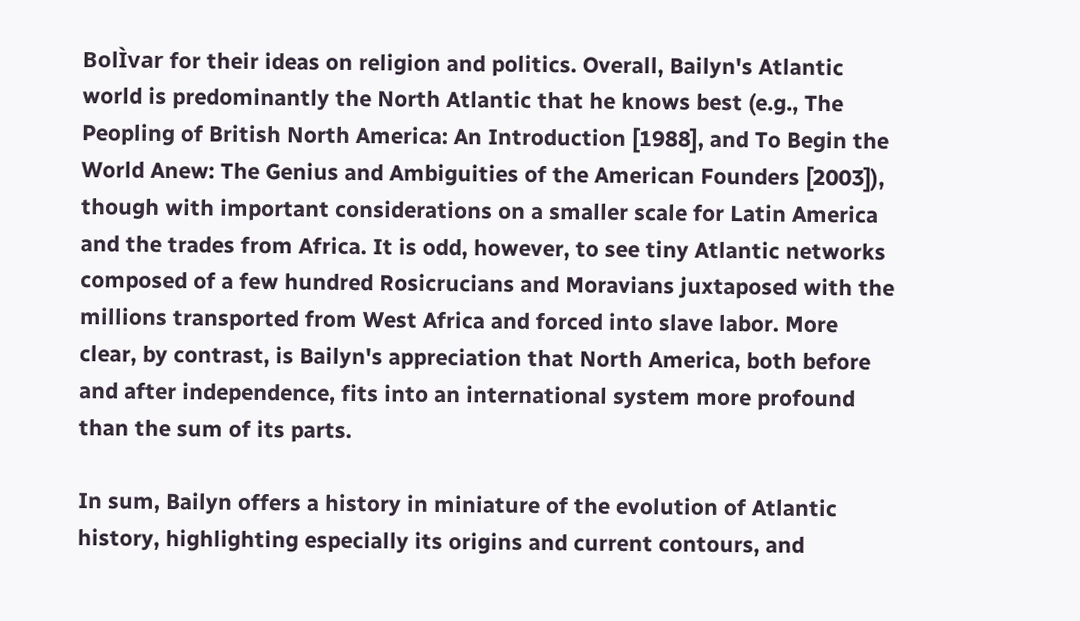BolÌvar for their ideas on religion and politics. Overall, Bailyn's Atlantic world is predominantly the North Atlantic that he knows best (e.g., The Peopling of British North America: An Introduction [1988], and To Begin the World Anew: The Genius and Ambiguities of the American Founders [2003]), though with important considerations on a smaller scale for Latin America and the trades from Africa. It is odd, however, to see tiny Atlantic networks composed of a few hundred Rosicrucians and Moravians juxtaposed with the millions transported from West Africa and forced into slave labor. More clear, by contrast, is Bailyn's appreciation that North America, both before and after independence, fits into an international system more profound than the sum of its parts.

In sum, Bailyn offers a history in miniature of the evolution of Atlantic history, highlighting especially its origins and current contours, and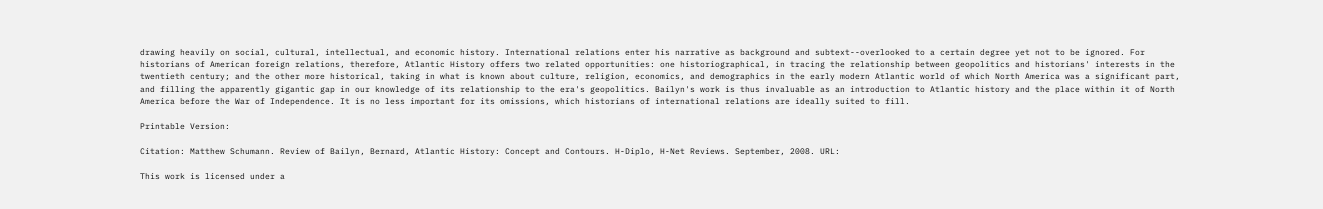drawing heavily on social, cultural, intellectual, and economic history. International relations enter his narrative as background and subtext--overlooked to a certain degree yet not to be ignored. For historians of American foreign relations, therefore, Atlantic History offers two related opportunities: one historiographical, in tracing the relationship between geopolitics and historians' interests in the twentieth century; and the other more historical, taking in what is known about culture, religion, economics, and demographics in the early modern Atlantic world of which North America was a significant part, and filling the apparently gigantic gap in our knowledge of its relationship to the era's geopolitics. Bailyn's work is thus invaluable as an introduction to Atlantic history and the place within it of North America before the War of Independence. It is no less important for its omissions, which historians of international relations are ideally suited to fill.

Printable Version:

Citation: Matthew Schumann. Review of Bailyn, Bernard, Atlantic History: Concept and Contours. H-Diplo, H-Net Reviews. September, 2008. URL:

This work is licensed under a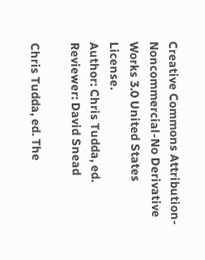Creative Commons Attribution-Noncommercial-No Derivative Works 3.0 United States License.
Author: Chris Tudda, ed.
Reviewer: David Snead

Chris Tudda, ed. The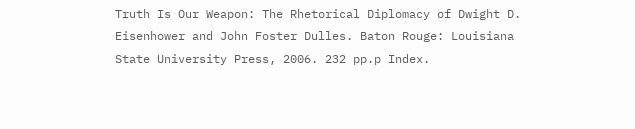Truth Is Our Weapon: The Rhetorical Diplomacy of Dwight D. Eisenhower and John Foster Dulles. Baton Rouge: Louisiana State University Press, 2006. 232 pp.p Index.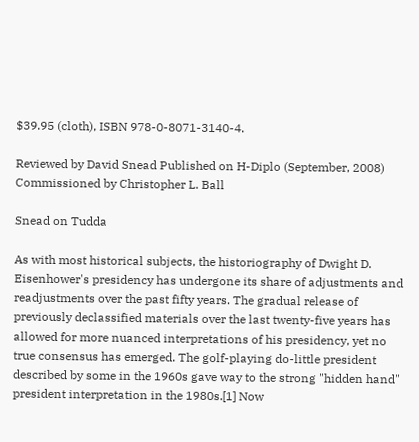$39.95 (cloth), ISBN 978-0-8071-3140-4.

Reviewed by David Snead Published on H-Diplo (September, 2008) Commissioned by Christopher L. Ball

Snead on Tudda

As with most historical subjects, the historiography of Dwight D. Eisenhower's presidency has undergone its share of adjustments and readjustments over the past fifty years. The gradual release of previously declassified materials over the last twenty-five years has allowed for more nuanced interpretations of his presidency, yet no true consensus has emerged. The golf-playing do-little president described by some in the 1960s gave way to the strong "hidden hand" president interpretation in the 1980s.[1] Now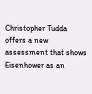Christopher Tudda offers a new assessment that shows Eisenhower as an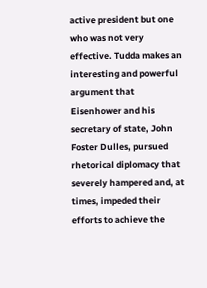active president but one who was not very effective. Tudda makes an interesting and powerful argument that Eisenhower and his secretary of state, John Foster Dulles, pursued rhetorical diplomacy that severely hampered and, at times, impeded their efforts to achieve the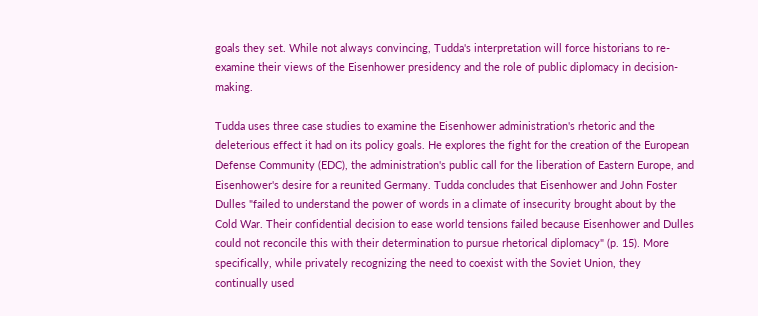goals they set. While not always convincing, Tudda's interpretation will force historians to re-examine their views of the Eisenhower presidency and the role of public diplomacy in decision-making.

Tudda uses three case studies to examine the Eisenhower administration's rhetoric and the deleterious effect it had on its policy goals. He explores the fight for the creation of the European Defense Community (EDC), the administration's public call for the liberation of Eastern Europe, and Eisenhower's desire for a reunited Germany. Tudda concludes that Eisenhower and John Foster Dulles "failed to understand the power of words in a climate of insecurity brought about by the Cold War. Their confidential decision to ease world tensions failed because Eisenhower and Dulles could not reconcile this with their determination to pursue rhetorical diplomacy" (p. 15). More specifically, while privately recognizing the need to coexist with the Soviet Union, they continually used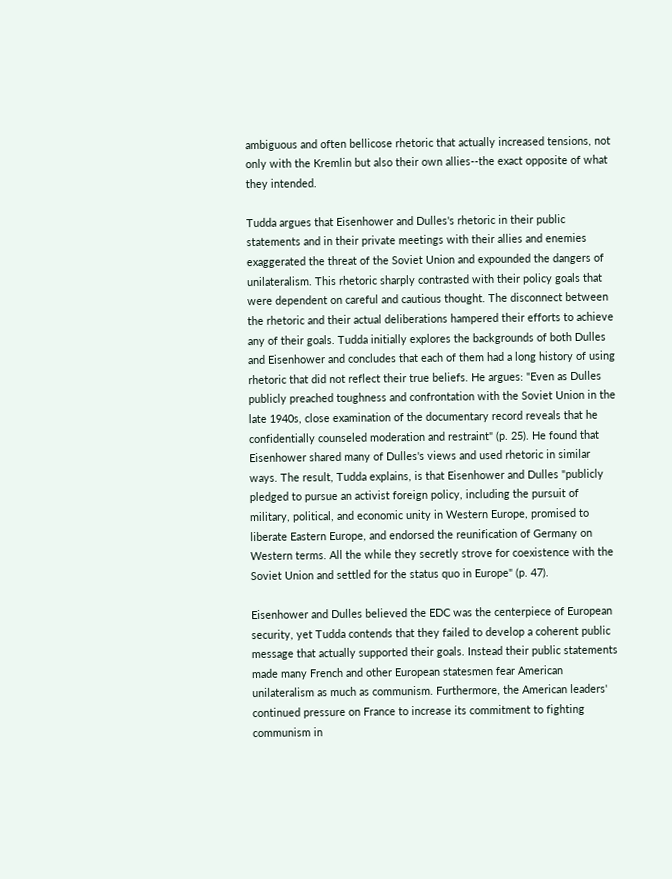ambiguous and often bellicose rhetoric that actually increased tensions, not only with the Kremlin but also their own allies--the exact opposite of what they intended.

Tudda argues that Eisenhower and Dulles's rhetoric in their public statements and in their private meetings with their allies and enemies exaggerated the threat of the Soviet Union and expounded the dangers of unilateralism. This rhetoric sharply contrasted with their policy goals that were dependent on careful and cautious thought. The disconnect between the rhetoric and their actual deliberations hampered their efforts to achieve any of their goals. Tudda initially explores the backgrounds of both Dulles and Eisenhower and concludes that each of them had a long history of using rhetoric that did not reflect their true beliefs. He argues: "Even as Dulles publicly preached toughness and confrontation with the Soviet Union in the late 1940s, close examination of the documentary record reveals that he confidentially counseled moderation and restraint" (p. 25). He found that Eisenhower shared many of Dulles's views and used rhetoric in similar ways. The result, Tudda explains, is that Eisenhower and Dulles "publicly pledged to pursue an activist foreign policy, including the pursuit of military, political, and economic unity in Western Europe, promised to liberate Eastern Europe, and endorsed the reunification of Germany on Western terms. All the while they secretly strove for coexistence with the Soviet Union and settled for the status quo in Europe" (p. 47).

Eisenhower and Dulles believed the EDC was the centerpiece of European security, yet Tudda contends that they failed to develop a coherent public message that actually supported their goals. Instead their public statements made many French and other European statesmen fear American unilateralism as much as communism. Furthermore, the American leaders' continued pressure on France to increase its commitment to fighting communism in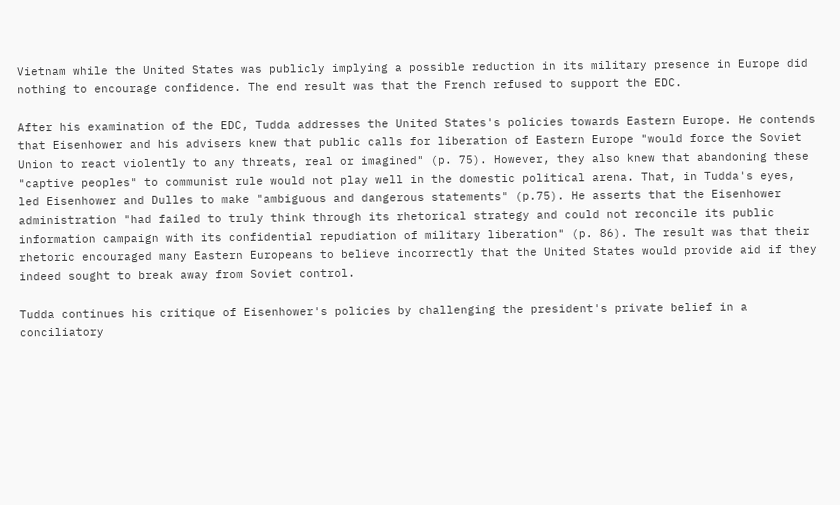Vietnam while the United States was publicly implying a possible reduction in its military presence in Europe did nothing to encourage confidence. The end result was that the French refused to support the EDC.

After his examination of the EDC, Tudda addresses the United States's policies towards Eastern Europe. He contends that Eisenhower and his advisers knew that public calls for liberation of Eastern Europe "would force the Soviet Union to react violently to any threats, real or imagined" (p. 75). However, they also knew that abandoning these "captive peoples" to communist rule would not play well in the domestic political arena. That, in Tudda's eyes, led Eisenhower and Dulles to make "ambiguous and dangerous statements" (p.75). He asserts that the Eisenhower administration "had failed to truly think through its rhetorical strategy and could not reconcile its public information campaign with its confidential repudiation of military liberation" (p. 86). The result was that their rhetoric encouraged many Eastern Europeans to believe incorrectly that the United States would provide aid if they indeed sought to break away from Soviet control.

Tudda continues his critique of Eisenhower's policies by challenging the president's private belief in a conciliatory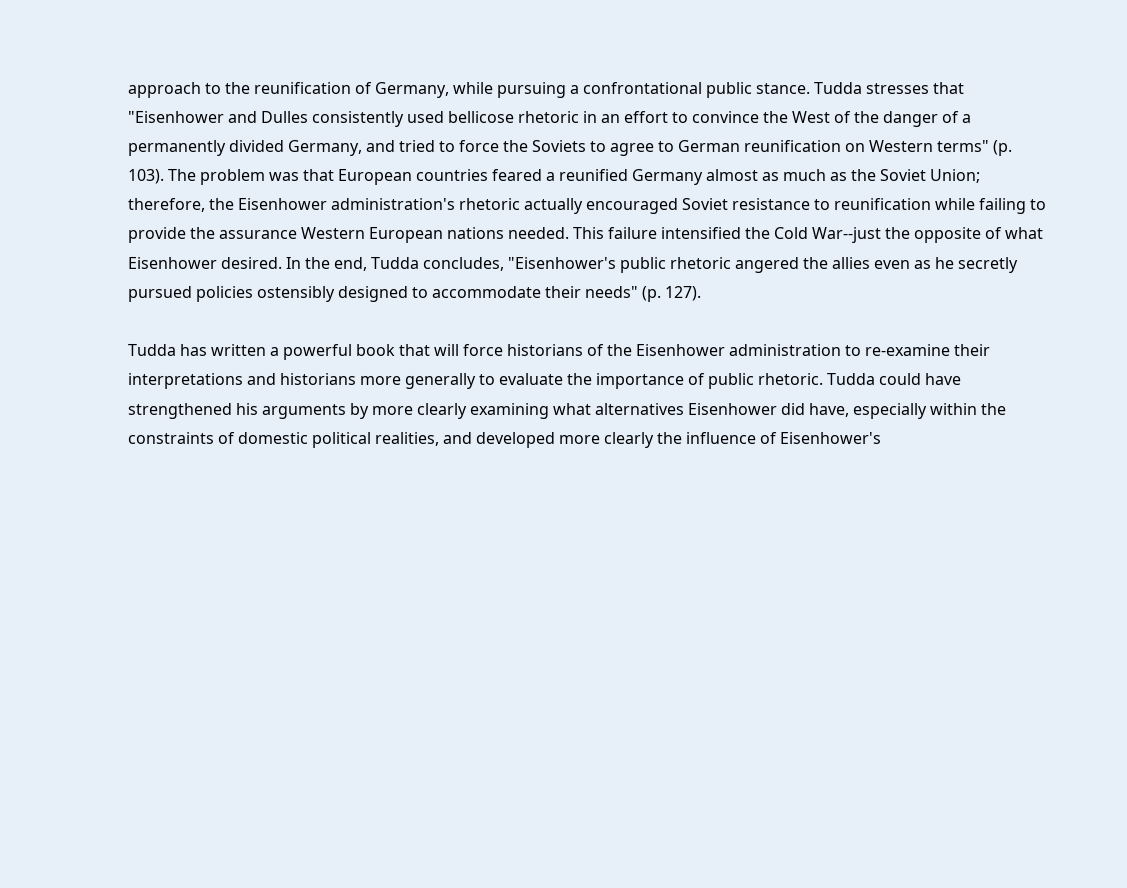approach to the reunification of Germany, while pursuing a confrontational public stance. Tudda stresses that "Eisenhower and Dulles consistently used bellicose rhetoric in an effort to convince the West of the danger of a permanently divided Germany, and tried to force the Soviets to agree to German reunification on Western terms" (p. 103). The problem was that European countries feared a reunified Germany almost as much as the Soviet Union; therefore, the Eisenhower administration's rhetoric actually encouraged Soviet resistance to reunification while failing to provide the assurance Western European nations needed. This failure intensified the Cold War--just the opposite of what Eisenhower desired. In the end, Tudda concludes, "Eisenhower's public rhetoric angered the allies even as he secretly pursued policies ostensibly designed to accommodate their needs" (p. 127).

Tudda has written a powerful book that will force historians of the Eisenhower administration to re-examine their interpretations and historians more generally to evaluate the importance of public rhetoric. Tudda could have strengthened his arguments by more clearly examining what alternatives Eisenhower did have, especially within the constraints of domestic political realities, and developed more clearly the influence of Eisenhower's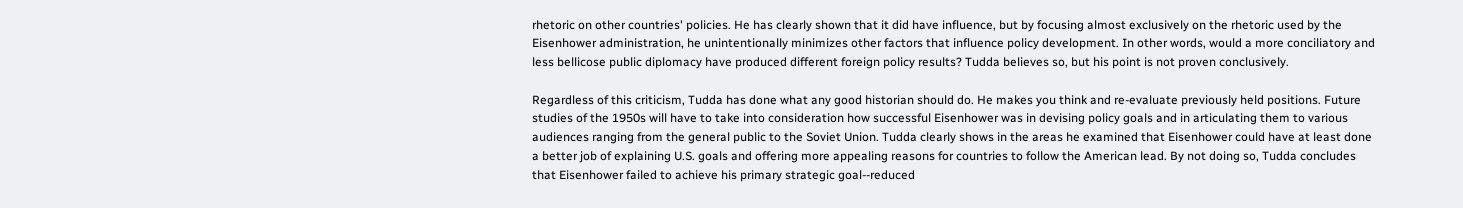rhetoric on other countries' policies. He has clearly shown that it did have influence, but by focusing almost exclusively on the rhetoric used by the Eisenhower administration, he unintentionally minimizes other factors that influence policy development. In other words, would a more conciliatory and less bellicose public diplomacy have produced different foreign policy results? Tudda believes so, but his point is not proven conclusively.

Regardless of this criticism, Tudda has done what any good historian should do. He makes you think and re-evaluate previously held positions. Future studies of the 1950s will have to take into consideration how successful Eisenhower was in devising policy goals and in articulating them to various audiences ranging from the general public to the Soviet Union. Tudda clearly shows in the areas he examined that Eisenhower could have at least done a better job of explaining U.S. goals and offering more appealing reasons for countries to follow the American lead. By not doing so, Tudda concludes that Eisenhower failed to achieve his primary strategic goal--reduced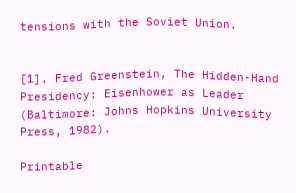tensions with the Soviet Union.


[1]. Fred Greenstein, The Hidden-Hand Presidency: Eisenhower as Leader (Baltimore: Johns Hopkins University Press, 1982).

Printable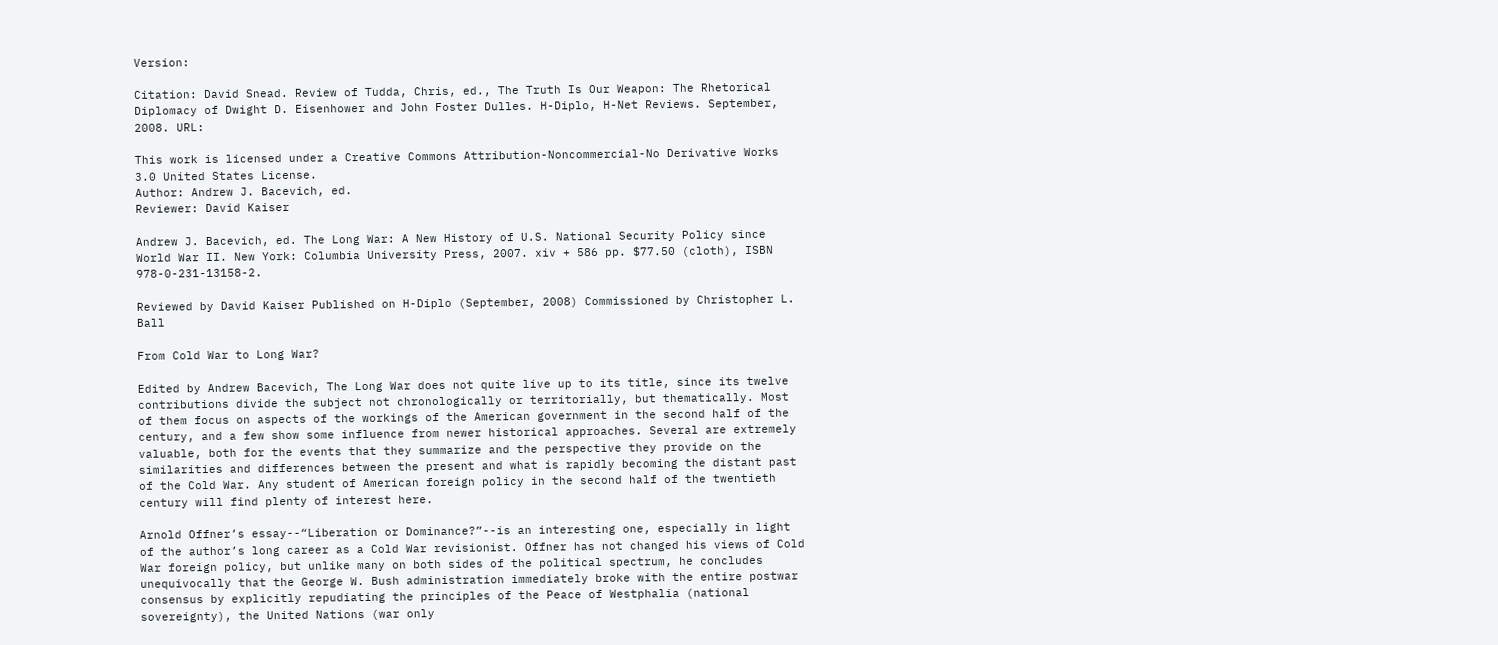Version:

Citation: David Snead. Review of Tudda, Chris, ed., The Truth Is Our Weapon: The Rhetorical Diplomacy of Dwight D. Eisenhower and John Foster Dulles. H-Diplo, H-Net Reviews. September, 2008. URL:

This work is licensed under a Creative Commons Attribution-Noncommercial-No Derivative Works 3.0 United States License.
Author: Andrew J. Bacevich, ed.
Reviewer: David Kaiser

Andrew J. Bacevich, ed. The Long War: A New History of U.S. National Security Policy since World War II. New York: Columbia University Press, 2007. xiv + 586 pp. $77.50 (cloth), ISBN 978-0-231-13158-2.

Reviewed by David Kaiser Published on H-Diplo (September, 2008) Commissioned by Christopher L. Ball

From Cold War to Long War?

Edited by Andrew Bacevich, The Long War does not quite live up to its title, since its twelve contributions divide the subject not chronologically or territorially, but thematically. Most of them focus on aspects of the workings of the American government in the second half of the century, and a few show some influence from newer historical approaches. Several are extremely valuable, both for the events that they summarize and the perspective they provide on the similarities and differences between the present and what is rapidly becoming the distant past of the Cold War. Any student of American foreign policy in the second half of the twentieth century will find plenty of interest here.

Arnold Offner’s essay--“Liberation or Dominance?”--is an interesting one, especially in light of the author’s long career as a Cold War revisionist. Offner has not changed his views of Cold War foreign policy, but unlike many on both sides of the political spectrum, he concludes unequivocally that the George W. Bush administration immediately broke with the entire postwar consensus by explicitly repudiating the principles of the Peace of Westphalia (national sovereignty), the United Nations (war only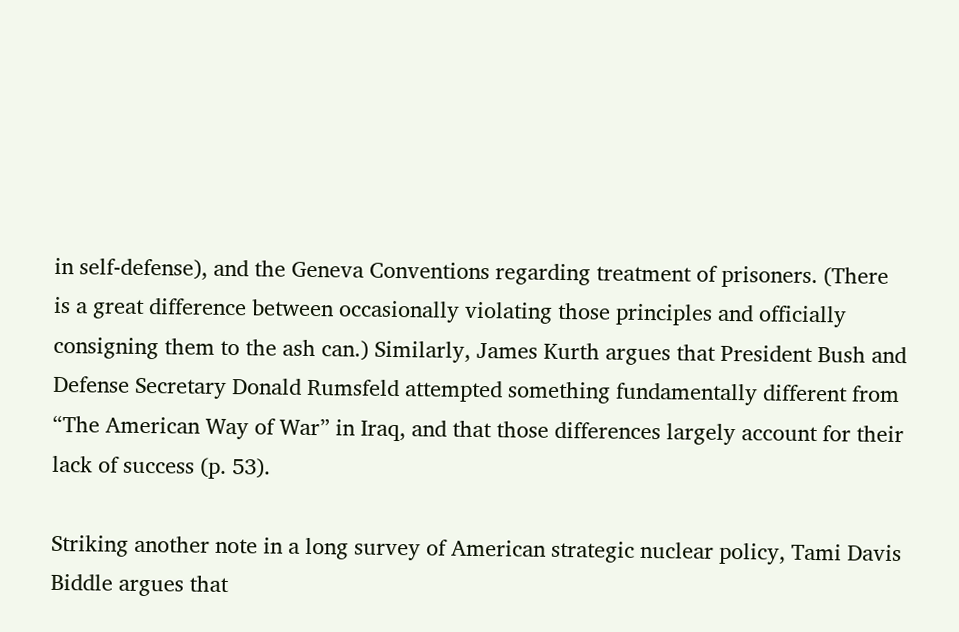in self-defense), and the Geneva Conventions regarding treatment of prisoners. (There is a great difference between occasionally violating those principles and officially consigning them to the ash can.) Similarly, James Kurth argues that President Bush and Defense Secretary Donald Rumsfeld attempted something fundamentally different from “The American Way of War” in Iraq, and that those differences largely account for their lack of success (p. 53).

Striking another note in a long survey of American strategic nuclear policy, Tami Davis Biddle argues that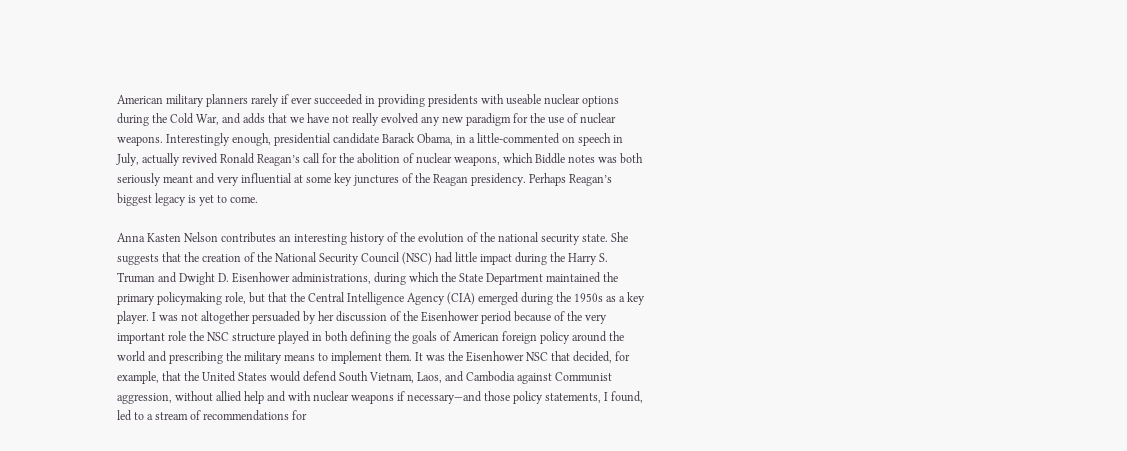American military planners rarely if ever succeeded in providing presidents with useable nuclear options during the Cold War, and adds that we have not really evolved any new paradigm for the use of nuclear weapons. Interestingly enough, presidential candidate Barack Obama, in a little-commented on speech in July, actually revived Ronald Reagan’s call for the abolition of nuclear weapons, which Biddle notes was both seriously meant and very influential at some key junctures of the Reagan presidency. Perhaps Reagan’s biggest legacy is yet to come.

Anna Kasten Nelson contributes an interesting history of the evolution of the national security state. She suggests that the creation of the National Security Council (NSC) had little impact during the Harry S. Truman and Dwight D. Eisenhower administrations, during which the State Department maintained the primary policymaking role, but that the Central Intelligence Agency (CIA) emerged during the 1950s as a key player. I was not altogether persuaded by her discussion of the Eisenhower period because of the very important role the NSC structure played in both defining the goals of American foreign policy around the world and prescribing the military means to implement them. It was the Eisenhower NSC that decided, for example, that the United States would defend South Vietnam, Laos, and Cambodia against Communist aggression, without allied help and with nuclear weapons if necessary—and those policy statements, I found, led to a stream of recommendations for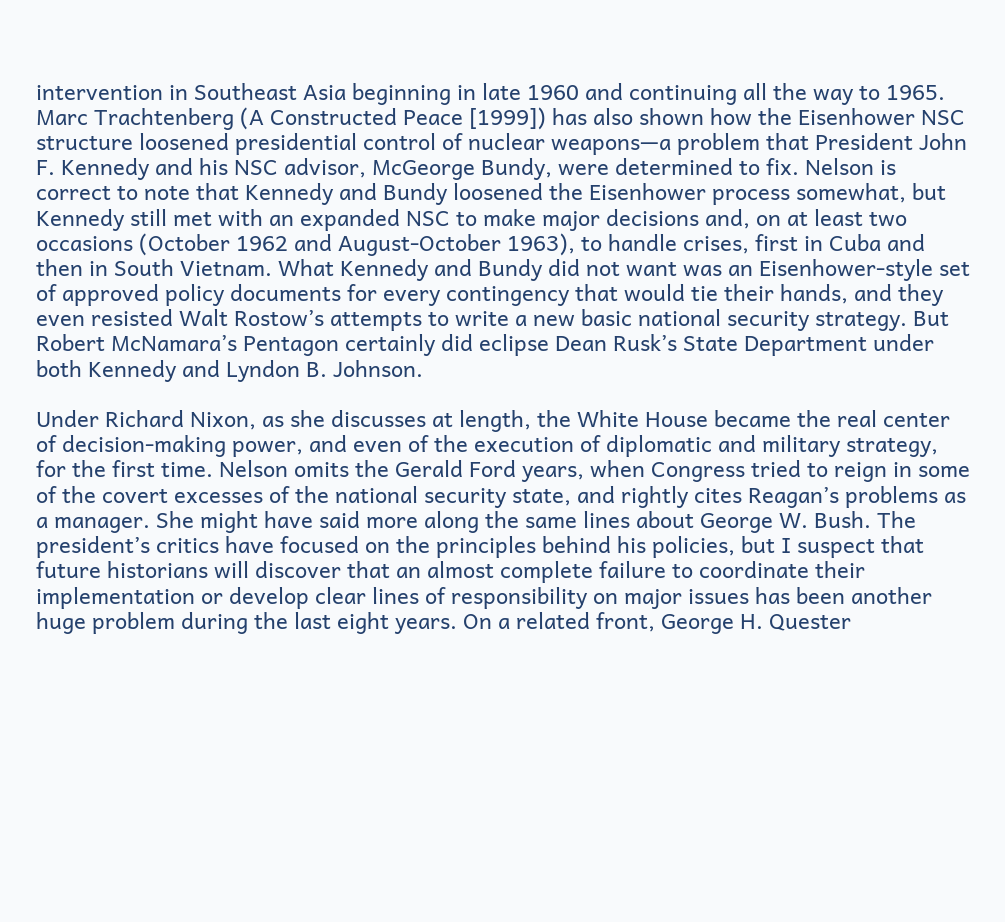intervention in Southeast Asia beginning in late 1960 and continuing all the way to 1965. Marc Trachtenberg (A Constructed Peace [1999]) has also shown how the Eisenhower NSC structure loosened presidential control of nuclear weapons—a problem that President John F. Kennedy and his NSC advisor, McGeorge Bundy, were determined to fix. Nelson is correct to note that Kennedy and Bundy loosened the Eisenhower process somewhat, but Kennedy still met with an expanded NSC to make major decisions and, on at least two occasions (October 1962 and August-October 1963), to handle crises, first in Cuba and then in South Vietnam. What Kennedy and Bundy did not want was an Eisenhower-style set of approved policy documents for every contingency that would tie their hands, and they even resisted Walt Rostow’s attempts to write a new basic national security strategy. But Robert McNamara’s Pentagon certainly did eclipse Dean Rusk’s State Department under both Kennedy and Lyndon B. Johnson.

Under Richard Nixon, as she discusses at length, the White House became the real center of decision-making power, and even of the execution of diplomatic and military strategy, for the first time. Nelson omits the Gerald Ford years, when Congress tried to reign in some of the covert excesses of the national security state, and rightly cites Reagan’s problems as a manager. She might have said more along the same lines about George W. Bush. The president’s critics have focused on the principles behind his policies, but I suspect that future historians will discover that an almost complete failure to coordinate their implementation or develop clear lines of responsibility on major issues has been another huge problem during the last eight years. On a related front, George H. Quester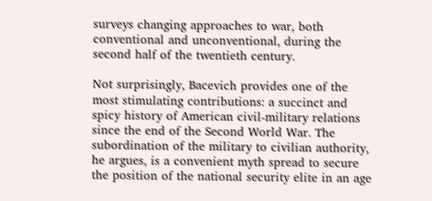surveys changing approaches to war, both conventional and unconventional, during the second half of the twentieth century.

Not surprisingly, Bacevich provides one of the most stimulating contributions: a succinct and spicy history of American civil-military relations since the end of the Second World War. The subordination of the military to civilian authority, he argues, is a convenient myth spread to secure the position of the national security elite in an age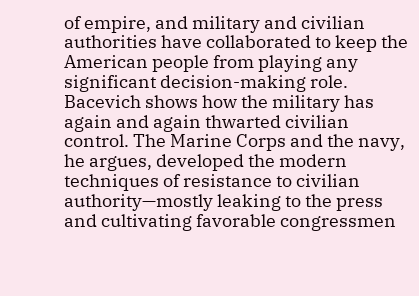of empire, and military and civilian authorities have collaborated to keep the American people from playing any significant decision-making role. Bacevich shows how the military has again and again thwarted civilian control. The Marine Corps and the navy, he argues, developed the modern techniques of resistance to civilian authority—mostly leaking to the press and cultivating favorable congressmen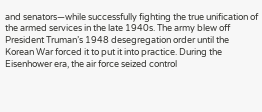and senators—while successfully fighting the true unification of the armed services in the late 1940s. The army blew off President Truman’s 1948 desegregation order until the Korean War forced it to put it into practice. During the Eisenhower era, the air force seized control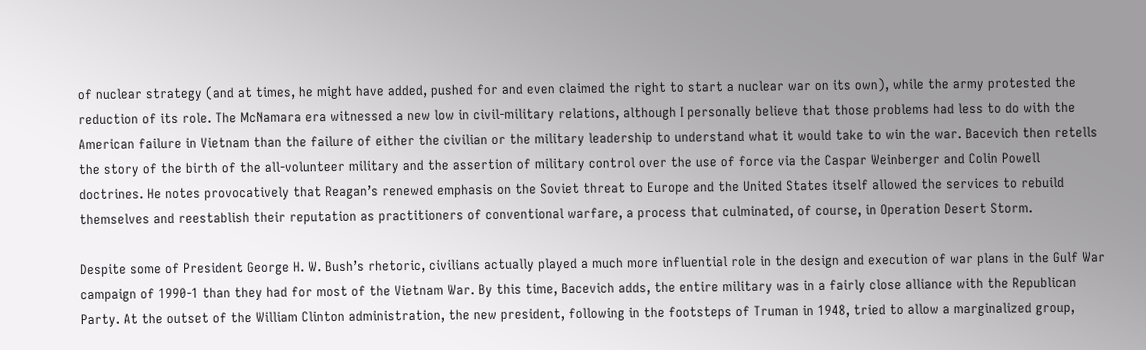of nuclear strategy (and at times, he might have added, pushed for and even claimed the right to start a nuclear war on its own), while the army protested the reduction of its role. The McNamara era witnessed a new low in civil-military relations, although I personally believe that those problems had less to do with the American failure in Vietnam than the failure of either the civilian or the military leadership to understand what it would take to win the war. Bacevich then retells the story of the birth of the all-volunteer military and the assertion of military control over the use of force via the Caspar Weinberger and Colin Powell doctrines. He notes provocatively that Reagan’s renewed emphasis on the Soviet threat to Europe and the United States itself allowed the services to rebuild themselves and reestablish their reputation as practitioners of conventional warfare, a process that culminated, of course, in Operation Desert Storm.

Despite some of President George H. W. Bush’s rhetoric, civilians actually played a much more influential role in the design and execution of war plans in the Gulf War campaign of 1990-1 than they had for most of the Vietnam War. By this time, Bacevich adds, the entire military was in a fairly close alliance with the Republican Party. At the outset of the William Clinton administration, the new president, following in the footsteps of Truman in 1948, tried to allow a marginalized group,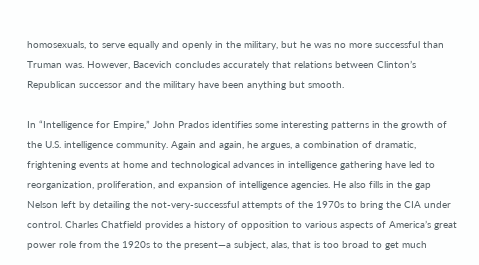homosexuals, to serve equally and openly in the military, but he was no more successful than Truman was. However, Bacevich concludes accurately that relations between Clinton’s Republican successor and the military have been anything but smooth.

In “Intelligence for Empire,” John Prados identifies some interesting patterns in the growth of the U.S. intelligence community. Again and again, he argues, a combination of dramatic, frightening events at home and technological advances in intelligence gathering have led to reorganization, proliferation, and expansion of intelligence agencies. He also fills in the gap Nelson left by detailing the not-very-successful attempts of the 1970s to bring the CIA under control. Charles Chatfield provides a history of opposition to various aspects of America’s great power role from the 1920s to the present—a subject, alas, that is too broad to get much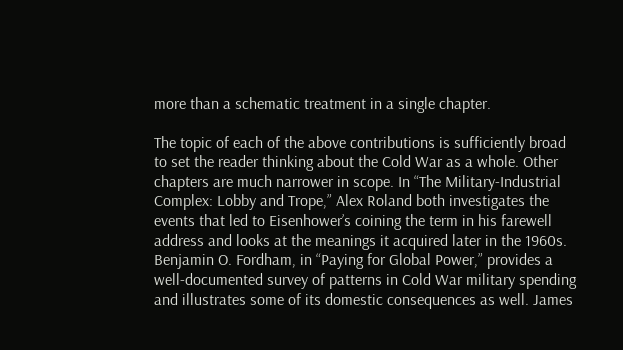more than a schematic treatment in a single chapter.

The topic of each of the above contributions is sufficiently broad to set the reader thinking about the Cold War as a whole. Other chapters are much narrower in scope. In “The Military-Industrial Complex: Lobby and Trope,” Alex Roland both investigates the events that led to Eisenhower’s coining the term in his farewell address and looks at the meanings it acquired later in the 1960s. Benjamin O. Fordham, in “Paying for Global Power,” provides a well-documented survey of patterns in Cold War military spending and illustrates some of its domestic consequences as well. James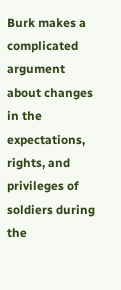Burk makes a complicated argument about changes in the expectations, rights, and privileges of soldiers during the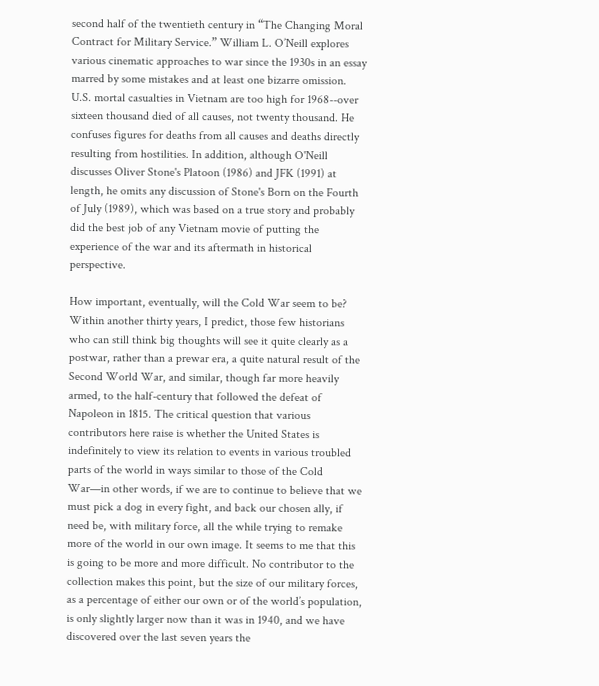second half of the twentieth century in “The Changing Moral Contract for Military Service.” William L. O’Neill explores various cinematic approaches to war since the 1930s in an essay marred by some mistakes and at least one bizarre omission. U.S. mortal casualties in Vietnam are too high for 1968--over sixteen thousand died of all causes, not twenty thousand. He confuses figures for deaths from all causes and deaths directly resulting from hostilities. In addition, although O'Neill discusses Oliver Stone's Platoon (1986) and JFK (1991) at length, he omits any discussion of Stone's Born on the Fourth of July (1989), which was based on a true story and probably did the best job of any Vietnam movie of putting the experience of the war and its aftermath in historical perspective.

How important, eventually, will the Cold War seem to be? Within another thirty years, I predict, those few historians who can still think big thoughts will see it quite clearly as a postwar, rather than a prewar era, a quite natural result of the Second World War, and similar, though far more heavily armed, to the half-century that followed the defeat of Napoleon in 1815. The critical question that various contributors here raise is whether the United States is indefinitely to view its relation to events in various troubled parts of the world in ways similar to those of the Cold War—in other words, if we are to continue to believe that we must pick a dog in every fight, and back our chosen ally, if need be, with military force, all the while trying to remake more of the world in our own image. It seems to me that this is going to be more and more difficult. No contributor to the collection makes this point, but the size of our military forces, as a percentage of either our own or of the world’s population, is only slightly larger now than it was in 1940, and we have discovered over the last seven years the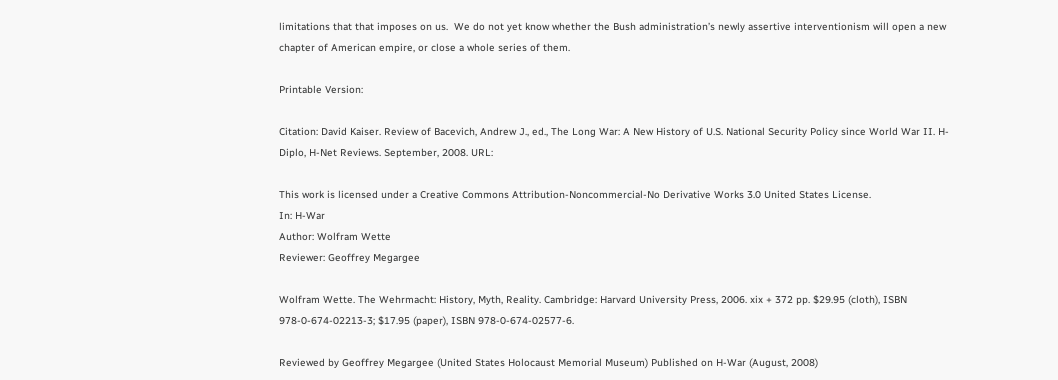limitations that that imposes on us.  We do not yet know whether the Bush administration’s newly assertive interventionism will open a new chapter of American empire, or close a whole series of them.

Printable Version:

Citation: David Kaiser. Review of Bacevich, Andrew J., ed., The Long War: A New History of U.S. National Security Policy since World War II. H-Diplo, H-Net Reviews. September, 2008. URL:

This work is licensed under a Creative Commons Attribution-Noncommercial-No Derivative Works 3.0 United States License.
In: H-War
Author: Wolfram Wette
Reviewer: Geoffrey Megargee

Wolfram Wette. The Wehrmacht: History, Myth, Reality. Cambridge: Harvard University Press, 2006. xix + 372 pp. $29.95 (cloth), ISBN 978-0-674-02213-3; $17.95 (paper), ISBN 978-0-674-02577-6.

Reviewed by Geoffrey Megargee (United States Holocaust Memorial Museum) Published on H-War (August, 2008)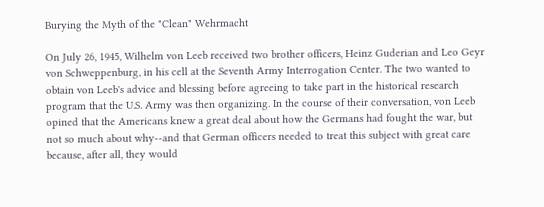Burying the Myth of the "Clean" Wehrmacht

On July 26, 1945, Wilhelm von Leeb received two brother officers, Heinz Guderian and Leo Geyr von Schweppenburg, in his cell at the Seventh Army Interrogation Center. The two wanted to obtain von Leeb's advice and blessing before agreeing to take part in the historical research program that the U.S. Army was then organizing. In the course of their conversation, von Leeb opined that the Americans knew a great deal about how the Germans had fought the war, but not so much about why--and that German officers needed to treat this subject with great care because, after all, they would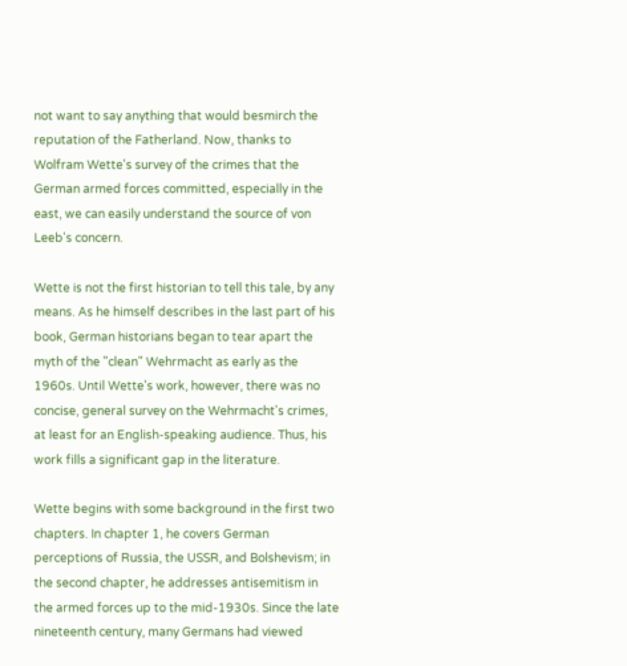not want to say anything that would besmirch the reputation of the Fatherland. Now, thanks to Wolfram Wette's survey of the crimes that the German armed forces committed, especially in the east, we can easily understand the source of von Leeb's concern.

Wette is not the first historian to tell this tale, by any means. As he himself describes in the last part of his book, German historians began to tear apart the myth of the "clean" Wehrmacht as early as the 1960s. Until Wette's work, however, there was no concise, general survey on the Wehrmacht's crimes, at least for an English-speaking audience. Thus, his work fills a significant gap in the literature.

Wette begins with some background in the first two chapters. In chapter 1, he covers German perceptions of Russia, the USSR, and Bolshevism; in the second chapter, he addresses antisemitism in the armed forces up to the mid-1930s. Since the late nineteenth century, many Germans had viewed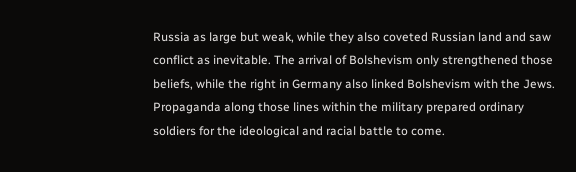Russia as large but weak, while they also coveted Russian land and saw conflict as inevitable. The arrival of Bolshevism only strengthened those beliefs, while the right in Germany also linked Bolshevism with the Jews. Propaganda along those lines within the military prepared ordinary soldiers for the ideological and racial battle to come.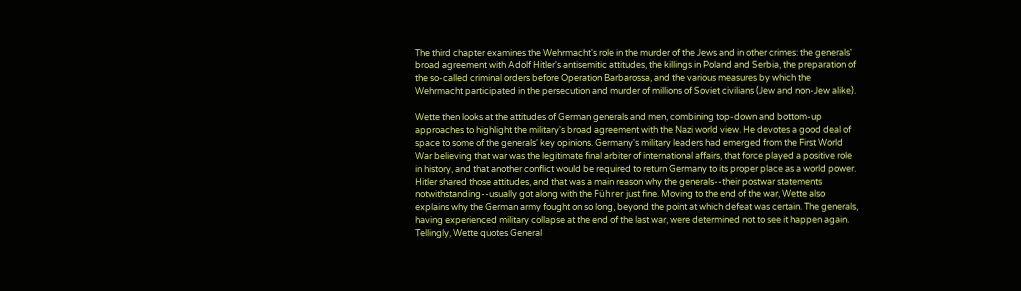The third chapter examines the Wehrmacht's role in the murder of the Jews and in other crimes: the generals' broad agreement with Adolf Hitler's antisemitic attitudes, the killings in Poland and Serbia, the preparation of the so-called criminal orders before Operation Barbarossa, and the various measures by which the Wehrmacht participated in the persecution and murder of millions of Soviet civilians (Jew and non-Jew alike).

Wette then looks at the attitudes of German generals and men, combining top-down and bottom-up approaches to highlight the military's broad agreement with the Nazi world view. He devotes a good deal of space to some of the generals' key opinions. Germany's military leaders had emerged from the First World War believing that war was the legitimate final arbiter of international affairs, that force played a positive role in history, and that another conflict would be required to return Germany to its proper place as a world power. Hitler shared those attitudes, and that was a main reason why the generals--their postwar statements notwithstanding--usually got along with the Führer just fine. Moving to the end of the war, Wette also explains why the German army fought on so long, beyond the point at which defeat was certain. The generals, having experienced military collapse at the end of the last war, were determined not to see it happen again. Tellingly, Wette quotes General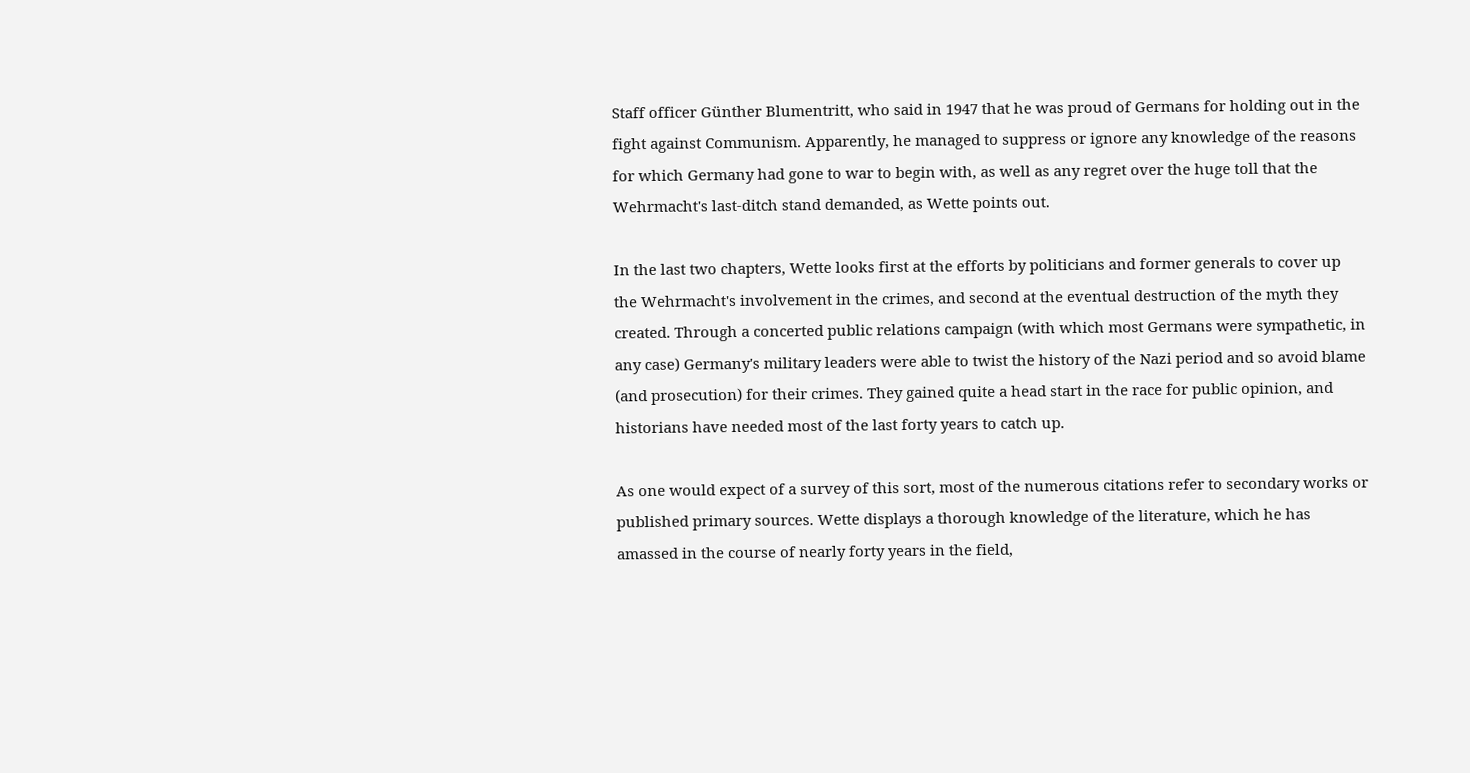Staff officer Günther Blumentritt, who said in 1947 that he was proud of Germans for holding out in the fight against Communism. Apparently, he managed to suppress or ignore any knowledge of the reasons for which Germany had gone to war to begin with, as well as any regret over the huge toll that the Wehrmacht's last-ditch stand demanded, as Wette points out.

In the last two chapters, Wette looks first at the efforts by politicians and former generals to cover up the Wehrmacht's involvement in the crimes, and second at the eventual destruction of the myth they created. Through a concerted public relations campaign (with which most Germans were sympathetic, in any case) Germany's military leaders were able to twist the history of the Nazi period and so avoid blame (and prosecution) for their crimes. They gained quite a head start in the race for public opinion, and historians have needed most of the last forty years to catch up.

As one would expect of a survey of this sort, most of the numerous citations refer to secondary works or published primary sources. Wette displays a thorough knowledge of the literature, which he has amassed in the course of nearly forty years in the field,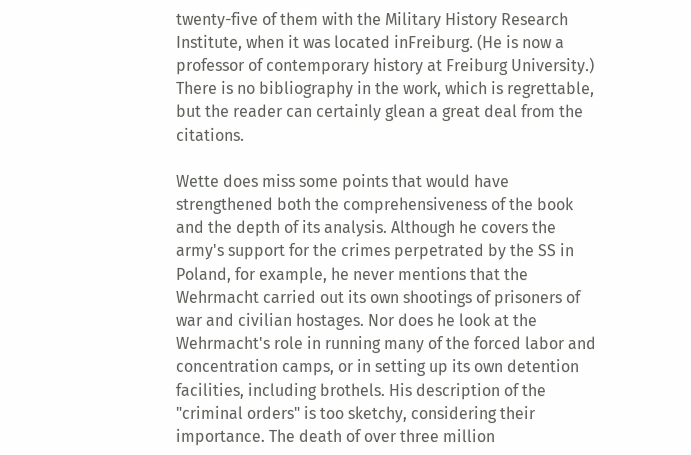twenty-five of them with the Military History Research Institute, when it was located inFreiburg. (He is now a professor of contemporary history at Freiburg University.) There is no bibliography in the work, which is regrettable, but the reader can certainly glean a great deal from the citations.

Wette does miss some points that would have strengthened both the comprehensiveness of the book and the depth of its analysis. Although he covers the army's support for the crimes perpetrated by the SS in Poland, for example, he never mentions that the Wehrmacht carried out its own shootings of prisoners of war and civilian hostages. Nor does he look at the Wehrmacht's role in running many of the forced labor and concentration camps, or in setting up its own detention facilities, including brothels. His description of the "criminal orders" is too sketchy, considering their importance. The death of over three million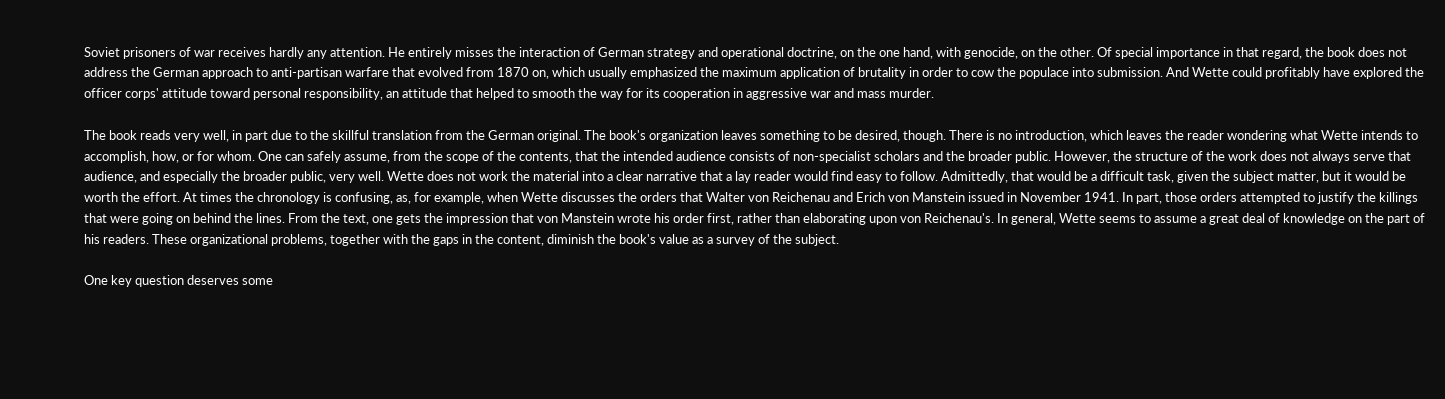Soviet prisoners of war receives hardly any attention. He entirely misses the interaction of German strategy and operational doctrine, on the one hand, with genocide, on the other. Of special importance in that regard, the book does not address the German approach to anti-partisan warfare that evolved from 1870 on, which usually emphasized the maximum application of brutality in order to cow the populace into submission. And Wette could profitably have explored the officer corps' attitude toward personal responsibility, an attitude that helped to smooth the way for its cooperation in aggressive war and mass murder.

The book reads very well, in part due to the skillful translation from the German original. The book's organization leaves something to be desired, though. There is no introduction, which leaves the reader wondering what Wette intends to accomplish, how, or for whom. One can safely assume, from the scope of the contents, that the intended audience consists of non-specialist scholars and the broader public. However, the structure of the work does not always serve that audience, and especially the broader public, very well. Wette does not work the material into a clear narrative that a lay reader would find easy to follow. Admittedly, that would be a difficult task, given the subject matter, but it would be worth the effort. At times the chronology is confusing, as, for example, when Wette discusses the orders that Walter von Reichenau and Erich von Manstein issued in November 1941. In part, those orders attempted to justify the killings that were going on behind the lines. From the text, one gets the impression that von Manstein wrote his order first, rather than elaborating upon von Reichenau's. In general, Wette seems to assume a great deal of knowledge on the part of his readers. These organizational problems, together with the gaps in the content, diminish the book's value as a survey of the subject.

One key question deserves some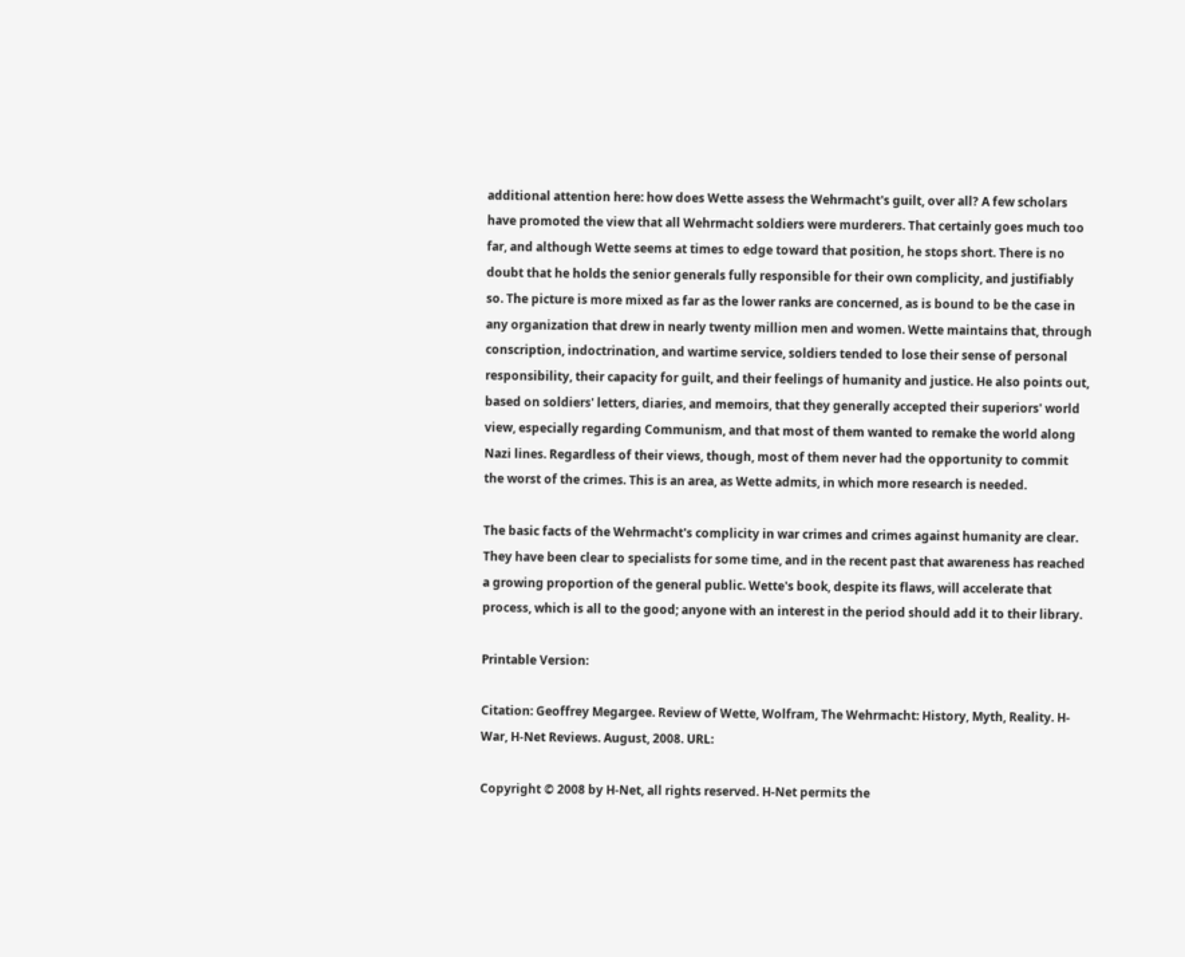additional attention here: how does Wette assess the Wehrmacht's guilt, over all? A few scholars have promoted the view that all Wehrmacht soldiers were murderers. That certainly goes much too far, and although Wette seems at times to edge toward that position, he stops short. There is no doubt that he holds the senior generals fully responsible for their own complicity, and justifiably so. The picture is more mixed as far as the lower ranks are concerned, as is bound to be the case in any organization that drew in nearly twenty million men and women. Wette maintains that, through conscription, indoctrination, and wartime service, soldiers tended to lose their sense of personal responsibility, their capacity for guilt, and their feelings of humanity and justice. He also points out, based on soldiers' letters, diaries, and memoirs, that they generally accepted their superiors' world view, especially regarding Communism, and that most of them wanted to remake the world along Nazi lines. Regardless of their views, though, most of them never had the opportunity to commit the worst of the crimes. This is an area, as Wette admits, in which more research is needed.

The basic facts of the Wehrmacht's complicity in war crimes and crimes against humanity are clear. They have been clear to specialists for some time, and in the recent past that awareness has reached a growing proportion of the general public. Wette's book, despite its flaws, will accelerate that process, which is all to the good; anyone with an interest in the period should add it to their library.

Printable Version:

Citation: Geoffrey Megargee. Review of Wette, Wolfram, The Wehrmacht: History, Myth, Reality. H-War, H-Net Reviews. August, 2008. URL:

Copyright © 2008 by H-Net, all rights reserved. H-Net permits the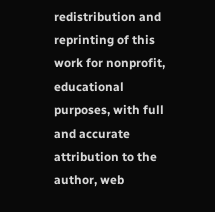redistribution and reprinting of this work for nonprofit, educational purposes, with full and accurate attribution to the author, web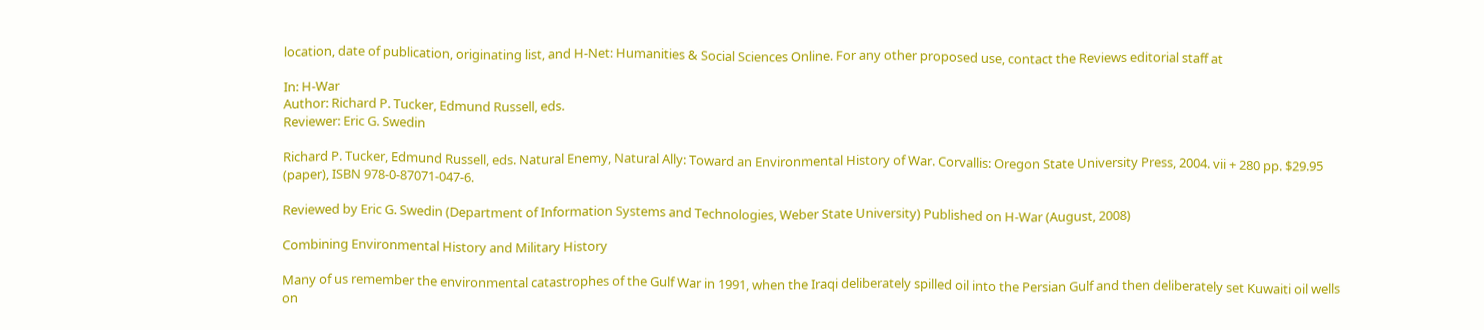location, date of publication, originating list, and H-Net: Humanities & Social Sciences Online. For any other proposed use, contact the Reviews editorial staff at

In: H-War
Author: Richard P. Tucker, Edmund Russell, eds.
Reviewer: Eric G. Swedin

Richard P. Tucker, Edmund Russell, eds. Natural Enemy, Natural Ally: Toward an Environmental History of War. Corvallis: Oregon State University Press, 2004. vii + 280 pp. $29.95 (paper), ISBN 978-0-87071-047-6.

Reviewed by Eric G. Swedin (Department of Information Systems and Technologies, Weber State University) Published on H-War (August, 2008)

Combining Environmental History and Military History

Many of us remember the environmental catastrophes of the Gulf War in 1991, when the Iraqi deliberately spilled oil into the Persian Gulf and then deliberately set Kuwaiti oil wells on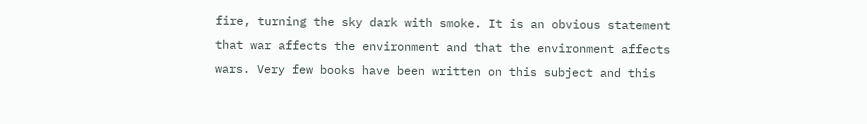fire, turning the sky dark with smoke. It is an obvious statement that war affects the environment and that the environment affects wars. Very few books have been written on this subject and this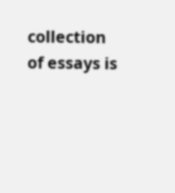collection of essays is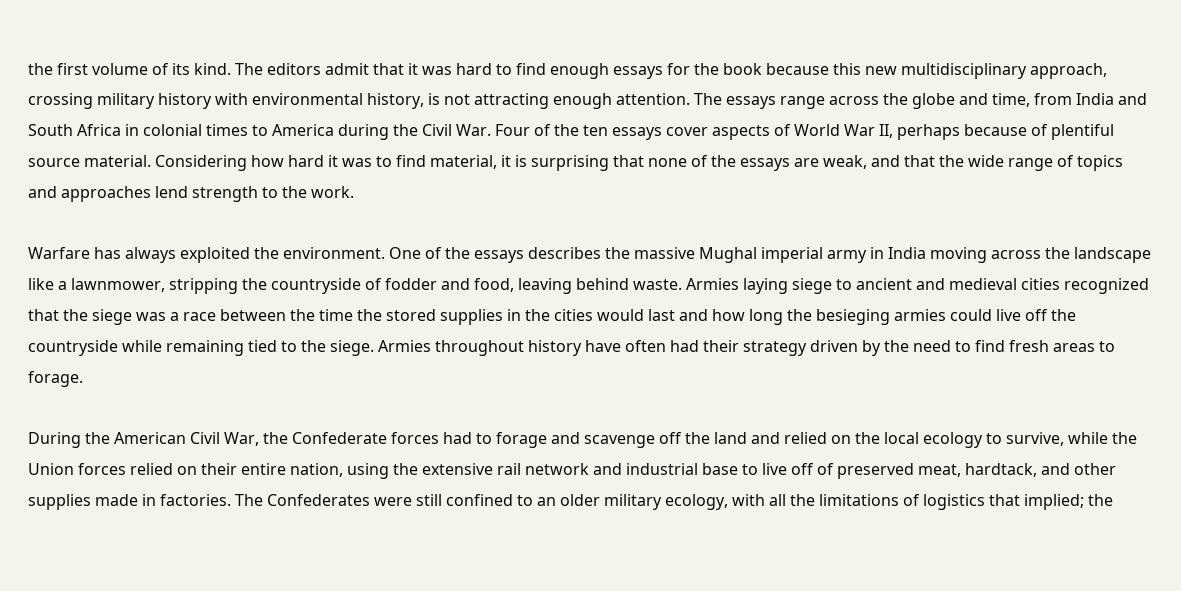the first volume of its kind. The editors admit that it was hard to find enough essays for the book because this new multidisciplinary approach, crossing military history with environmental history, is not attracting enough attention. The essays range across the globe and time, from India and South Africa in colonial times to America during the Civil War. Four of the ten essays cover aspects of World War II, perhaps because of plentiful source material. Considering how hard it was to find material, it is surprising that none of the essays are weak, and that the wide range of topics and approaches lend strength to the work.

Warfare has always exploited the environment. One of the essays describes the massive Mughal imperial army in India moving across the landscape like a lawnmower, stripping the countryside of fodder and food, leaving behind waste. Armies laying siege to ancient and medieval cities recognized that the siege was a race between the time the stored supplies in the cities would last and how long the besieging armies could live off the countryside while remaining tied to the siege. Armies throughout history have often had their strategy driven by the need to find fresh areas to forage.

During the American Civil War, the Confederate forces had to forage and scavenge off the land and relied on the local ecology to survive, while the Union forces relied on their entire nation, using the extensive rail network and industrial base to live off of preserved meat, hardtack, and other supplies made in factories. The Confederates were still confined to an older military ecology, with all the limitations of logistics that implied; the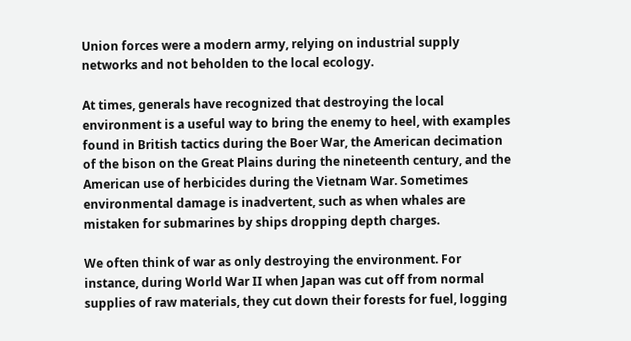Union forces were a modern army, relying on industrial supply networks and not beholden to the local ecology.

At times, generals have recognized that destroying the local environment is a useful way to bring the enemy to heel, with examples found in British tactics during the Boer War, the American decimation of the bison on the Great Plains during the nineteenth century, and the American use of herbicides during the Vietnam War. Sometimes environmental damage is inadvertent, such as when whales are mistaken for submarines by ships dropping depth charges.

We often think of war as only destroying the environment. For instance, during World War II when Japan was cut off from normal supplies of raw materials, they cut down their forests for fuel, logging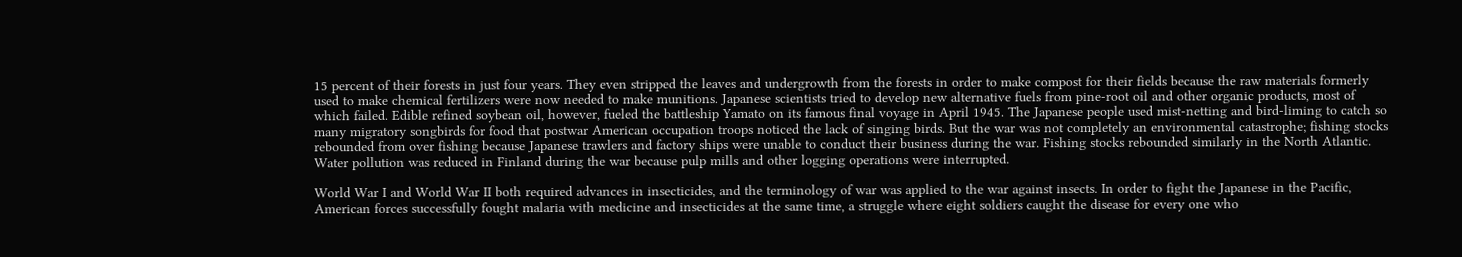15 percent of their forests in just four years. They even stripped the leaves and undergrowth from the forests in order to make compost for their fields because the raw materials formerly used to make chemical fertilizers were now needed to make munitions. Japanese scientists tried to develop new alternative fuels from pine-root oil and other organic products, most of which failed. Edible refined soybean oil, however, fueled the battleship Yamato on its famous final voyage in April 1945. The Japanese people used mist-netting and bird-liming to catch so many migratory songbirds for food that postwar American occupation troops noticed the lack of singing birds. But the war was not completely an environmental catastrophe; fishing stocks rebounded from over fishing because Japanese trawlers and factory ships were unable to conduct their business during the war. Fishing stocks rebounded similarly in the North Atlantic. Water pollution was reduced in Finland during the war because pulp mills and other logging operations were interrupted.

World War I and World War II both required advances in insecticides, and the terminology of war was applied to the war against insects. In order to fight the Japanese in the Pacific, American forces successfully fought malaria with medicine and insecticides at the same time, a struggle where eight soldiers caught the disease for every one who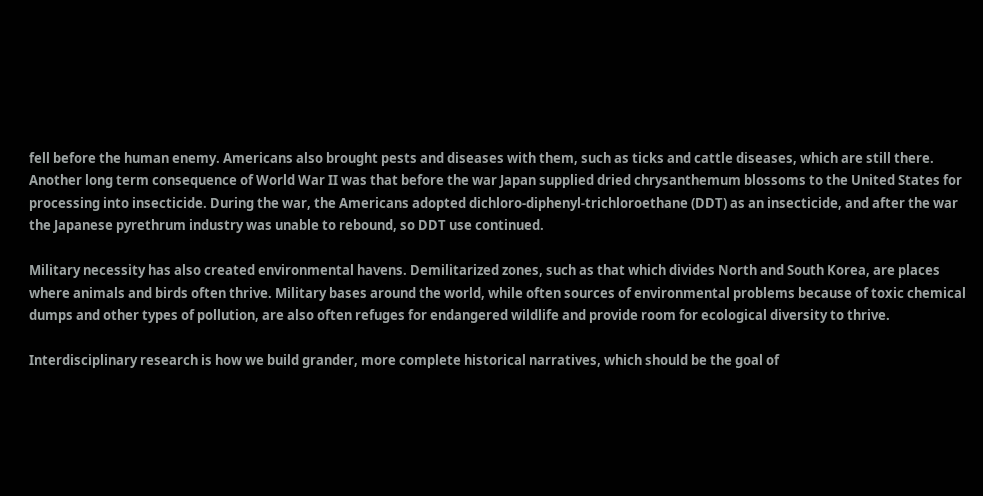fell before the human enemy. Americans also brought pests and diseases with them, such as ticks and cattle diseases, which are still there. Another long term consequence of World War II was that before the war Japan supplied dried chrysanthemum blossoms to the United States for processing into insecticide. During the war, the Americans adopted dichloro-diphenyl-trichloroethane (DDT) as an insecticide, and after the war the Japanese pyrethrum industry was unable to rebound, so DDT use continued.

Military necessity has also created environmental havens. Demilitarized zones, such as that which divides North and South Korea, are places where animals and birds often thrive. Military bases around the world, while often sources of environmental problems because of toxic chemical dumps and other types of pollution, are also often refuges for endangered wildlife and provide room for ecological diversity to thrive.

Interdisciplinary research is how we build grander, more complete historical narratives, which should be the goal of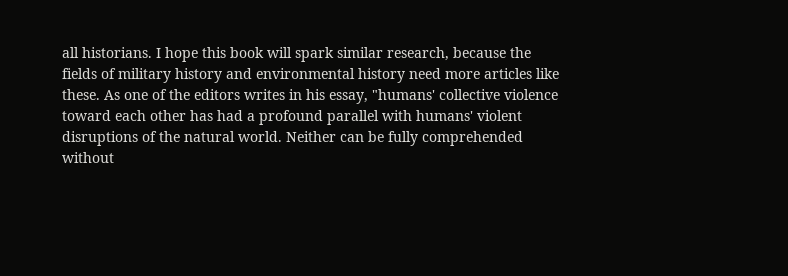all historians. I hope this book will spark similar research, because the fields of military history and environmental history need more articles like these. As one of the editors writes in his essay, "humans' collective violence toward each other has had a profound parallel with humans' violent disruptions of the natural world. Neither can be fully comprehended without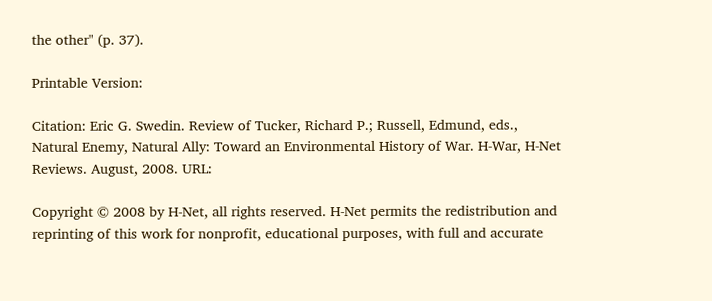the other" (p. 37).

Printable Version:

Citation: Eric G. Swedin. Review of Tucker, Richard P.; Russell, Edmund, eds., Natural Enemy, Natural Ally: Toward an Environmental History of War. H-War, H-Net Reviews. August, 2008. URL:

Copyright © 2008 by H-Net, all rights reserved. H-Net permits the redistribution and reprinting of this work for nonprofit, educational purposes, with full and accurate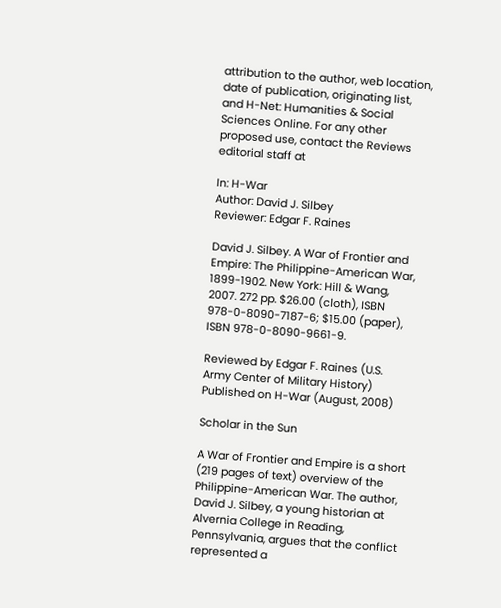attribution to the author, web location, date of publication, originating list, and H-Net: Humanities & Social Sciences Online. For any other proposed use, contact the Reviews editorial staff at

In: H-War
Author: David J. Silbey
Reviewer: Edgar F. Raines

David J. Silbey. A War of Frontier and Empire: The Philippine-American War, 1899-1902. New York: Hill & Wang, 2007. 272 pp. $26.00 (cloth), ISBN 978-0-8090-7187-6; $15.00 (paper), ISBN 978-0-8090-9661-9.

Reviewed by Edgar F. Raines (U.S. Army Center of Military History) Published on H-War (August, 2008)

Scholar in the Sun

A War of Frontier and Empire is a short (219 pages of text) overview of the Philippine-American War. The author, David J. Silbey, a young historian at Alvernia College in Reading, Pennsylvania, argues that the conflict represented a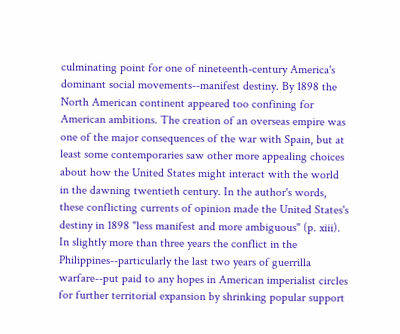culminating point for one of nineteenth-century America's dominant social movements--manifest destiny. By 1898 the North American continent appeared too confining for American ambitions. The creation of an overseas empire was one of the major consequences of the war with Spain, but at least some contemporaries saw other more appealing choices about how the United States might interact with the world in the dawning twentieth century. In the author's words, these conflicting currents of opinion made the United States's destiny in 1898 "less manifest and more ambiguous" (p. xiii). In slightly more than three years the conflict in the Philippines--particularly the last two years of guerrilla warfare--put paid to any hopes in American imperialist circles for further territorial expansion by shrinking popular support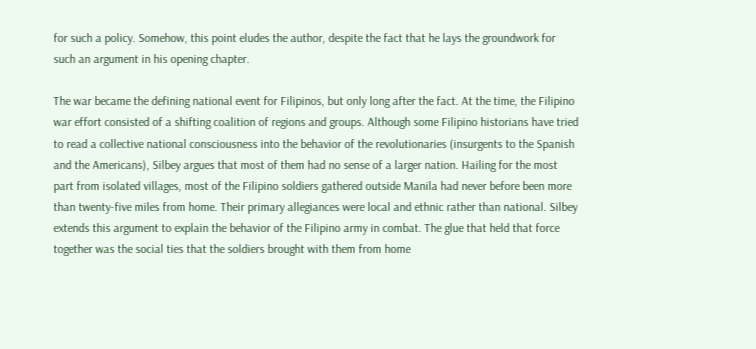for such a policy. Somehow, this point eludes the author, despite the fact that he lays the groundwork for such an argument in his opening chapter.

The war became the defining national event for Filipinos, but only long after the fact. At the time, the Filipino war effort consisted of a shifting coalition of regions and groups. Although some Filipino historians have tried to read a collective national consciousness into the behavior of the revolutionaries (insurgents to the Spanish and the Americans), Silbey argues that most of them had no sense of a larger nation. Hailing for the most part from isolated villages, most of the Filipino soldiers gathered outside Manila had never before been more than twenty-five miles from home. Their primary allegiances were local and ethnic rather than national. Silbey extends this argument to explain the behavior of the Filipino army in combat. The glue that held that force together was the social ties that the soldiers brought with them from home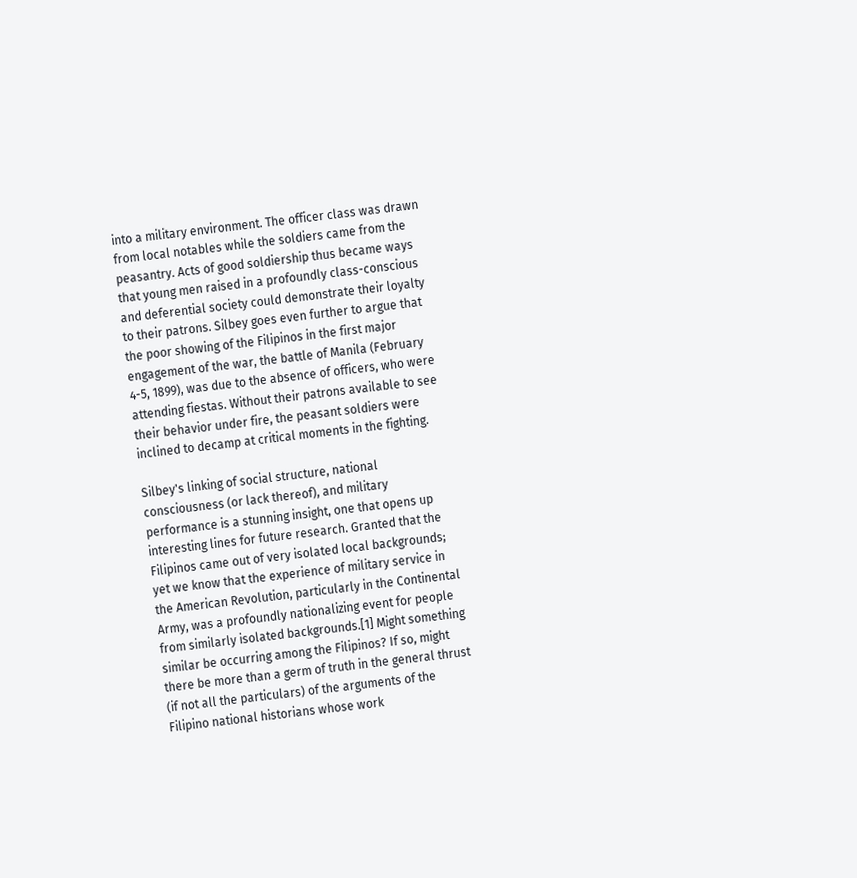into a military environment. The officer class was drawn from local notables while the soldiers came from the peasantry. Acts of good soldiership thus became ways that young men raised in a profoundly class-conscious and deferential society could demonstrate their loyalty to their patrons. Silbey goes even further to argue that the poor showing of the Filipinos in the first major engagement of the war, the battle of Manila (February 4-5, 1899), was due to the absence of officers, who were attending fiestas. Without their patrons available to see their behavior under fire, the peasant soldiers were inclined to decamp at critical moments in the fighting.

Silbey's linking of social structure, national consciousness (or lack thereof), and military performance is a stunning insight, one that opens up interesting lines for future research. Granted that the Filipinos came out of very isolated local backgrounds; yet we know that the experience of military service in the American Revolution, particularly in the Continental Army, was a profoundly nationalizing event for people from similarly isolated backgrounds.[1] Might something similar be occurring among the Filipinos? If so, might there be more than a germ of truth in the general thrust (if not all the particulars) of the arguments of the Filipino national historians whose work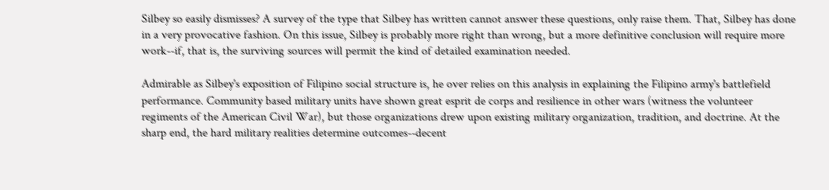Silbey so easily dismisses? A survey of the type that Silbey has written cannot answer these questions, only raise them. That, Silbey has done in a very provocative fashion. On this issue, Silbey is probably more right than wrong, but a more definitive conclusion will require more work--if, that is, the surviving sources will permit the kind of detailed examination needed.

Admirable as Silbey's exposition of Filipino social structure is, he over relies on this analysis in explaining the Filipino army's battlefield performance. Community based military units have shown great esprit de corps and resilience in other wars (witness the volunteer regiments of the American Civil War), but those organizations drew upon existing military organization, tradition, and doctrine. At the sharp end, the hard military realities determine outcomes--decent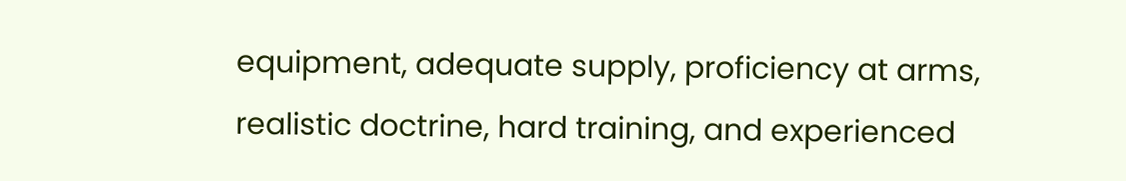equipment, adequate supply, proficiency at arms, realistic doctrine, hard training, and experienced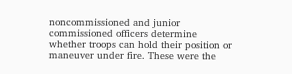noncommissioned and junior commissioned officers determine whether troops can hold their position or maneuver under fire. These were the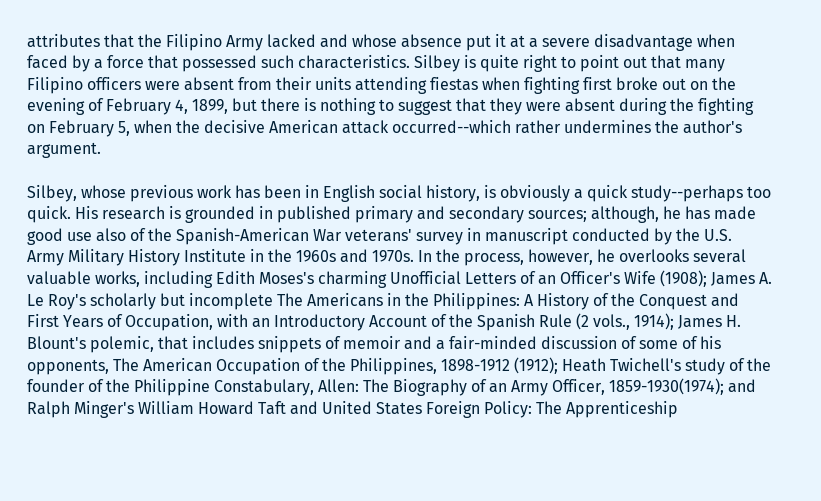attributes that the Filipino Army lacked and whose absence put it at a severe disadvantage when faced by a force that possessed such characteristics. Silbey is quite right to point out that many Filipino officers were absent from their units attending fiestas when fighting first broke out on the evening of February 4, 1899, but there is nothing to suggest that they were absent during the fighting on February 5, when the decisive American attack occurred--which rather undermines the author's argument.

Silbey, whose previous work has been in English social history, is obviously a quick study--perhaps too quick. His research is grounded in published primary and secondary sources; although, he has made good use also of the Spanish-American War veterans' survey in manuscript conducted by the U.S. Army Military History Institute in the 1960s and 1970s. In the process, however, he overlooks several valuable works, including Edith Moses's charming Unofficial Letters of an Officer's Wife (1908); James A. Le Roy's scholarly but incomplete The Americans in the Philippines: A History of the Conquest and First Years of Occupation, with an Introductory Account of the Spanish Rule (2 vols., 1914); James H. Blount's polemic, that includes snippets of memoir and a fair-minded discussion of some of his opponents, The American Occupation of the Philippines, 1898-1912 (1912); Heath Twichell's study of the founder of the Philippine Constabulary, Allen: The Biography of an Army Officer, 1859-1930(1974); and Ralph Minger's William Howard Taft and United States Foreign Policy: The Apprenticeship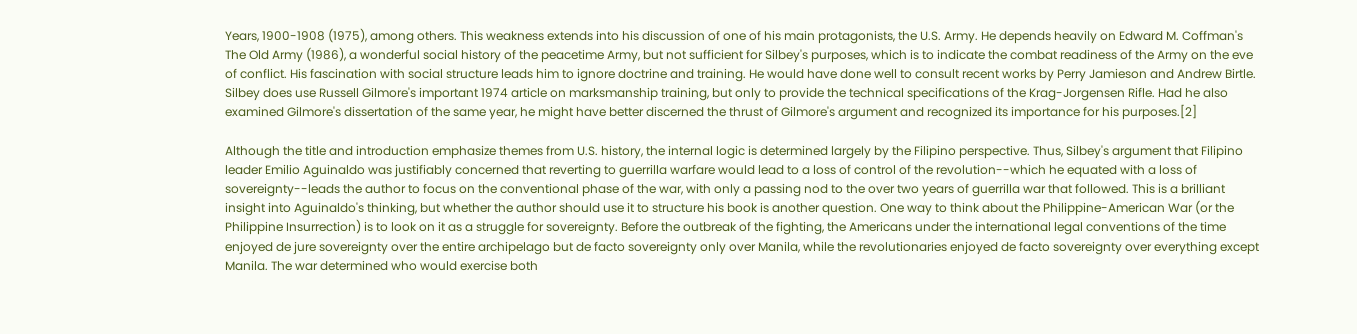Years, 1900-1908 (1975), among others. This weakness extends into his discussion of one of his main protagonists, the U.S. Army. He depends heavily on Edward M. Coffman's The Old Army (1986), a wonderful social history of the peacetime Army, but not sufficient for Silbey's purposes, which is to indicate the combat readiness of the Army on the eve of conflict. His fascination with social structure leads him to ignore doctrine and training. He would have done well to consult recent works by Perry Jamieson and Andrew Birtle. Silbey does use Russell Gilmore's important 1974 article on marksmanship training, but only to provide the technical specifications of the Krag-Jorgensen Rifle. Had he also examined Gilmore's dissertation of the same year, he might have better discerned the thrust of Gilmore's argument and recognized its importance for his purposes.[2]

Although the title and introduction emphasize themes from U.S. history, the internal logic is determined largely by the Filipino perspective. Thus, Silbey's argument that Filipino leader Emilio Aguinaldo was justifiably concerned that reverting to guerrilla warfare would lead to a loss of control of the revolution--which he equated with a loss of sovereignty--leads the author to focus on the conventional phase of the war, with only a passing nod to the over two years of guerrilla war that followed. This is a brilliant insight into Aguinaldo's thinking, but whether the author should use it to structure his book is another question. One way to think about the Philippine-American War (or the Philippine Insurrection) is to look on it as a struggle for sovereignty. Before the outbreak of the fighting, the Americans under the international legal conventions of the time enjoyed de jure sovereignty over the entire archipelago but de facto sovereignty only over Manila, while the revolutionaries enjoyed de facto sovereignty over everything except Manila. The war determined who would exercise both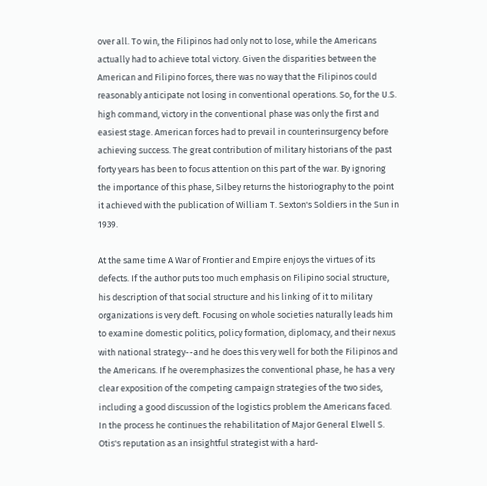over all. To win, the Filipinos had only not to lose, while the Americans actually had to achieve total victory. Given the disparities between the American and Filipino forces, there was no way that the Filipinos could reasonably anticipate not losing in conventional operations. So, for the U.S. high command, victory in the conventional phase was only the first and easiest stage. American forces had to prevail in counterinsurgency before achieving success. The great contribution of military historians of the past forty years has been to focus attention on this part of the war. By ignoring the importance of this phase, Silbey returns the historiography to the point it achieved with the publication of William T. Sexton's Soldiers in the Sun in 1939.

At the same time A War of Frontier and Empire enjoys the virtues of its defects. If the author puts too much emphasis on Filipino social structure, his description of that social structure and his linking of it to military organizations is very deft. Focusing on whole societies naturally leads him to examine domestic politics, policy formation, diplomacy, and their nexus with national strategy--and he does this very well for both the Filipinos and the Americans. If he overemphasizes the conventional phase, he has a very clear exposition of the competing campaign strategies of the two sides, including a good discussion of the logistics problem the Americans faced. In the process he continues the rehabilitation of Major General Elwell S. Otis's reputation as an insightful strategist with a hard-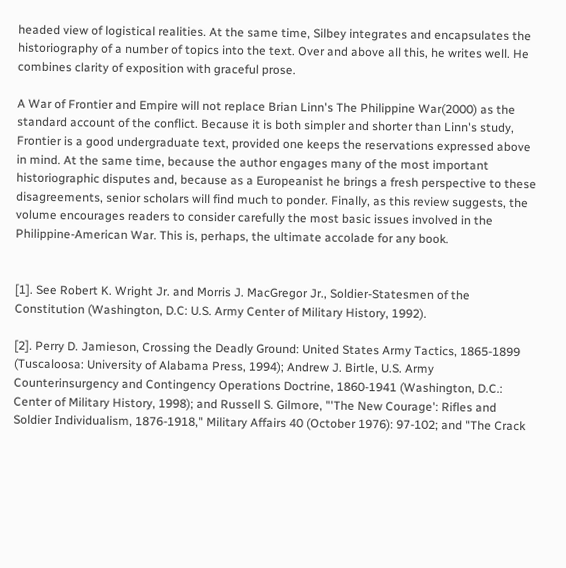headed view of logistical realities. At the same time, Silbey integrates and encapsulates the historiography of a number of topics into the text. Over and above all this, he writes well. He combines clarity of exposition with graceful prose.

A War of Frontier and Empire will not replace Brian Linn's The Philippine War(2000) as the standard account of the conflict. Because it is both simpler and shorter than Linn's study, Frontier is a good undergraduate text, provided one keeps the reservations expressed above in mind. At the same time, because the author engages many of the most important historiographic disputes and, because as a Europeanist he brings a fresh perspective to these disagreements, senior scholars will find much to ponder. Finally, as this review suggests, the volume encourages readers to consider carefully the most basic issues involved in the Philippine-American War. This is, perhaps, the ultimate accolade for any book.


[1]. See Robert K. Wright Jr. and Morris J. MacGregor Jr., Soldier-Statesmen of the Constitution (Washington, D.C: U.S. Army Center of Military History, 1992).

[2]. Perry D. Jamieson, Crossing the Deadly Ground: United States Army Tactics, 1865-1899 (Tuscaloosa: University of Alabama Press, 1994); Andrew J. Birtle, U.S. Army Counterinsurgency and Contingency Operations Doctrine, 1860-1941 (Washington, D.C.: Center of Military History, 1998); and Russell S. Gilmore, "'The New Courage': Rifles and Soldier Individualism, 1876-1918," Military Affairs 40 (October 1976): 97-102; and "The Crack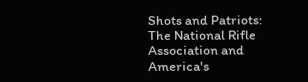Shots and Patriots: The National Rifle Association and America's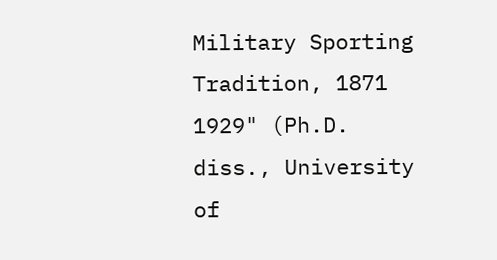Military Sporting Tradition, 1871 1929" (Ph.D. diss., University of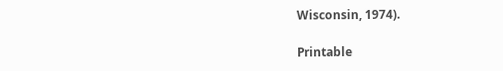Wisconsin, 1974).

Printable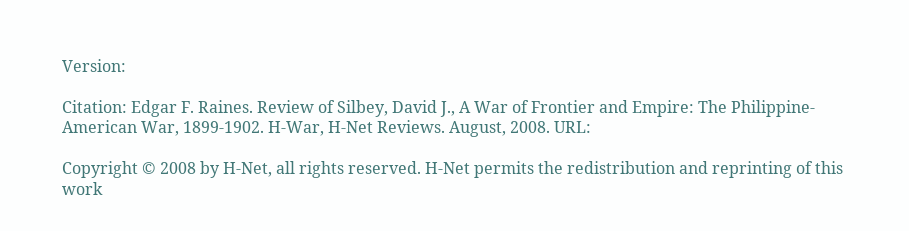Version:

Citation: Edgar F. Raines. Review of Silbey, David J., A War of Frontier and Empire: The Philippine-American War, 1899-1902. H-War, H-Net Reviews. August, 2008. URL:

Copyright © 2008 by H-Net, all rights reserved. H-Net permits the redistribution and reprinting of this work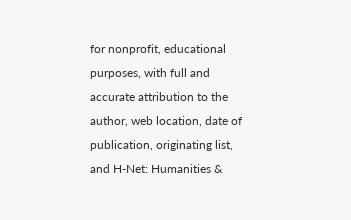for nonprofit, educational purposes, with full and accurate attribution to the author, web location, date of publication, originating list, and H-Net: Humanities &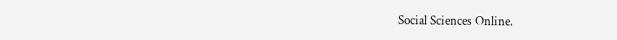Social Sciences Online.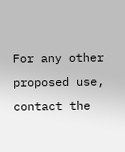For any other proposed use, contact the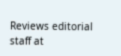Reviews editorial staff at